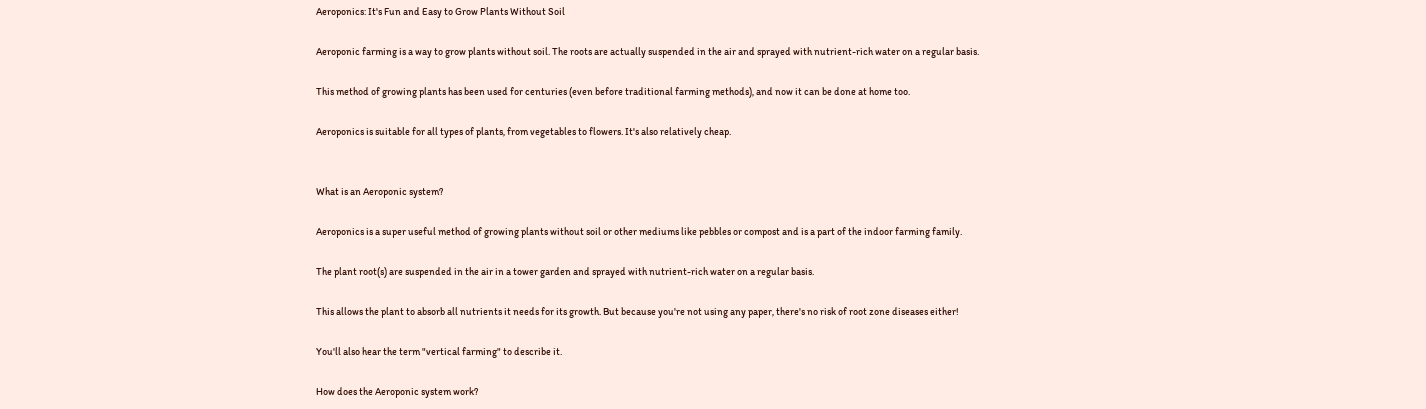Aeroponics: It's Fun and Easy to Grow Plants Without Soil

Aeroponic farming is a way to grow plants without soil. The roots are actually suspended in the air and sprayed with nutrient-rich water on a regular basis.

This method of growing plants has been used for centuries (even before traditional farming methods), and now it can be done at home too.

Aeroponics is suitable for all types of plants, from vegetables to flowers. It's also relatively cheap.


What is an Aeroponic system?

Aeroponics is a super useful method of growing plants without soil or other mediums like pebbles or compost and is a part of the indoor farming family.

The plant root(s) are suspended in the air in a tower garden and sprayed with nutrient-rich water on a regular basis.

This allows the plant to absorb all nutrients it needs for its growth. But because you're not using any paper, there's no risk of root zone diseases either!

You'll also hear the term "vertical farming" to describe it.

How does the Aeroponic system work?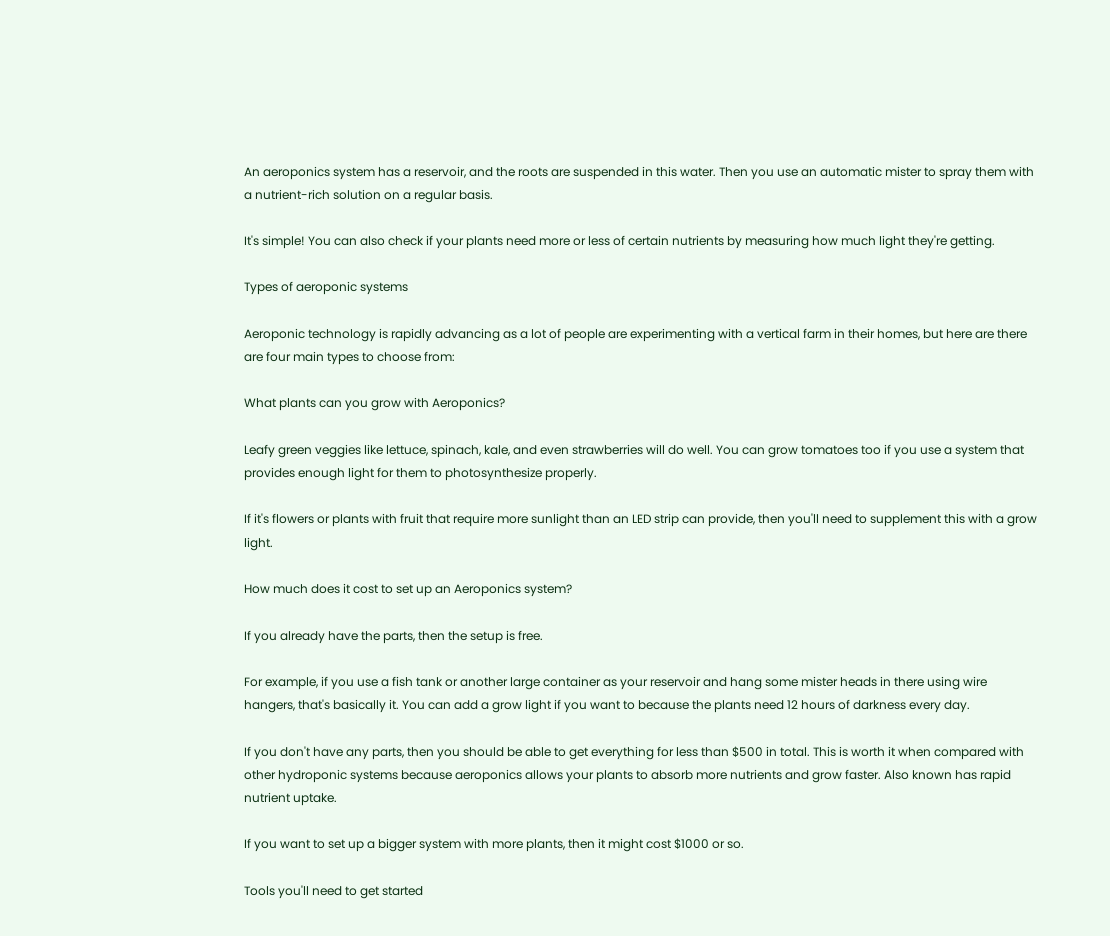An aeroponics system has a reservoir, and the roots are suspended in this water. Then you use an automatic mister to spray them with a nutrient-rich solution on a regular basis.

It's simple! You can also check if your plants need more or less of certain nutrients by measuring how much light they're getting.

Types of aeroponic systems

Aeroponic technology is rapidly advancing as a lot of people are experimenting with a vertical farm in their homes, but here are there are four main types to choose from:

What plants can you grow with Aeroponics?

Leafy green veggies like lettuce, spinach, kale, and even strawberries will do well. You can grow tomatoes too if you use a system that provides enough light for them to photosynthesize properly.

If it's flowers or plants with fruit that require more sunlight than an LED strip can provide, then you'll need to supplement this with a grow light.

How much does it cost to set up an Aeroponics system?

If you already have the parts, then the setup is free.

For example, if you use a fish tank or another large container as your reservoir and hang some mister heads in there using wire hangers, that's basically it. You can add a grow light if you want to because the plants need 12 hours of darkness every day.

If you don't have any parts, then you should be able to get everything for less than $500 in total. This is worth it when compared with other hydroponic systems because aeroponics allows your plants to absorb more nutrients and grow faster. Also known has rapid nutrient uptake.

If you want to set up a bigger system with more plants, then it might cost $1000 or so.

Tools you'll need to get started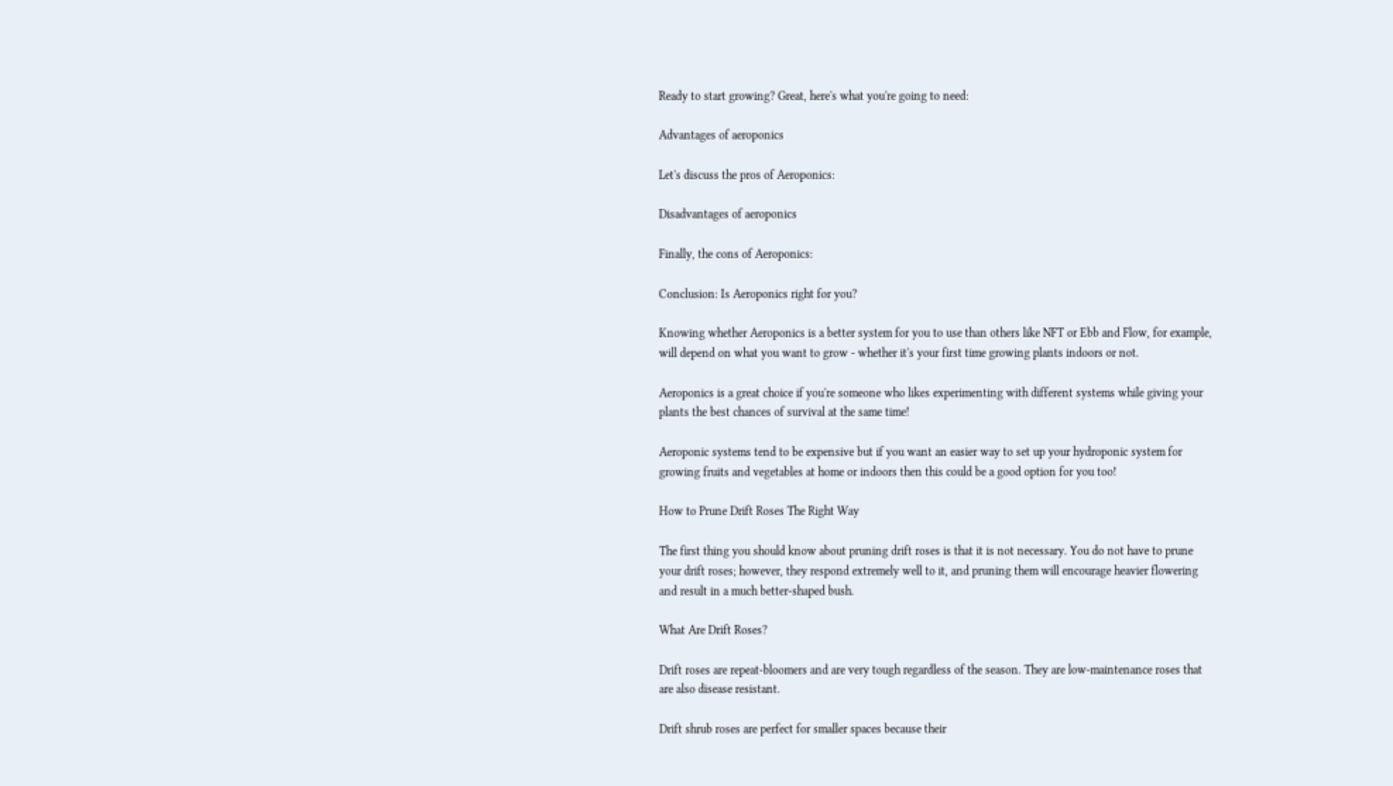Ready to start growing? Great, here's what you're going to need:

Advantages of aeroponics

Let's discuss the pros of Aeroponics:

Disadvantages of aeroponics

Finally, the cons of Aeroponics:

Conclusion: Is Aeroponics right for you?

Knowing whether Aeroponics is a better system for you to use than others like NFT or Ebb and Flow, for example, will depend on what you want to grow - whether it's your first time growing plants indoors or not.

Aeroponics is a great choice if you're someone who likes experimenting with different systems while giving your plants the best chances of survival at the same time!

Aeroponic systems tend to be expensive but if you want an easier way to set up your hydroponic system for growing fruits and vegetables at home or indoors then this could be a good option for you too!

How to Prune Drift Roses The Right Way

The first thing you should know about pruning drift roses is that it is not necessary. You do not have to prune your drift roses; however, they respond extremely well to it, and pruning them will encourage heavier flowering and result in a much better-shaped bush.

What Are Drift Roses?

Drift roses are repeat-bloomers and are very tough regardless of the season. They are low-maintenance roses that are also disease resistant.

Drift shrub roses are perfect for smaller spaces because their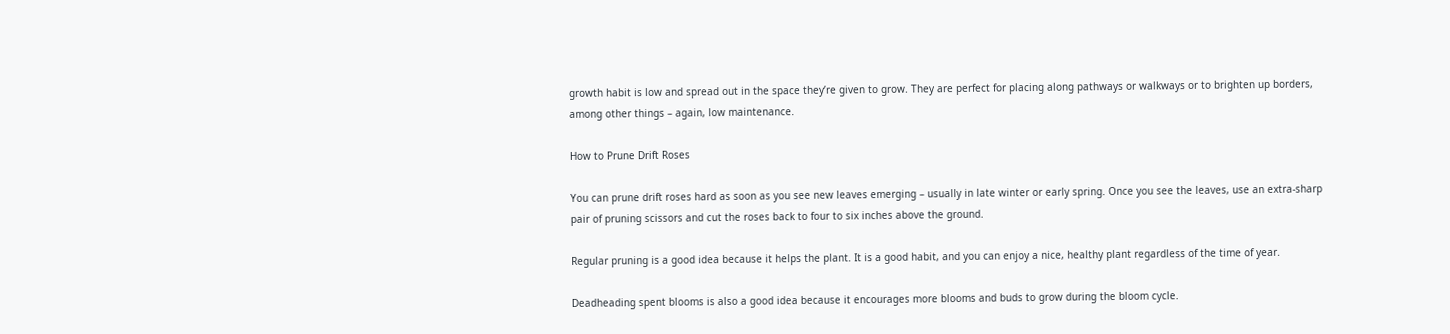growth habit is low and spread out in the space they’re given to grow. They are perfect for placing along pathways or walkways or to brighten up borders, among other things – again, low maintenance.

How to Prune Drift Roses

You can prune drift roses hard as soon as you see new leaves emerging – usually in late winter or early spring. Once you see the leaves, use an extra-sharp pair of pruning scissors and cut the roses back to four to six inches above the ground.

Regular pruning is a good idea because it helps the plant. It is a good habit, and you can enjoy a nice, healthy plant regardless of the time of year.

Deadheading spent blooms is also a good idea because it encourages more blooms and buds to grow during the bloom cycle.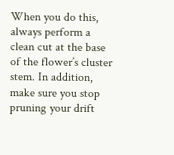When you do this, always perform a clean cut at the base of the flower’s cluster stem. In addition, make sure you stop pruning your drift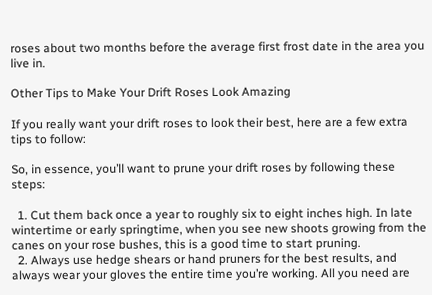roses about two months before the average first frost date in the area you live in.

Other Tips to Make Your Drift Roses Look Amazing

If you really want your drift roses to look their best, here are a few extra tips to follow:

So, in essence, you’ll want to prune your drift roses by following these steps:

  1. Cut them back once a year to roughly six to eight inches high. In late wintertime or early springtime, when you see new shoots growing from the canes on your rose bushes, this is a good time to start pruning.
  2. Always use hedge shears or hand pruners for the best results, and always wear your gloves the entire time you’re working. All you need are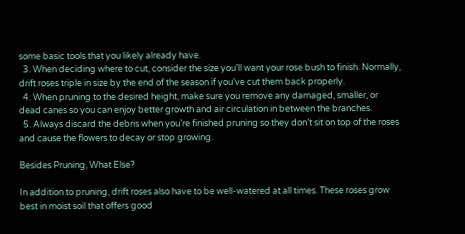some basic tools that you likely already have.
  3. When deciding where to cut, consider the size you’ll want your rose bush to finish. Normally, drift roses triple in size by the end of the season if you’ve cut them back properly.
  4. When pruning to the desired height, make sure you remove any damaged, smaller, or dead canes so you can enjoy better growth and air circulation in between the branches.
  5. Always discard the debris when you’re finished pruning so they don’t sit on top of the roses and cause the flowers to decay or stop growing.

Besides Pruning, What Else?

In addition to pruning, drift roses also have to be well-watered at all times. These roses grow best in moist soil that offers good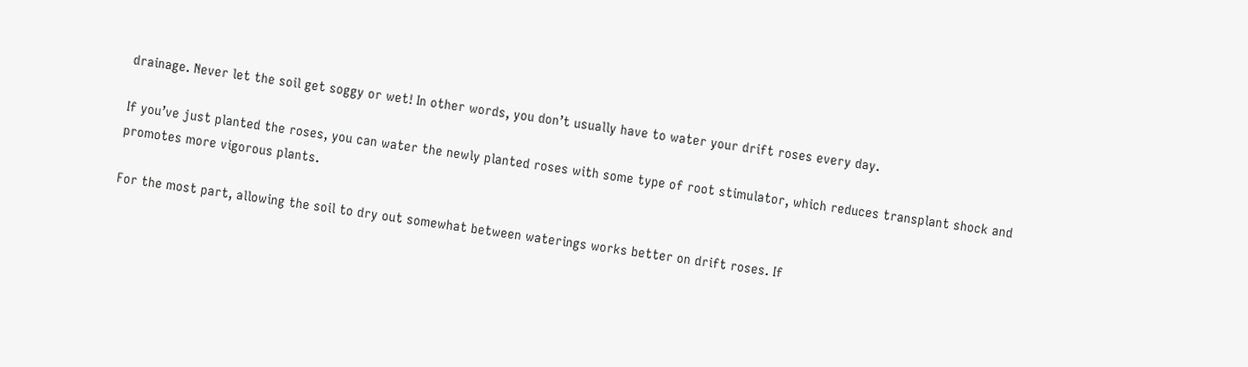drainage. Never let the soil get soggy or wet! In other words, you don’t usually have to water your drift roses every day.

If you’ve just planted the roses, you can water the newly planted roses with some type of root stimulator, which reduces transplant shock and promotes more vigorous plants.

For the most part, allowing the soil to dry out somewhat between waterings works better on drift roses. If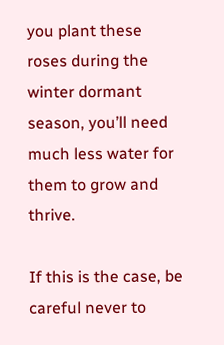you plant these roses during the winter dormant season, you’ll need much less water for them to grow and thrive.

If this is the case, be careful never to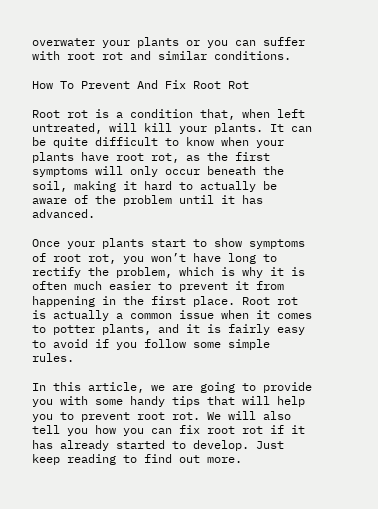overwater your plants or you can suffer with root rot and similar conditions.

How To Prevent And Fix Root Rot

Root rot is a condition that, when left untreated, will kill your plants. It can be quite difficult to know when your plants have root rot, as the first symptoms will only occur beneath the soil, making it hard to actually be aware of the problem until it has advanced.

Once your plants start to show symptoms of root rot, you won’t have long to rectify the problem, which is why it is often much easier to prevent it from happening in the first place. Root rot is actually a common issue when it comes to potter plants, and it is fairly easy to avoid if you follow some simple rules.

In this article, we are going to provide you with some handy tips that will help you to prevent root rot. We will also tell you how you can fix root rot if it has already started to develop. Just keep reading to find out more.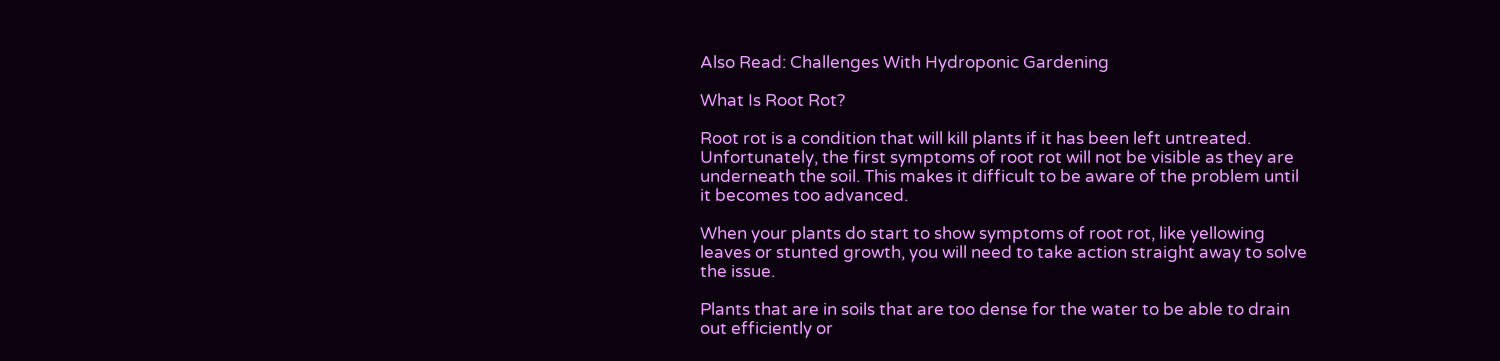Also Read: Challenges With Hydroponic Gardening

What Is Root Rot?

Root rot is a condition that will kill plants if it has been left untreated. Unfortunately, the first symptoms of root rot will not be visible as they are underneath the soil. This makes it difficult to be aware of the problem until it becomes too advanced.

When your plants do start to show symptoms of root rot, like yellowing leaves or stunted growth, you will need to take action straight away to solve the issue.

Plants that are in soils that are too dense for the water to be able to drain out efficiently or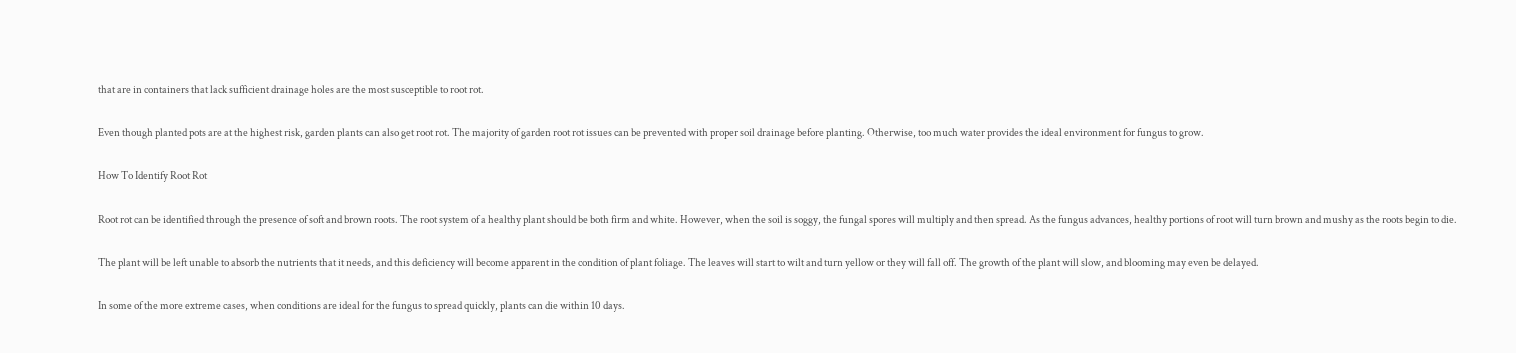that are in containers that lack sufficient drainage holes are the most susceptible to root rot.

Even though planted pots are at the highest risk, garden plants can also get root rot. The majority of garden root rot issues can be prevented with proper soil drainage before planting. Otherwise, too much water provides the ideal environment for fungus to grow.

How To Identify Root Rot

Root rot can be identified through the presence of soft and brown roots. The root system of a healthy plant should be both firm and white. However, when the soil is soggy, the fungal spores will multiply and then spread. As the fungus advances, healthy portions of root will turn brown and mushy as the roots begin to die.

The plant will be left unable to absorb the nutrients that it needs, and this deficiency will become apparent in the condition of plant foliage. The leaves will start to wilt and turn yellow or they will fall off. The growth of the plant will slow, and blooming may even be delayed.

In some of the more extreme cases, when conditions are ideal for the fungus to spread quickly, plants can die within 10 days.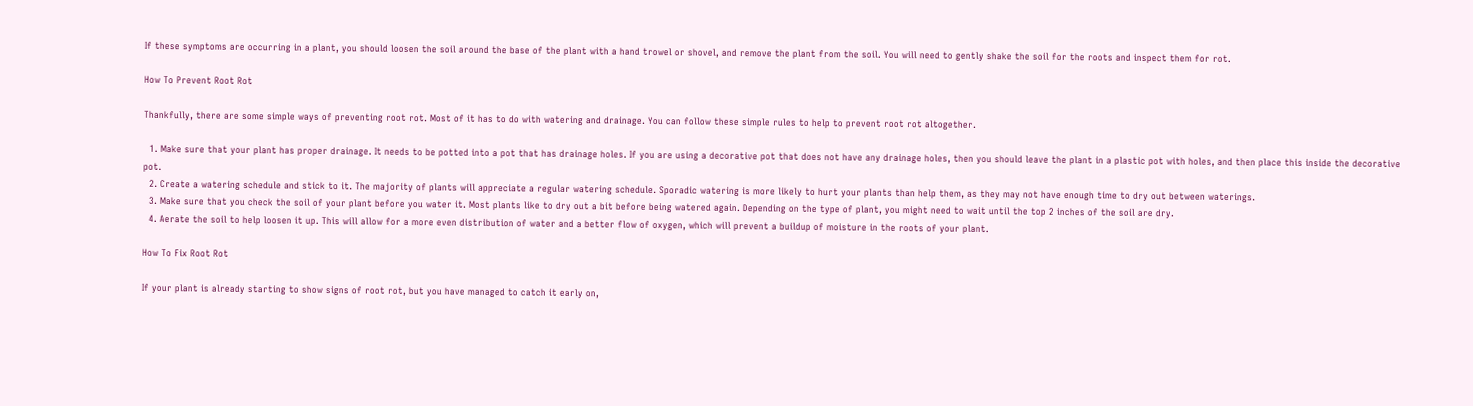If these symptoms are occurring in a plant, you should loosen the soil around the base of the plant with a hand trowel or shovel, and remove the plant from the soil. You will need to gently shake the soil for the roots and inspect them for rot.

How To Prevent Root Rot

Thankfully, there are some simple ways of preventing root rot. Most of it has to do with watering and drainage. You can follow these simple rules to help to prevent root rot altogether.

  1. Make sure that your plant has proper drainage. It needs to be potted into a pot that has drainage holes. If you are using a decorative pot that does not have any drainage holes, then you should leave the plant in a plastic pot with holes, and then place this inside the decorative pot.
  2. Create a watering schedule and stick to it. The majority of plants will appreciate a regular watering schedule. Sporadic watering is more likely to hurt your plants than help them, as they may not have enough time to dry out between waterings.
  3. Make sure that you check the soil of your plant before you water it. Most plants like to dry out a bit before being watered again. Depending on the type of plant, you might need to wait until the top 2 inches of the soil are dry.
  4. Aerate the soil to help loosen it up. This will allow for a more even distribution of water and a better flow of oxygen, which will prevent a buildup of moisture in the roots of your plant.

How To Fix Root Rot

If your plant is already starting to show signs of root rot, but you have managed to catch it early on,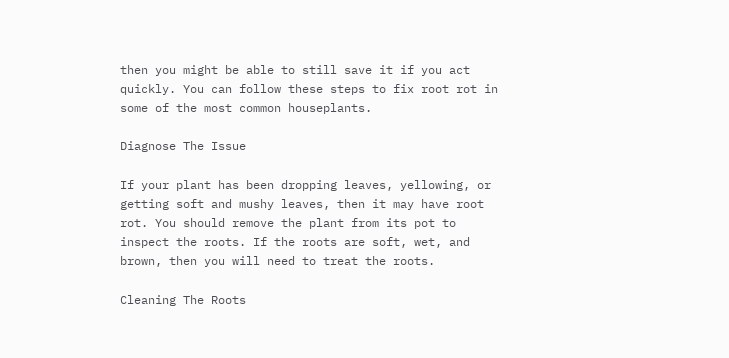then you might be able to still save it if you act quickly. You can follow these steps to fix root rot in some of the most common houseplants.

Diagnose The Issue

If your plant has been dropping leaves, yellowing, or getting soft and mushy leaves, then it may have root rot. You should remove the plant from its pot to inspect the roots. If the roots are soft, wet, and brown, then you will need to treat the roots.

Cleaning The Roots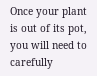Once your plant is out of its pot, you will need to carefully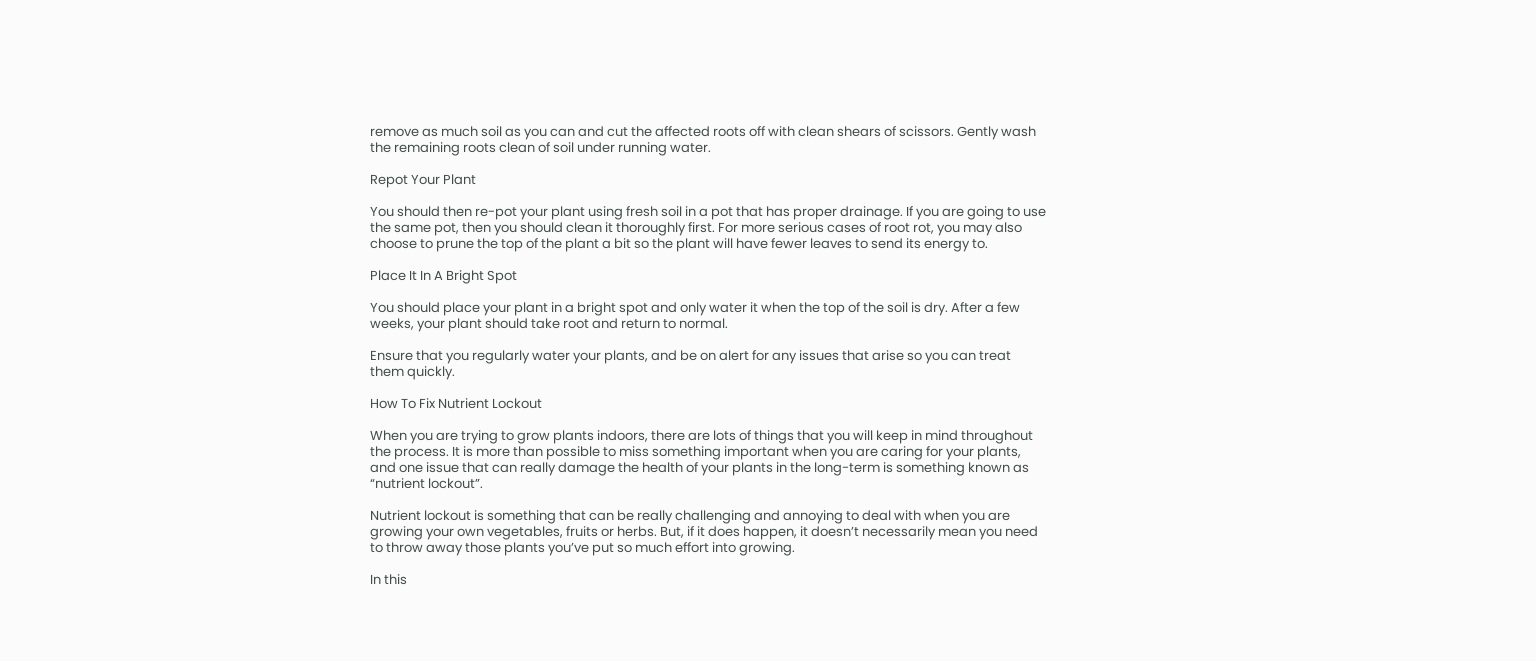remove as much soil as you can and cut the affected roots off with clean shears of scissors. Gently wash the remaining roots clean of soil under running water.

Repot Your Plant

You should then re-pot your plant using fresh soil in a pot that has proper drainage. If you are going to use the same pot, then you should clean it thoroughly first. For more serious cases of root rot, you may also choose to prune the top of the plant a bit so the plant will have fewer leaves to send its energy to.

Place It In A Bright Spot

You should place your plant in a bright spot and only water it when the top of the soil is dry. After a few weeks, your plant should take root and return to normal.

Ensure that you regularly water your plants, and be on alert for any issues that arise so you can treat them quickly.

How To Fix Nutrient Lockout

When you are trying to grow plants indoors, there are lots of things that you will keep in mind throughout the process. It is more than possible to miss something important when you are caring for your plants, and one issue that can really damage the health of your plants in the long-term is something known as “nutrient lockout”.

Nutrient lockout is something that can be really challenging and annoying to deal with when you are growing your own vegetables, fruits or herbs. But, if it does happen, it doesn’t necessarily mean you need to throw away those plants you’ve put so much effort into growing.

In this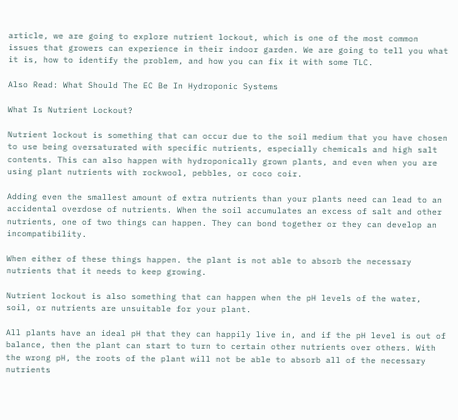article, we are going to explore nutrient lockout, which is one of the most common issues that growers can experience in their indoor garden. We are going to tell you what it is, how to identify the problem, and how you can fix it with some TLC.

Also Read: What Should The EC Be In Hydroponic Systems

What Is Nutrient Lockout?

Nutrient lockout is something that can occur due to the soil medium that you have chosen to use being oversaturated with specific nutrients, especially chemicals and high salt contents. This can also happen with hydroponically grown plants, and even when you are using plant nutrients with rockwool, pebbles, or coco coir.

Adding even the smallest amount of extra nutrients than your plants need can lead to an accidental overdose of nutrients. When the soil accumulates an excess of salt and other nutrients, one of two things can happen. They can bond together or they can develop an incompatibility.

When either of these things happen. the plant is not able to absorb the necessary nutrients that it needs to keep growing.

Nutrient lockout is also something that can happen when the pH levels of the water, soil, or nutrients are unsuitable for your plant.

All plants have an ideal pH that they can happily live in, and if the pH level is out of balance, then the plant can start to turn to certain other nutrients over others. With the wrong pH, the roots of the plant will not be able to absorb all of the necessary nutrients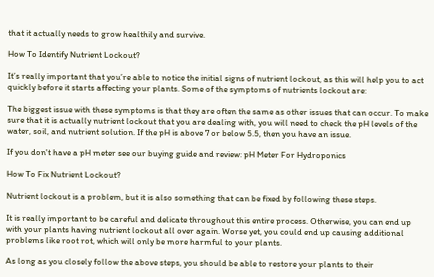that it actually needs to grow healthily and survive.

How To Identify Nutrient Lockout?

It’s really important that you’re able to notice the initial signs of nutrient lockout, as this will help you to act quickly before it starts affecting your plants. Some of the symptoms of nutrients lockout are:

The biggest issue with these symptoms is that they are often the same as other issues that can occur. To make sure that it is actually nutrient lockout that you are dealing with, you will need to check the pH levels of the water, soil, and nutrient solution. If the pH is above 7 or below 5.5, then you have an issue.

If you don't have a pH meter see our buying guide and review: pH Meter For Hydroponics

How To Fix Nutrient Lockout?

Nutrient lockout is a problem, but it is also something that can be fixed by following these steps.

It is really important to be careful and delicate throughout this entire process. Otherwise, you can end up with your plants having nutrient lockout all over again. Worse yet, you could end up causing additional problems like root rot, which will only be more harmful to your plants.

As long as you closely follow the above steps, you should be able to restore your plants to their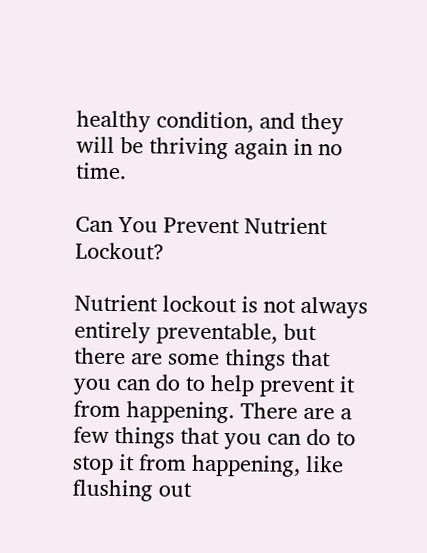healthy condition, and they will be thriving again in no time.

Can You Prevent Nutrient Lockout?

Nutrient lockout is not always entirely preventable, but there are some things that you can do to help prevent it from happening. There are a few things that you can do to stop it from happening, like flushing out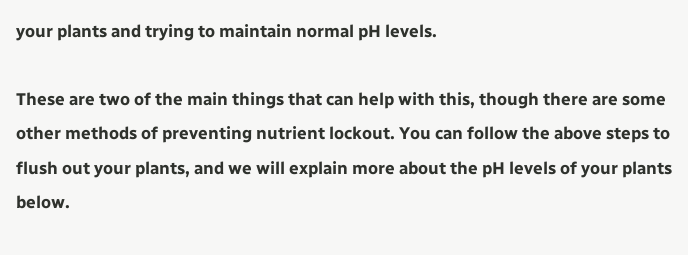your plants and trying to maintain normal pH levels.

These are two of the main things that can help with this, though there are some other methods of preventing nutrient lockout. You can follow the above steps to flush out your plants, and we will explain more about the pH levels of your plants below.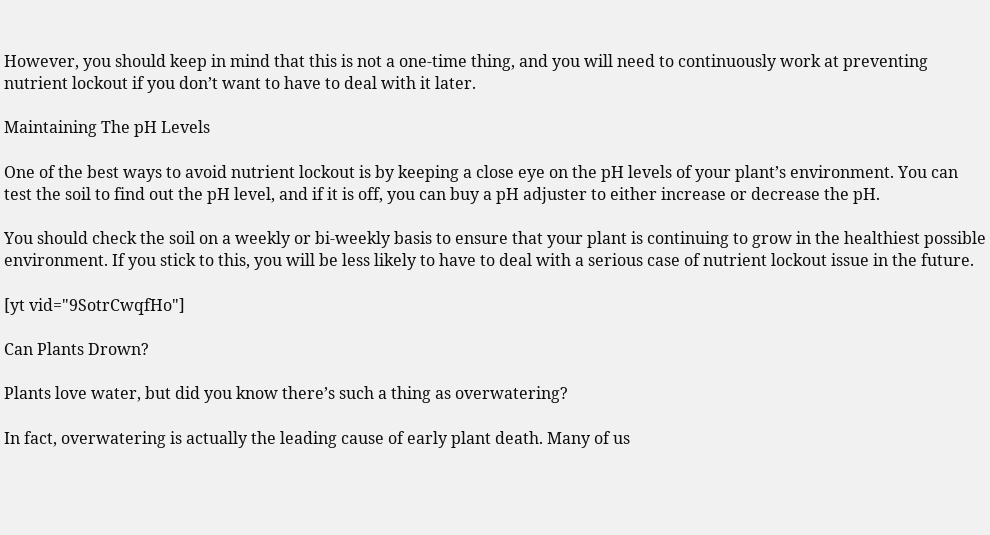However, you should keep in mind that this is not a one-time thing, and you will need to continuously work at preventing nutrient lockout if you don’t want to have to deal with it later.

Maintaining The pH Levels

One of the best ways to avoid nutrient lockout is by keeping a close eye on the pH levels of your plant’s environment. You can test the soil to find out the pH level, and if it is off, you can buy a pH adjuster to either increase or decrease the pH.

You should check the soil on a weekly or bi-weekly basis to ensure that your plant is continuing to grow in the healthiest possible environment. If you stick to this, you will be less likely to have to deal with a serious case of nutrient lockout issue in the future.

[yt vid="9SotrCwqfHo"]

Can Plants Drown?

Plants love water, but did you know there’s such a thing as overwatering?

In fact, overwatering is actually the leading cause of early plant death. Many of us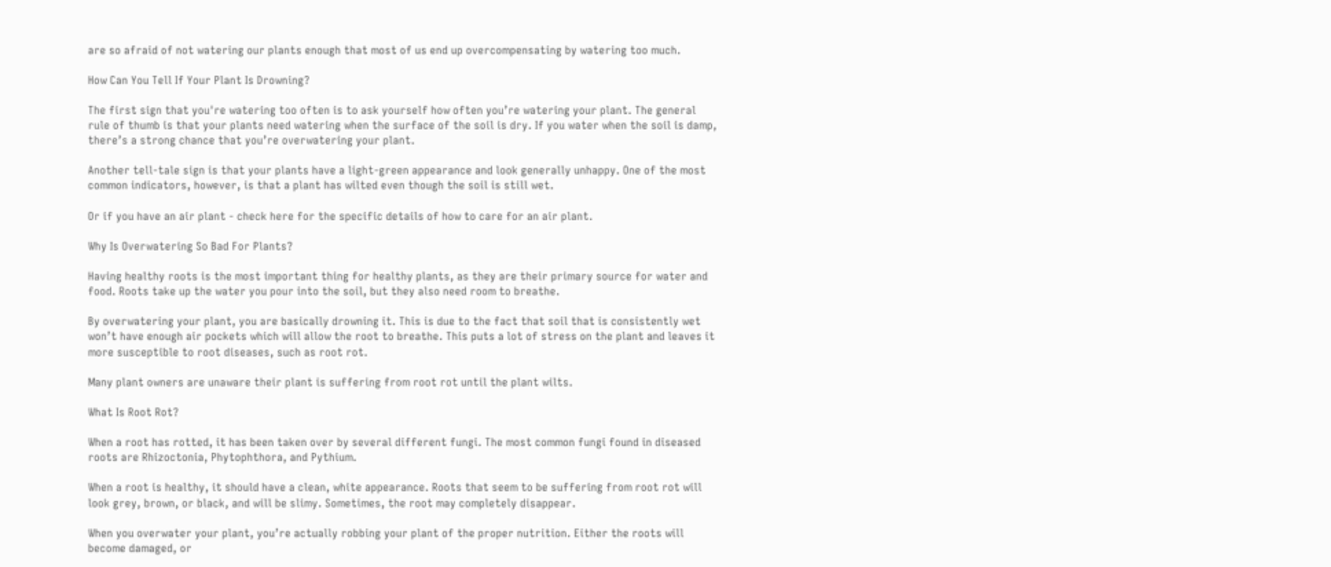are so afraid of not watering our plants enough that most of us end up overcompensating by watering too much.

How Can You Tell If Your Plant Is Drowning?

The first sign that you're watering too often is to ask yourself how often you’re watering your plant. The general rule of thumb is that your plants need watering when the surface of the soil is dry. If you water when the soil is damp, there’s a strong chance that you’re overwatering your plant.

Another tell-tale sign is that your plants have a light-green appearance and look generally unhappy. One of the most common indicators, however, is that a plant has wilted even though the soil is still wet.

Or if you have an air plant - check here for the specific details of how to care for an air plant.

Why Is Overwatering So Bad For Plants?

Having healthy roots is the most important thing for healthy plants, as they are their primary source for water and food. Roots take up the water you pour into the soil, but they also need room to breathe.

By overwatering your plant, you are basically drowning it. This is due to the fact that soil that is consistently wet won’t have enough air pockets which will allow the root to breathe. This puts a lot of stress on the plant and leaves it more susceptible to root diseases, such as root rot.

Many plant owners are unaware their plant is suffering from root rot until the plant wilts.

What Is Root Rot?

When a root has rotted, it has been taken over by several different fungi. The most common fungi found in diseased roots are Rhizoctonia, Phytophthora, and Pythium.

When a root is healthy, it should have a clean, white appearance. Roots that seem to be suffering from root rot will look grey, brown, or black, and will be slimy. Sometimes, the root may completely disappear.

When you overwater your plant, you’re actually robbing your plant of the proper nutrition. Either the roots will become damaged, or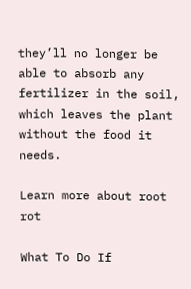they’ll no longer be able to absorb any fertilizer in the soil, which leaves the plant without the food it needs.

Learn more about root rot

What To Do If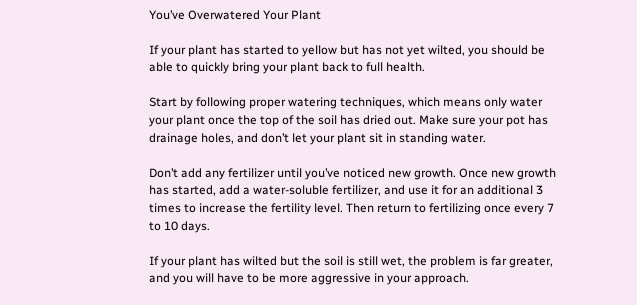You’ve Overwatered Your Plant

If your plant has started to yellow but has not yet wilted, you should be able to quickly bring your plant back to full health.

Start by following proper watering techniques, which means only water your plant once the top of the soil has dried out. Make sure your pot has drainage holes, and don’t let your plant sit in standing water.

Don’t add any fertilizer until you’ve noticed new growth. Once new growth has started, add a water-soluble fertilizer, and use it for an additional 3 times to increase the fertility level. Then return to fertilizing once every 7 to 10 days.

If your plant has wilted but the soil is still wet, the problem is far greater, and you will have to be more aggressive in your approach.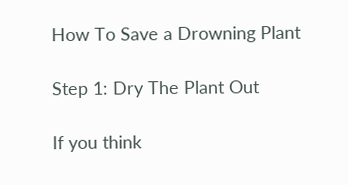How To Save a Drowning Plant

Step 1: Dry The Plant Out

If you think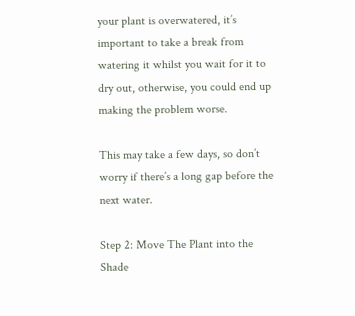your plant is overwatered, it’s important to take a break from watering it whilst you wait for it to dry out, otherwise, you could end up making the problem worse.

This may take a few days, so don’t worry if there’s a long gap before the next water.

Step 2: Move The Plant into the Shade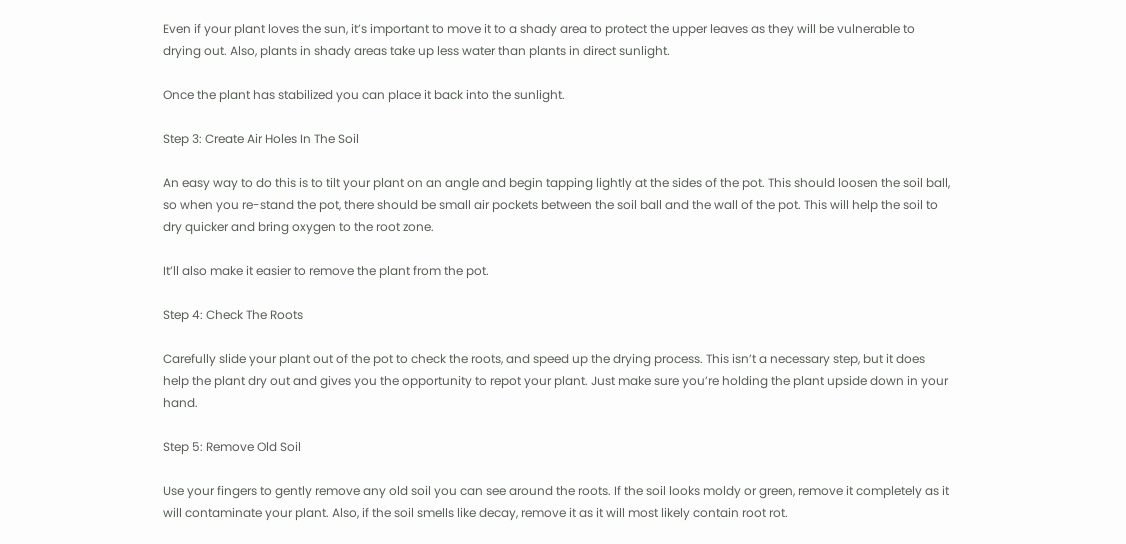Even if your plant loves the sun, it’s important to move it to a shady area to protect the upper leaves as they will be vulnerable to drying out. Also, plants in shady areas take up less water than plants in direct sunlight.

Once the plant has stabilized you can place it back into the sunlight.

Step 3: Create Air Holes In The Soil

An easy way to do this is to tilt your plant on an angle and begin tapping lightly at the sides of the pot. This should loosen the soil ball, so when you re-stand the pot, there should be small air pockets between the soil ball and the wall of the pot. This will help the soil to dry quicker and bring oxygen to the root zone.

It’ll also make it easier to remove the plant from the pot.

Step 4: Check The Roots

Carefully slide your plant out of the pot to check the roots, and speed up the drying process. This isn’t a necessary step, but it does help the plant dry out and gives you the opportunity to repot your plant. Just make sure you’re holding the plant upside down in your hand.

Step 5: Remove Old Soil

Use your fingers to gently remove any old soil you can see around the roots. If the soil looks moldy or green, remove it completely as it will contaminate your plant. Also, if the soil smells like decay, remove it as it will most likely contain root rot.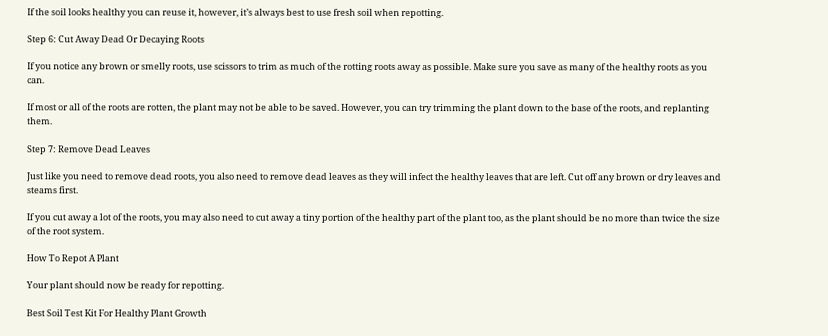If the soil looks healthy you can reuse it, however, it’s always best to use fresh soil when repotting.

Step 6: Cut Away Dead Or Decaying Roots

If you notice any brown or smelly roots, use scissors to trim as much of the rotting roots away as possible. Make sure you save as many of the healthy roots as you can.

If most or all of the roots are rotten, the plant may not be able to be saved. However, you can try trimming the plant down to the base of the roots, and replanting them.

Step 7: Remove Dead Leaves

Just like you need to remove dead roots, you also need to remove dead leaves as they will infect the healthy leaves that are left. Cut off any brown or dry leaves and steams first.

If you cut away a lot of the roots, you may also need to cut away a tiny portion of the healthy part of the plant too, as the plant should be no more than twice the size of the root system.

How To Repot A Plant

Your plant should now be ready for repotting.

Best Soil Test Kit For Healthy Plant Growth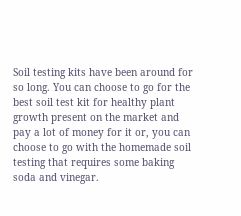Soil testing kits have been around for so long. You can choose to go for the best soil test kit for healthy plant growth present on the market and pay a lot of money for it or, you can choose to go with the homemade soil testing that requires some baking soda and vinegar.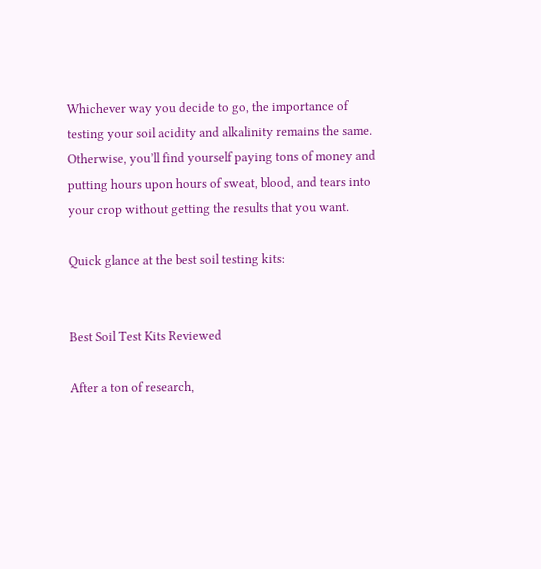Whichever way you decide to go, the importance of testing your soil acidity and alkalinity remains the same. Otherwise, you’ll find yourself paying tons of money and putting hours upon hours of sweat, blood, and tears into your crop without getting the results that you want.

Quick glance at the best soil testing kits:


Best Soil Test Kits Reviewed

After a ton of research,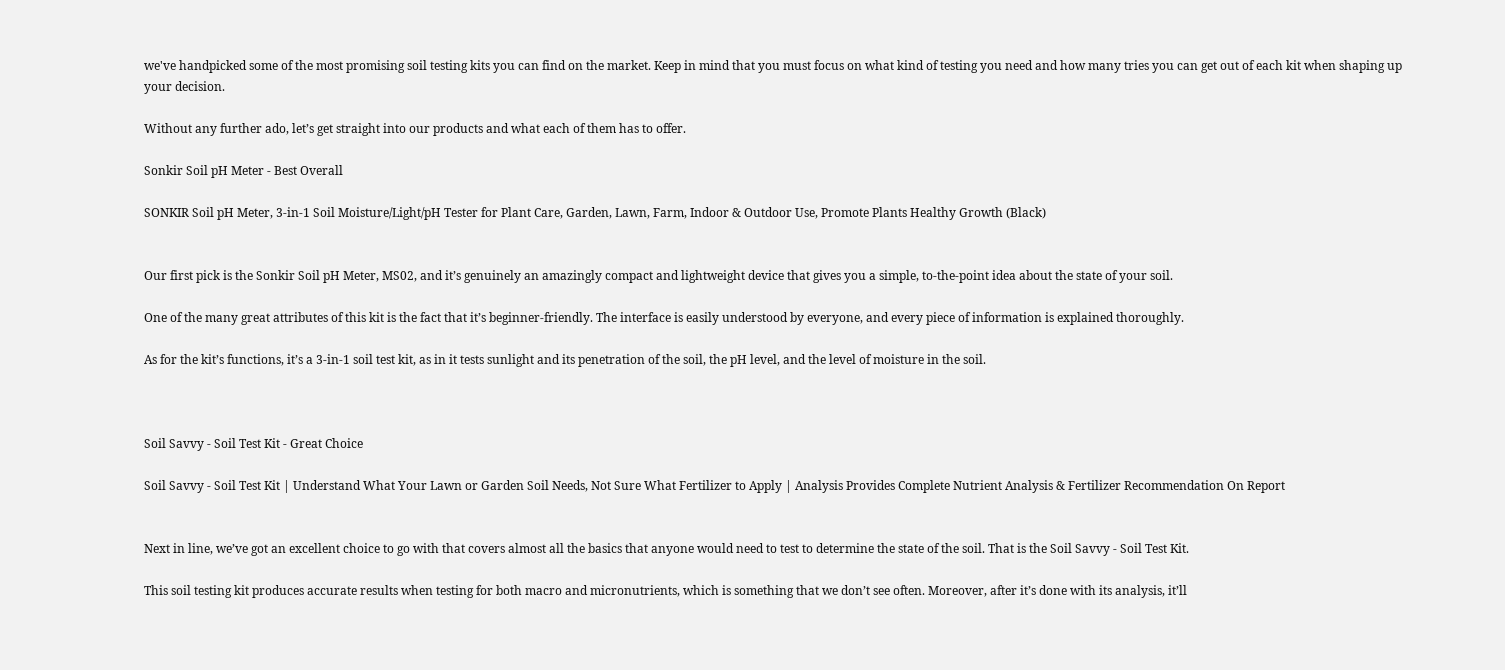we've handpicked some of the most promising soil testing kits you can find on the market. Keep in mind that you must focus on what kind of testing you need and how many tries you can get out of each kit when shaping up your decision.

Without any further ado, let’s get straight into our products and what each of them has to offer.

Sonkir Soil pH Meter - Best Overall

SONKIR Soil pH Meter, 3-in-1 Soil Moisture/Light/pH Tester for Plant Care, Garden, Lawn, Farm, Indoor & Outdoor Use, Promote Plants Healthy Growth (Black)


Our first pick is the Sonkir Soil pH Meter, MS02, and it’s genuinely an amazingly compact and lightweight device that gives you a simple, to-the-point idea about the state of your soil.

One of the many great attributes of this kit is the fact that it’s beginner-friendly. The interface is easily understood by everyone, and every piece of information is explained thoroughly.

As for the kit’s functions, it’s a 3-in-1 soil test kit, as in it tests sunlight and its penetration of the soil, the pH level, and the level of moisture in the soil.



Soil Savvy - Soil Test Kit - Great Choice

Soil Savvy - Soil Test Kit | Understand What Your Lawn or Garden Soil Needs, Not Sure What Fertilizer to Apply | Analysis Provides Complete Nutrient Analysis & Fertilizer Recommendation On Report


Next in line, we’ve got an excellent choice to go with that covers almost all the basics that anyone would need to test to determine the state of the soil. That is the Soil Savvy - Soil Test Kit.

This soil testing kit produces accurate results when testing for both macro and micronutrients, which is something that we don’t see often. Moreover, after it’s done with its analysis, it’ll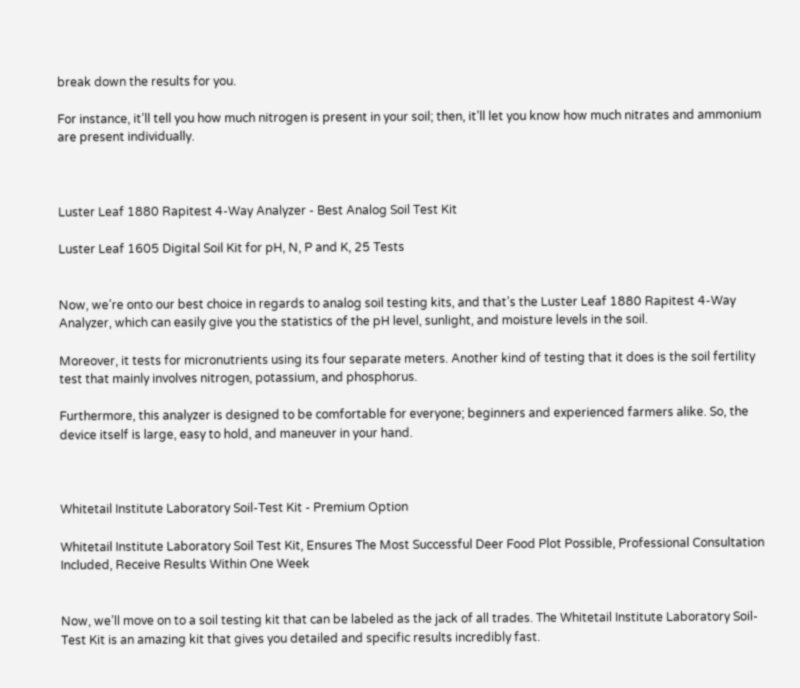break down the results for you.

For instance, it’ll tell you how much nitrogen is present in your soil; then, it’ll let you know how much nitrates and ammonium are present individually.



Luster Leaf 1880 Rapitest 4-Way Analyzer - Best Analog Soil Test Kit

Luster Leaf 1605 Digital Soil Kit for pH, N, P and K, 25 Tests


Now, we’re onto our best choice in regards to analog soil testing kits, and that’s the Luster Leaf 1880 Rapitest 4-Way Analyzer, which can easily give you the statistics of the pH level, sunlight, and moisture levels in the soil.

Moreover, it tests for micronutrients using its four separate meters. Another kind of testing that it does is the soil fertility test that mainly involves nitrogen, potassium, and phosphorus.

Furthermore, this analyzer is designed to be comfortable for everyone; beginners and experienced farmers alike. So, the device itself is large, easy to hold, and maneuver in your hand.



Whitetail Institute Laboratory Soil-Test Kit - Premium Option

Whitetail Institute Laboratory Soil Test Kit, Ensures The Most Successful Deer Food Plot Possible, Professional Consultation Included, Receive Results Within One Week


Now, we’ll move on to a soil testing kit that can be labeled as the jack of all trades. The Whitetail Institute Laboratory Soil-Test Kit is an amazing kit that gives you detailed and specific results incredibly fast.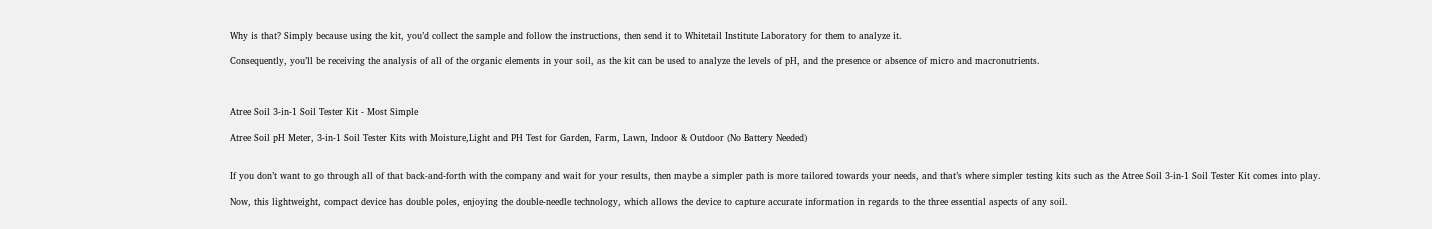Why is that? Simply because using the kit, you’d collect the sample and follow the instructions, then send it to Whitetail Institute Laboratory for them to analyze it.

Consequently, you’ll be receiving the analysis of all of the organic elements in your soil, as the kit can be used to analyze the levels of pH, and the presence or absence of micro and macronutrients.



Atree Soil 3-in-1 Soil Tester Kit - Most Simple

Atree Soil pH Meter, 3-in-1 Soil Tester Kits with Moisture,Light and PH Test for Garden, Farm, Lawn, Indoor & Outdoor (No Battery Needed)


If you don’t want to go through all of that back-and-forth with the company and wait for your results, then maybe a simpler path is more tailored towards your needs, and that’s where simpler testing kits such as the Atree Soil 3-in-1 Soil Tester Kit comes into play.

Now, this lightweight, compact device has double poles, enjoying the double-needle technology, which allows the device to capture accurate information in regards to the three essential aspects of any soil.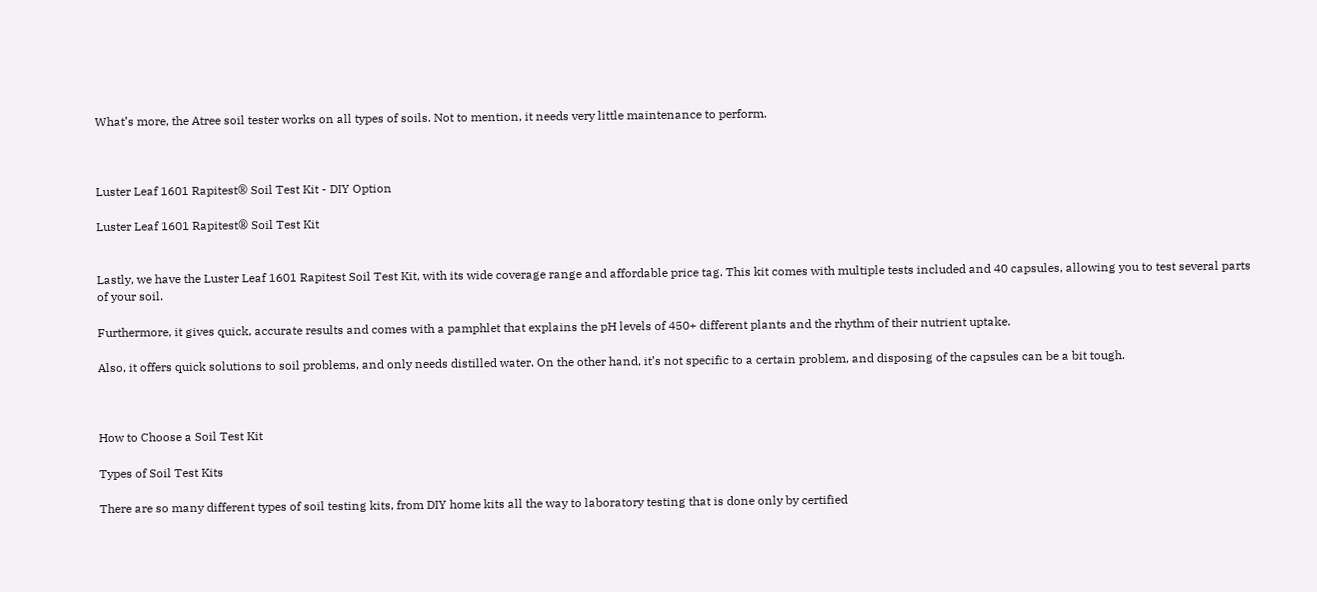What’s more, the Atree soil tester works on all types of soils. Not to mention, it needs very little maintenance to perform.



Luster Leaf 1601 Rapitest® Soil Test Kit - DIY Option

Luster Leaf 1601 Rapitest® Soil Test Kit


Lastly, we have the Luster Leaf 1601 Rapitest Soil Test Kit, with its wide coverage range and affordable price tag. This kit comes with multiple tests included and 40 capsules, allowing you to test several parts of your soil.

Furthermore, it gives quick, accurate results and comes with a pamphlet that explains the pH levels of 450+ different plants and the rhythm of their nutrient uptake.

Also, it offers quick solutions to soil problems, and only needs distilled water. On the other hand, it’s not specific to a certain problem, and disposing of the capsules can be a bit tough.



How to Choose a Soil Test Kit

Types of Soil Test Kits

There are so many different types of soil testing kits, from DIY home kits all the way to laboratory testing that is done only by certified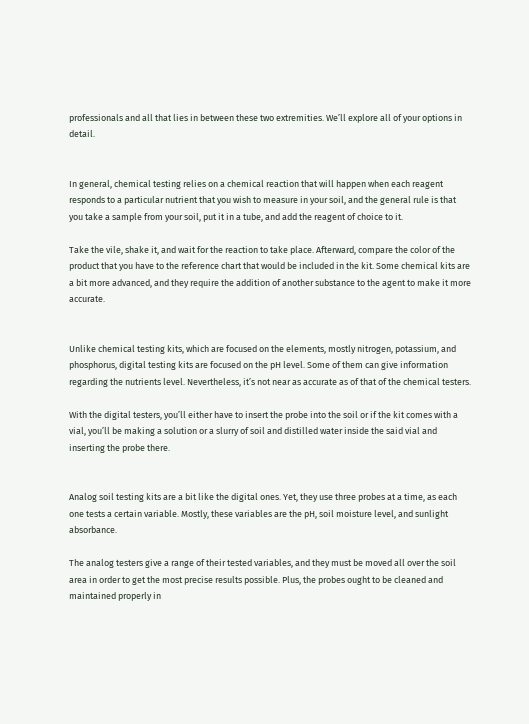professionals and all that lies in between these two extremities. We’ll explore all of your options in detail.


In general, chemical testing relies on a chemical reaction that will happen when each reagent responds to a particular nutrient that you wish to measure in your soil, and the general rule is that you take a sample from your soil, put it in a tube, and add the reagent of choice to it.

Take the vile, shake it, and wait for the reaction to take place. Afterward, compare the color of the product that you have to the reference chart that would be included in the kit. Some chemical kits are a bit more advanced, and they require the addition of another substance to the agent to make it more accurate.


Unlike chemical testing kits, which are focused on the elements, mostly nitrogen, potassium, and phosphorus, digital testing kits are focused on the pH level. Some of them can give information regarding the nutrients level. Nevertheless, it’s not near as accurate as of that of the chemical testers.

With the digital testers, you’ll either have to insert the probe into the soil or if the kit comes with a vial, you’ll be making a solution or a slurry of soil and distilled water inside the said vial and inserting the probe there.


Analog soil testing kits are a bit like the digital ones. Yet, they use three probes at a time, as each one tests a certain variable. Mostly, these variables are the pH, soil moisture level, and sunlight absorbance.

The analog testers give a range of their tested variables, and they must be moved all over the soil area in order to get the most precise results possible. Plus, the probes ought to be cleaned and maintained properly in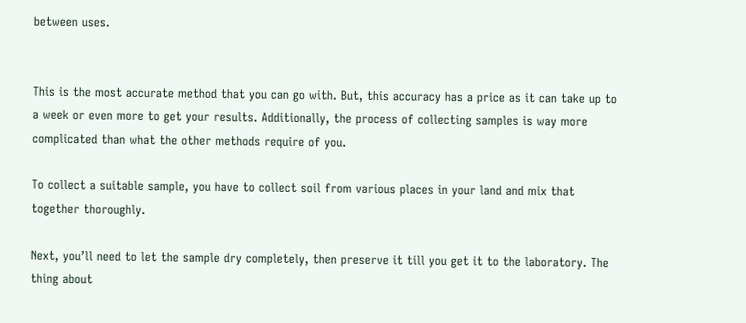between uses.


This is the most accurate method that you can go with. But, this accuracy has a price as it can take up to a week or even more to get your results. Additionally, the process of collecting samples is way more complicated than what the other methods require of you.

To collect a suitable sample, you have to collect soil from various places in your land and mix that together thoroughly.

Next, you’ll need to let the sample dry completely, then preserve it till you get it to the laboratory. The thing about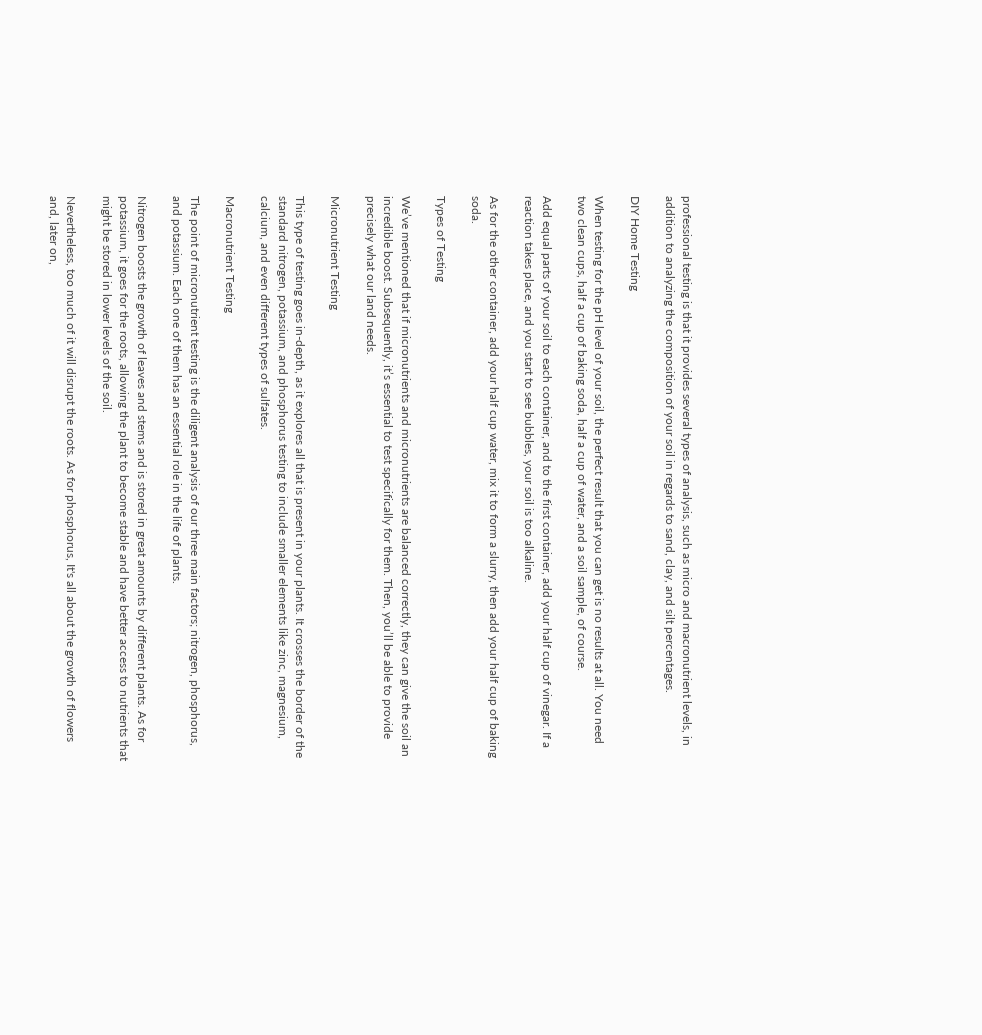professional testing is that it provides several types of analysis, such as micro and macronutrient levels, in addition to analyzing the composition of your soil in regards to sand, clay, and silt percentages.

DIY Home Testing

When testing for the pH level of your soil, the perfect result that you can get is no results at all. You need two clean cups, half a cup of baking soda, half a cup of water, and a soil sample, of course.

Add equal parts of your soil to each container, and to the first container, add your half cup of vinegar. If a reaction takes place, and you start to see bubbles, your soil is too alkaline.

As for the other container, add your half cup water, mix it to form a slurry, then add your half cup of baking soda.

Types of Testing

We’ve mentioned that if micronutrients and micronutrients are balanced correctly, they can give the soil an incredible boost. Subsequently, it’s essential to test specifically for them. Then, you’ll be able to provide precisely what our land needs.

Micronutrient Testing

This type of testing goes in-depth, as it explores all that is present in your plants. It crosses the border of the standard nitrogen, potassium, and phosphorus testing to include smaller elements like zinc, magnesium, calcium, and even different types of sulfates.

Macronutrient Testing

The point of micronutrient testing is the diligent analysis of our three main factors; nitrogen, phosphorus, and potassium. Each one of them has an essential role in the life of plants.

Nitrogen boosts the growth of leaves and stems and is stored in great amounts by different plants. As for potassium, it goes for the roots, allowing the plant to become stable and have better access to nutrients that might be stored in lower levels of the soil.

Nevertheless, too much of it will disrupt the roots. As for phosphorus, It's all about the growth of flowers and, later on,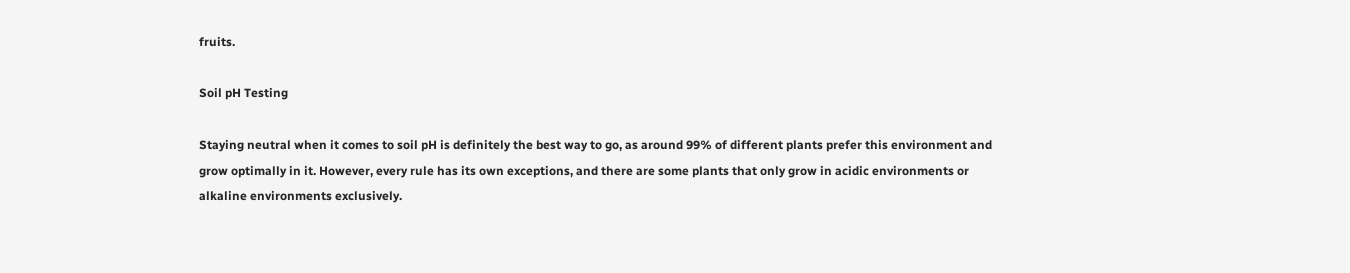fruits.

Soil pH Testing

Staying neutral when it comes to soil pH is definitely the best way to go, as around 99% of different plants prefer this environment and grow optimally in it. However, every rule has its own exceptions, and there are some plants that only grow in acidic environments or alkaline environments exclusively.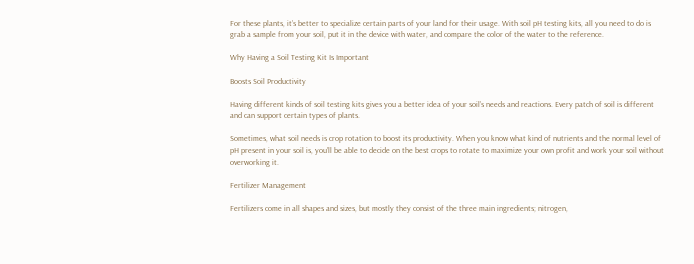For these plants, it’s better to specialize certain parts of your land for their usage. With soil pH testing kits, all you need to do is grab a sample from your soil, put it in the device with water, and compare the color of the water to the reference.

Why Having a Soil Testing Kit Is Important

Boosts Soil Productivity

Having different kinds of soil testing kits gives you a better idea of your soil’s needs and reactions. Every patch of soil is different and can support certain types of plants.

Sometimes, what soil needs is crop rotation to boost its productivity. When you know what kind of nutrients and the normal level of pH present in your soil is, you’ll be able to decide on the best crops to rotate to maximize your own profit and work your soil without overworking it.

Fertilizer Management

Fertilizers come in all shapes and sizes, but mostly they consist of the three main ingredients; nitrogen,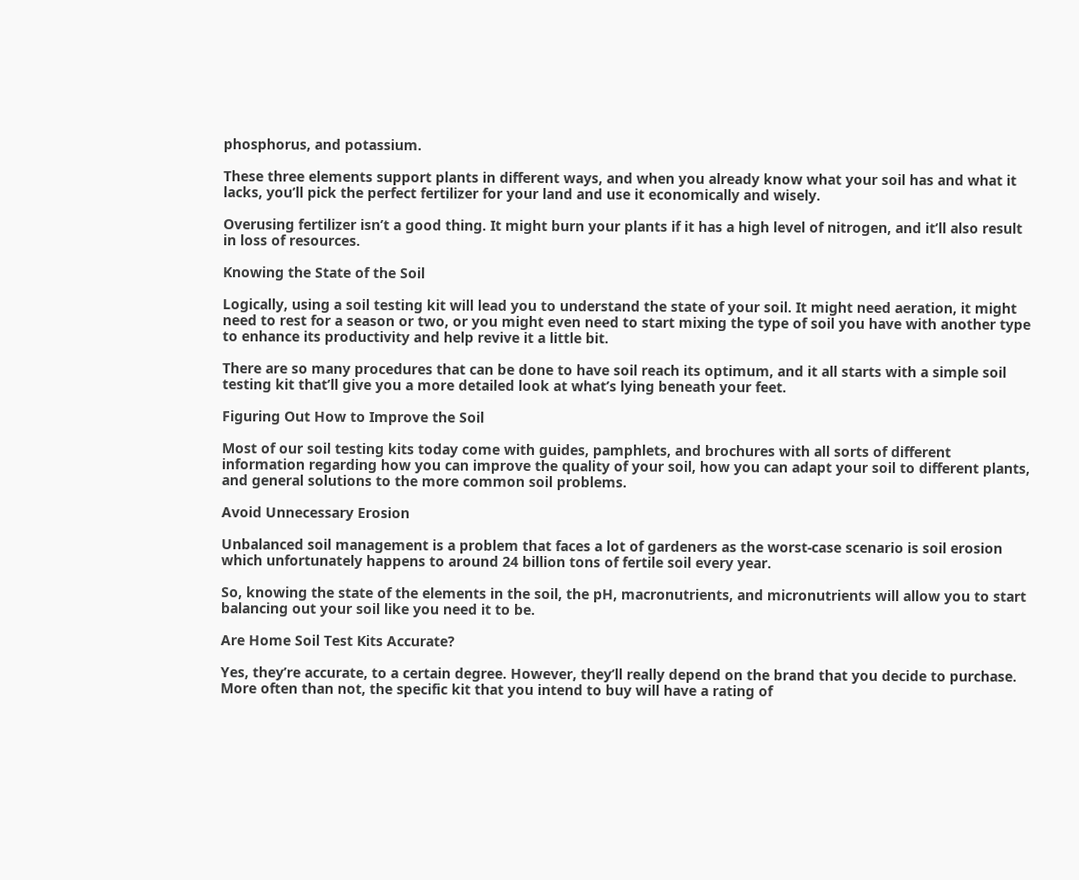phosphorus, and potassium.

These three elements support plants in different ways, and when you already know what your soil has and what it lacks, you’ll pick the perfect fertilizer for your land and use it economically and wisely.

Overusing fertilizer isn’t a good thing. It might burn your plants if it has a high level of nitrogen, and it’ll also result in loss of resources.

Knowing the State of the Soil

Logically, using a soil testing kit will lead you to understand the state of your soil. It might need aeration, it might need to rest for a season or two, or you might even need to start mixing the type of soil you have with another type to enhance its productivity and help revive it a little bit.

There are so many procedures that can be done to have soil reach its optimum, and it all starts with a simple soil testing kit that’ll give you a more detailed look at what’s lying beneath your feet.

Figuring Out How to Improve the Soil

Most of our soil testing kits today come with guides, pamphlets, and brochures with all sorts of different information regarding how you can improve the quality of your soil, how you can adapt your soil to different plants, and general solutions to the more common soil problems.

Avoid Unnecessary Erosion

Unbalanced soil management is a problem that faces a lot of gardeners as the worst-case scenario is soil erosion which unfortunately happens to around 24 billion tons of fertile soil every year.

So, knowing the state of the elements in the soil, the pH, macronutrients, and micronutrients will allow you to start balancing out your soil like you need it to be.

Are Home Soil Test Kits Accurate?

Yes, they’re accurate, to a certain degree. However, they’ll really depend on the brand that you decide to purchase. More often than not, the specific kit that you intend to buy will have a rating of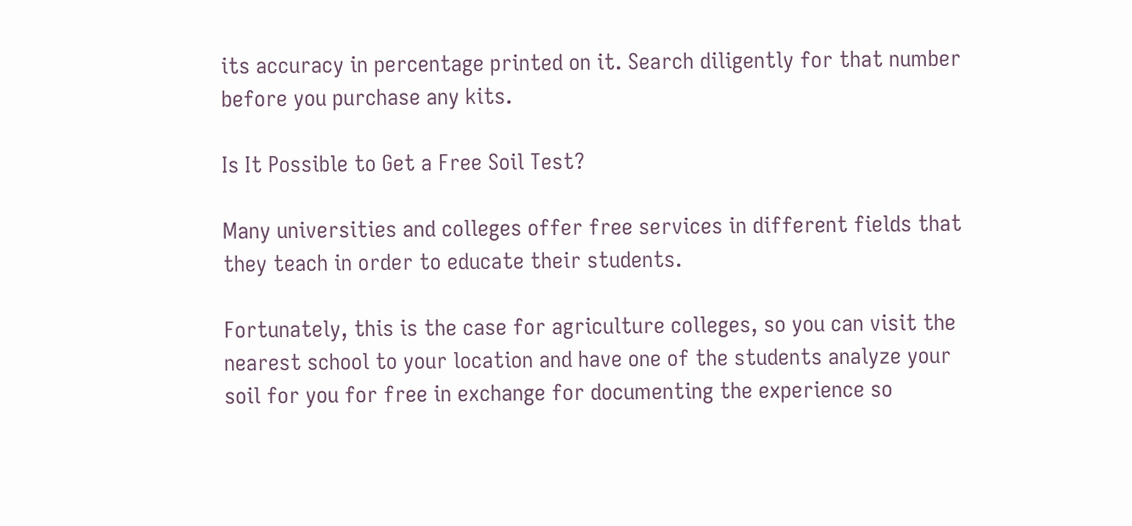its accuracy in percentage printed on it. Search diligently for that number before you purchase any kits.

Is It Possible to Get a Free Soil Test?

Many universities and colleges offer free services in different fields that they teach in order to educate their students.

Fortunately, this is the case for agriculture colleges, so you can visit the nearest school to your location and have one of the students analyze your soil for you for free in exchange for documenting the experience so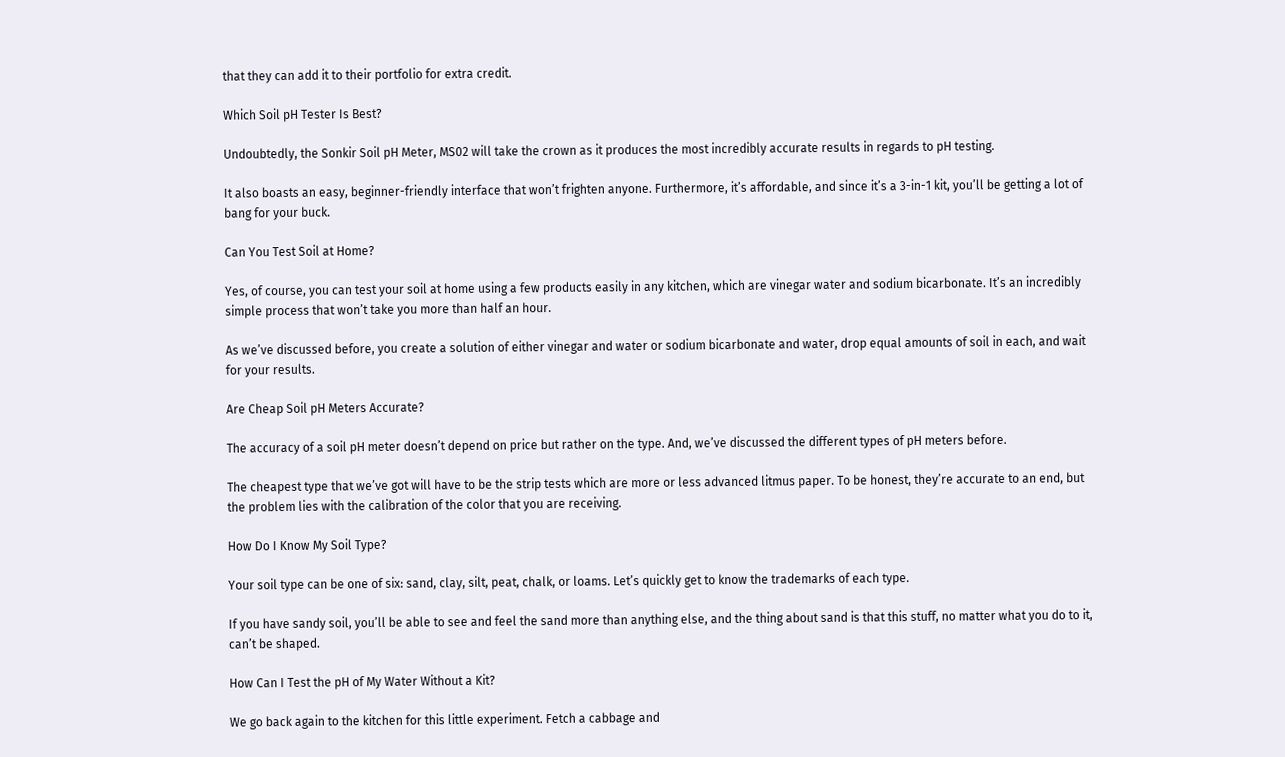that they can add it to their portfolio for extra credit.

Which Soil pH Tester Is Best?

Undoubtedly, the Sonkir Soil pH Meter, MS02 will take the crown as it produces the most incredibly accurate results in regards to pH testing.

It also boasts an easy, beginner-friendly interface that won’t frighten anyone. Furthermore, it’s affordable, and since it’s a 3-in-1 kit, you’ll be getting a lot of bang for your buck.

Can You Test Soil at Home?

Yes, of course, you can test your soil at home using a few products easily in any kitchen, which are vinegar water and sodium bicarbonate. It’s an incredibly simple process that won’t take you more than half an hour.

As we’ve discussed before, you create a solution of either vinegar and water or sodium bicarbonate and water, drop equal amounts of soil in each, and wait for your results.

Are Cheap Soil pH Meters Accurate?

The accuracy of a soil pH meter doesn’t depend on price but rather on the type. And, we’ve discussed the different types of pH meters before.

The cheapest type that we’ve got will have to be the strip tests which are more or less advanced litmus paper. To be honest, they’re accurate to an end, but the problem lies with the calibration of the color that you are receiving.

How Do I Know My Soil Type?

Your soil type can be one of six: sand, clay, silt, peat, chalk, or loams. Let’s quickly get to know the trademarks of each type.

If you have sandy soil, you’ll be able to see and feel the sand more than anything else, and the thing about sand is that this stuff, no matter what you do to it, can’t be shaped.

How Can I Test the pH of My Water Without a Kit?

We go back again to the kitchen for this little experiment. Fetch a cabbage and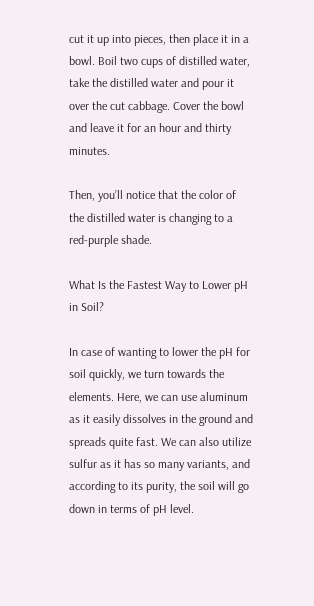cut it up into pieces, then place it in a bowl. Boil two cups of distilled water, take the distilled water and pour it over the cut cabbage. Cover the bowl and leave it for an hour and thirty minutes.

Then, you’ll notice that the color of the distilled water is changing to a red-purple shade.

What Is the Fastest Way to Lower pH in Soil?

In case of wanting to lower the pH for soil quickly, we turn towards the elements. Here, we can use aluminum as it easily dissolves in the ground and spreads quite fast. We can also utilize sulfur as it has so many variants, and according to its purity, the soil will go down in terms of pH level.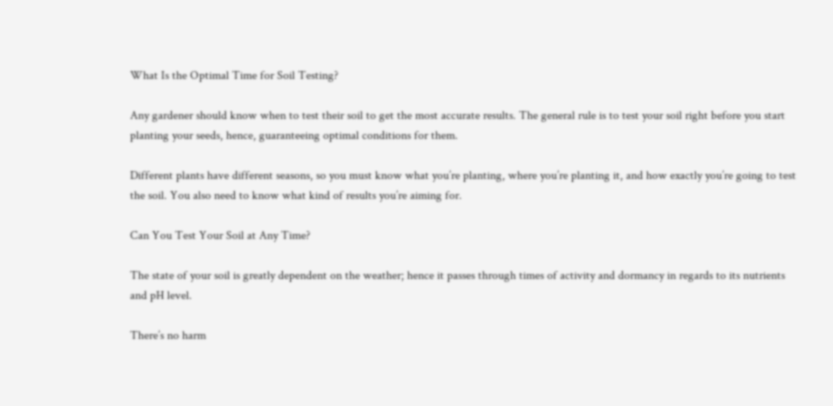What Is the Optimal Time for Soil Testing?

Any gardener should know when to test their soil to get the most accurate results. The general rule is to test your soil right before you start planting your seeds, hence, guaranteeing optimal conditions for them.

Different plants have different seasons, so you must know what you’re planting, where you’re planting it, and how exactly you’re going to test the soil. You also need to know what kind of results you’re aiming for.

Can You Test Your Soil at Any Time?

The state of your soil is greatly dependent on the weather; hence it passes through times of activity and dormancy in regards to its nutrients and pH level.

There’s no harm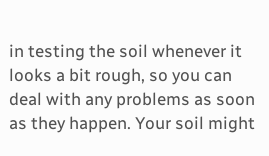in testing the soil whenever it looks a bit rough, so you can deal with any problems as soon as they happen. Your soil might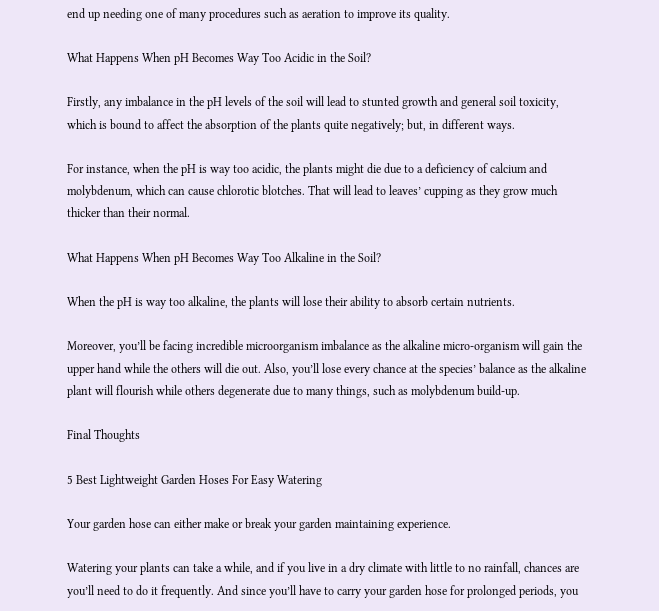end up needing one of many procedures such as aeration to improve its quality.

What Happens When pH Becomes Way Too Acidic in the Soil?

Firstly, any imbalance in the pH levels of the soil will lead to stunted growth and general soil toxicity, which is bound to affect the absorption of the plants quite negatively; but, in different ways.

For instance, when the pH is way too acidic, the plants might die due to a deficiency of calcium and molybdenum, which can cause chlorotic blotches. That will lead to leaves’ cupping as they grow much thicker than their normal.

What Happens When pH Becomes Way Too Alkaline in the Soil?

When the pH is way too alkaline, the plants will lose their ability to absorb certain nutrients.

Moreover, you’ll be facing incredible microorganism imbalance as the alkaline micro-organism will gain the upper hand while the others will die out. Also, you’ll lose every chance at the species’ balance as the alkaline plant will flourish while others degenerate due to many things, such as molybdenum build-up.

Final Thoughts

5 Best Lightweight Garden Hoses For Easy Watering

Your garden hose can either make or break your garden maintaining experience.

Watering your plants can take a while, and if you live in a dry climate with little to no rainfall, chances are you’ll need to do it frequently. And since you’ll have to carry your garden hose for prolonged periods, you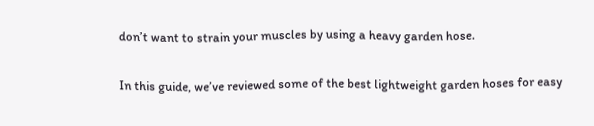don’t want to strain your muscles by using a heavy garden hose.

In this guide, we’ve reviewed some of the best lightweight garden hoses for easy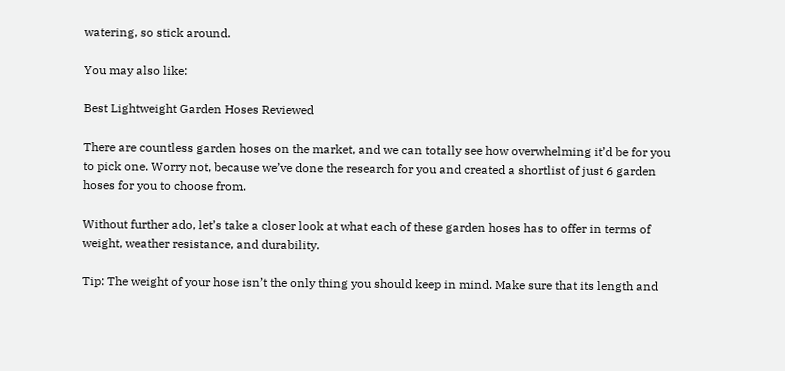watering, so stick around.

You may also like:

Best Lightweight Garden Hoses Reviewed

There are countless garden hoses on the market, and we can totally see how overwhelming it’d be for you to pick one. Worry not, because we’ve done the research for you and created a shortlist of just 6 garden hoses for you to choose from.

Without further ado, let’s take a closer look at what each of these garden hoses has to offer in terms of weight, weather resistance, and durability.

Tip: The weight of your hose isn’t the only thing you should keep in mind. Make sure that its length and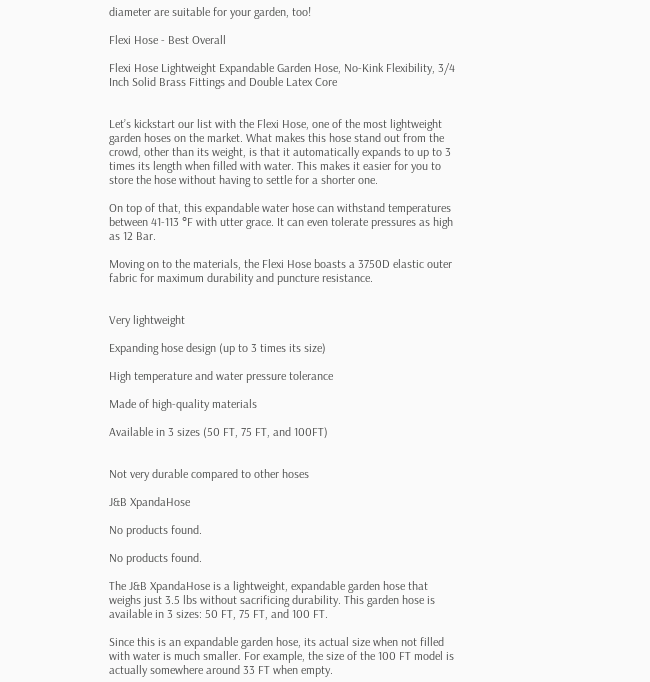diameter are suitable for your garden, too!

Flexi Hose - Best Overall

Flexi Hose Lightweight Expandable Garden Hose, No-Kink Flexibility, 3/4 Inch Solid Brass Fittings and Double Latex Core


Let’s kickstart our list with the Flexi Hose, one of the most lightweight garden hoses on the market. What makes this hose stand out from the crowd, other than its weight, is that it automatically expands to up to 3 times its length when filled with water. This makes it easier for you to store the hose without having to settle for a shorter one.

On top of that, this expandable water hose can withstand temperatures between 41-113 °F with utter grace. It can even tolerate pressures as high as 12 Bar.

Moving on to the materials, the Flexi Hose boasts a 3750D elastic outer fabric for maximum durability and puncture resistance.


Very lightweight

Expanding hose design (up to 3 times its size)

High temperature and water pressure tolerance

Made of high-quality materials

Available in 3 sizes (50 FT, 75 FT, and 100FT)


Not very durable compared to other hoses

J&B XpandaHose

No products found.

No products found.

The J&B XpandaHose is a lightweight, expandable garden hose that weighs just 3.5 lbs without sacrificing durability. This garden hose is available in 3 sizes: 50 FT, 75 FT, and 100 FT.

Since this is an expandable garden hose, its actual size when not filled with water is much smaller. For example, the size of the 100 FT model is actually somewhere around 33 FT when empty.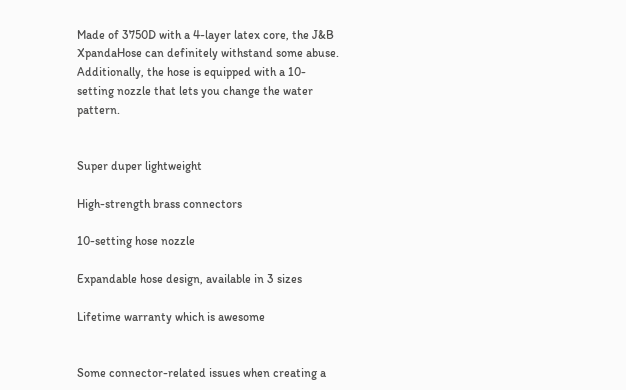Made of 3750D with a 4-layer latex core, the J&B XpandaHose can definitely withstand some abuse. Additionally, the hose is equipped with a 10-setting nozzle that lets you change the water pattern.


Super duper lightweight

High-strength brass connectors

10-setting hose nozzle

Expandable hose design, available in 3 sizes

Lifetime warranty which is awesome


Some connector-related issues when creating a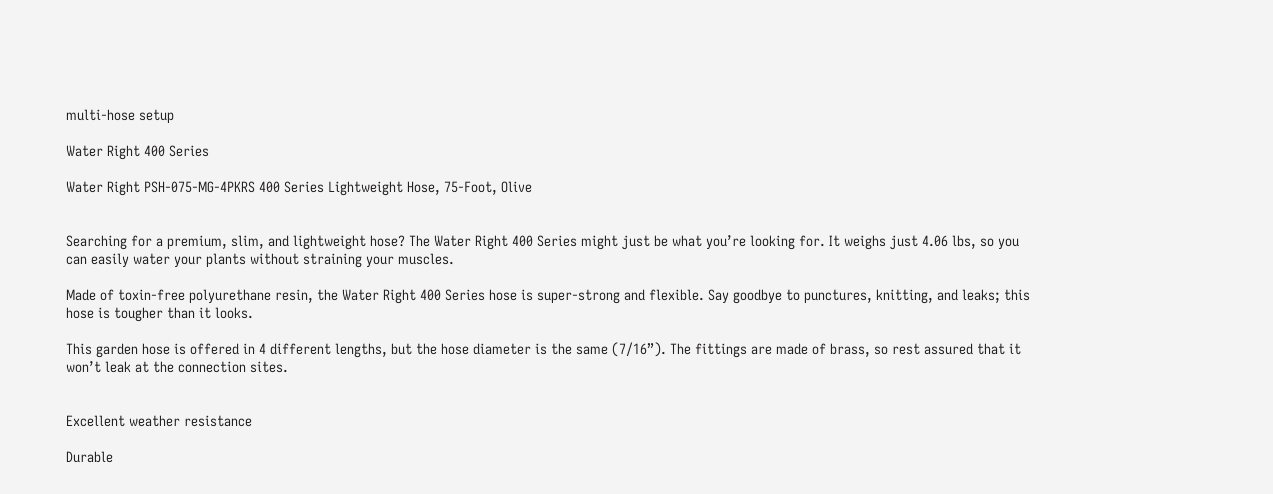multi-hose setup

Water Right 400 Series

Water Right PSH-075-MG-4PKRS 400 Series Lightweight Hose, 75-Foot, Olive


Searching for a premium, slim, and lightweight hose? The Water Right 400 Series might just be what you’re looking for. It weighs just 4.06 lbs, so you can easily water your plants without straining your muscles.

Made of toxin-free polyurethane resin, the Water Right 400 Series hose is super-strong and flexible. Say goodbye to punctures, knitting, and leaks; this hose is tougher than it looks.

This garden hose is offered in 4 different lengths, but the hose diameter is the same (7/16”). The fittings are made of brass, so rest assured that it won’t leak at the connection sites.


Excellent weather resistance

Durable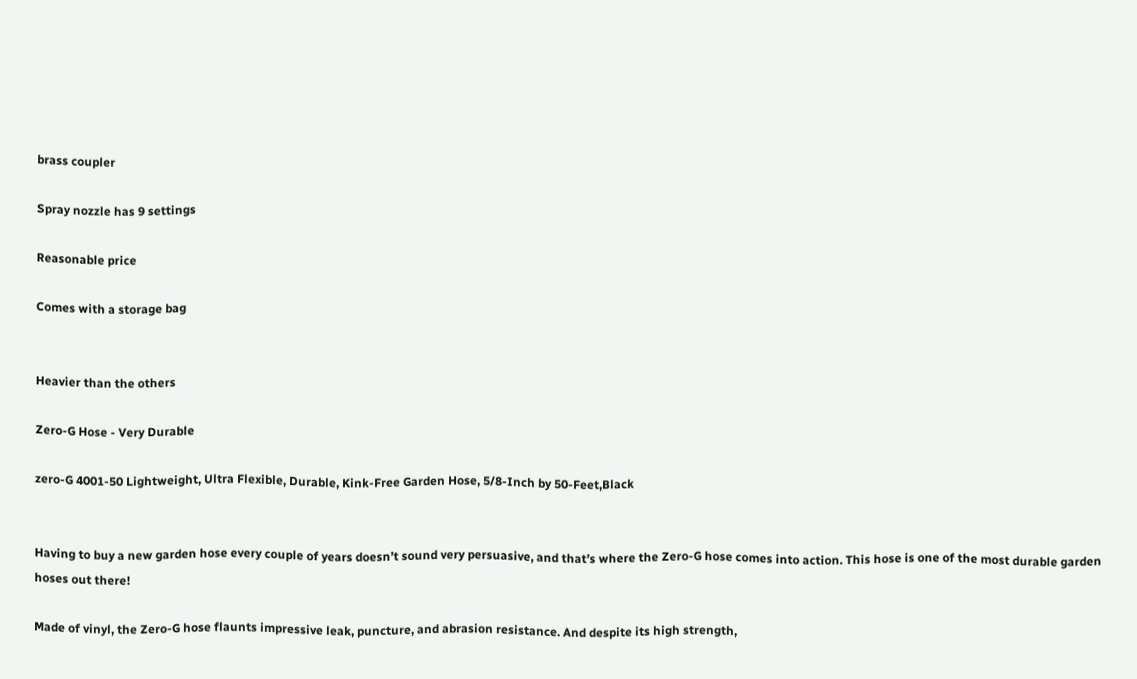brass coupler

Spray nozzle has 9 settings

Reasonable price

Comes with a storage bag


Heavier than the others

Zero-G Hose - Very Durable

zero-G 4001-50 Lightweight, Ultra Flexible, Durable, Kink-Free Garden Hose, 5/8-Inch by 50-Feet,Black


Having to buy a new garden hose every couple of years doesn’t sound very persuasive, and that’s where the Zero-G hose comes into action. This hose is one of the most durable garden hoses out there!

Made of vinyl, the Zero-G hose flaunts impressive leak, puncture, and abrasion resistance. And despite its high strength,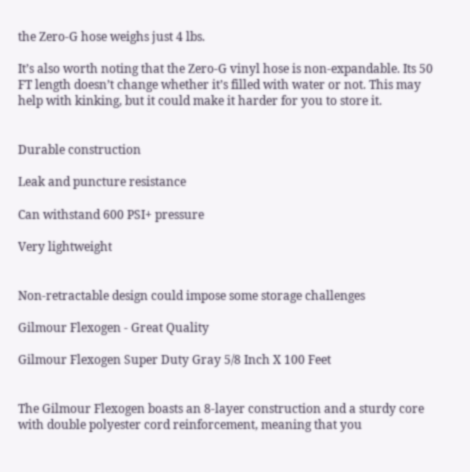the Zero-G hose weighs just 4 lbs.

It’s also worth noting that the Zero-G vinyl hose is non-expandable. Its 50 FT length doesn’t change whether it’s filled with water or not. This may help with kinking, but it could make it harder for you to store it.


Durable construction

Leak and puncture resistance

Can withstand 600 PSI+ pressure

Very lightweight


Non-retractable design could impose some storage challenges

Gilmour Flexogen - Great Quality

Gilmour Flexogen Super Duty Gray 5/8 Inch X 100 Feet


The Gilmour Flexogen boasts an 8-layer construction and a sturdy core with double polyester cord reinforcement, meaning that you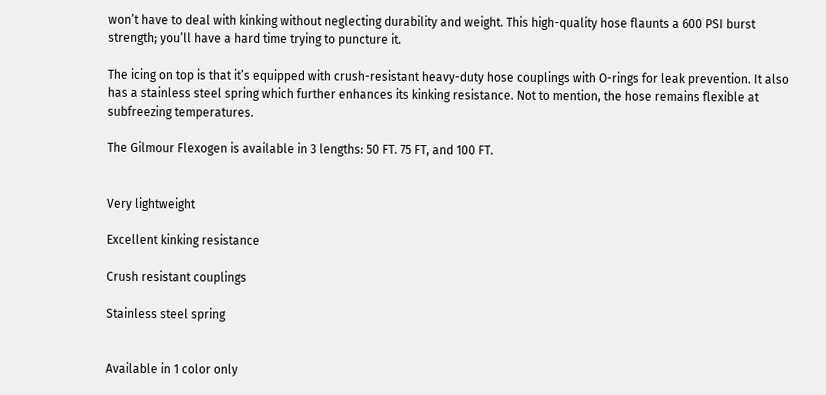won’t have to deal with kinking without neglecting durability and weight. This high-quality hose flaunts a 600 PSI burst strength; you’ll have a hard time trying to puncture it.

The icing on top is that it’s equipped with crush-resistant heavy-duty hose couplings with O-rings for leak prevention. It also has a stainless steel spring which further enhances its kinking resistance. Not to mention, the hose remains flexible at subfreezing temperatures.

The Gilmour Flexogen is available in 3 lengths: 50 FT. 75 FT, and 100 FT.


Very lightweight

Excellent kinking resistance

Crush resistant couplings

Stainless steel spring


Available in 1 color only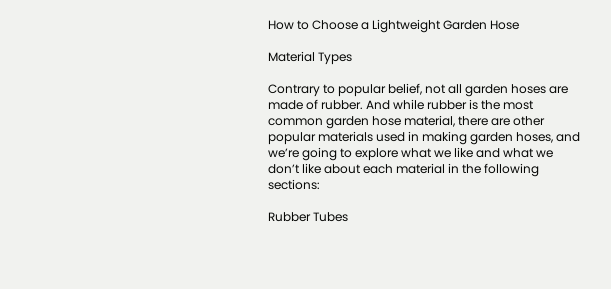How to Choose a Lightweight Garden Hose

Material Types

Contrary to popular belief, not all garden hoses are made of rubber. And while rubber is the most common garden hose material, there are other popular materials used in making garden hoses, and we’re going to explore what we like and what we don’t like about each material in the following sections:

Rubber Tubes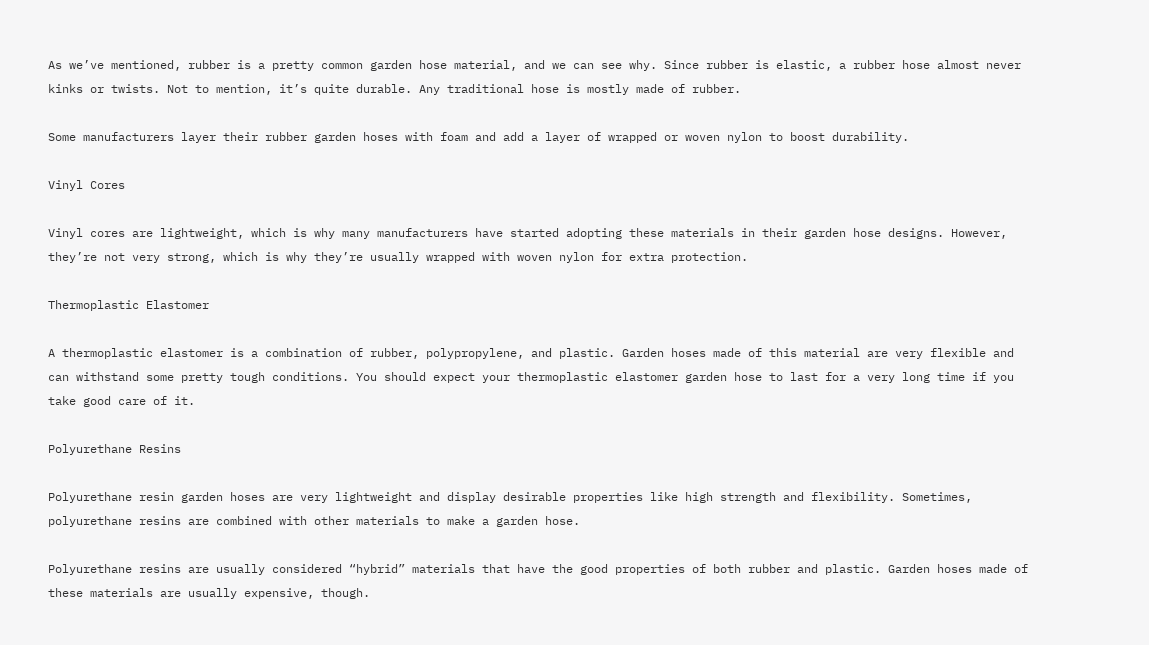As we’ve mentioned, rubber is a pretty common garden hose material, and we can see why. Since rubber is elastic, a rubber hose almost never kinks or twists. Not to mention, it’s quite durable. Any traditional hose is mostly made of rubber.

Some manufacturers layer their rubber garden hoses with foam and add a layer of wrapped or woven nylon to boost durability.

Vinyl Cores

Vinyl cores are lightweight, which is why many manufacturers have started adopting these materials in their garden hose designs. However, they’re not very strong, which is why they’re usually wrapped with woven nylon for extra protection.

Thermoplastic Elastomer

A thermoplastic elastomer is a combination of rubber, polypropylene, and plastic. Garden hoses made of this material are very flexible and can withstand some pretty tough conditions. You should expect your thermoplastic elastomer garden hose to last for a very long time if you take good care of it.

Polyurethane Resins

Polyurethane resin garden hoses are very lightweight and display desirable properties like high strength and flexibility. Sometimes, polyurethane resins are combined with other materials to make a garden hose.

Polyurethane resins are usually considered “hybrid” materials that have the good properties of both rubber and plastic. Garden hoses made of these materials are usually expensive, though.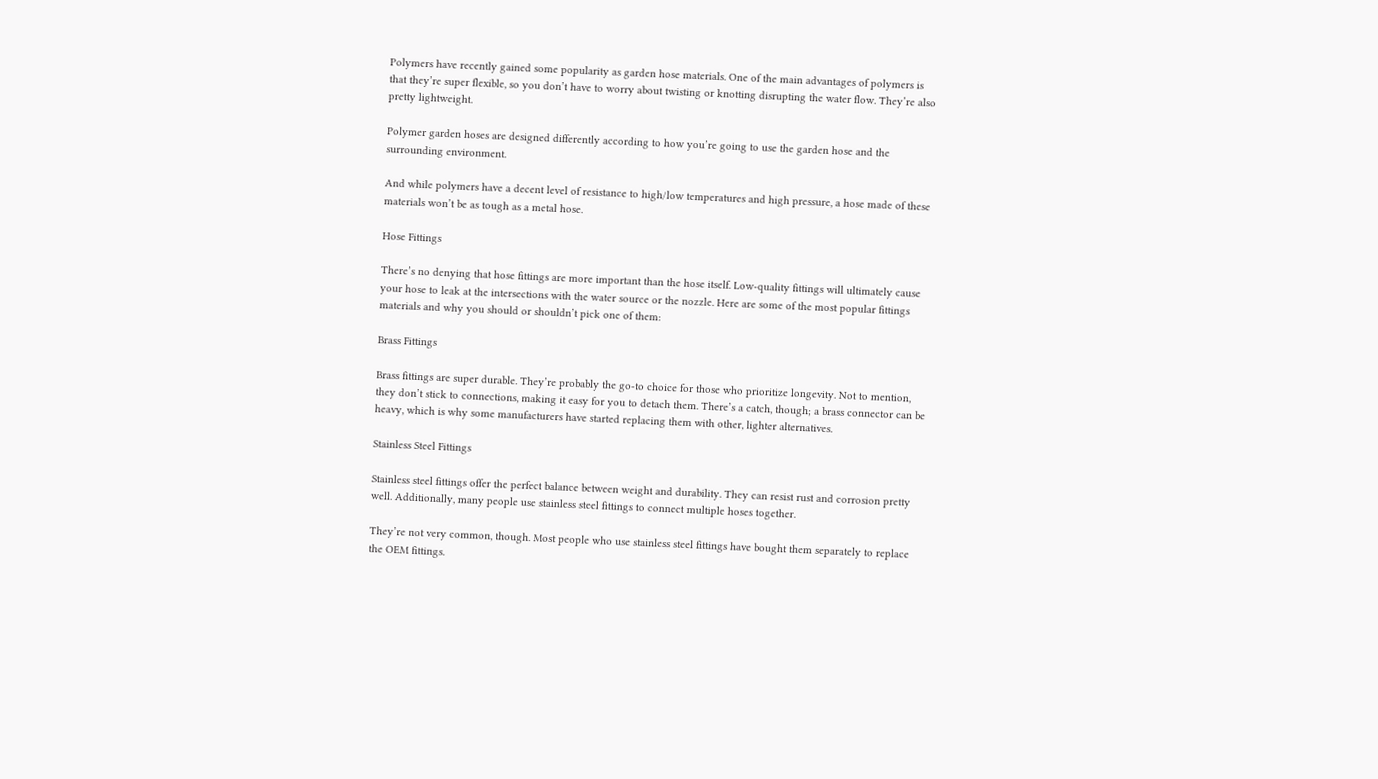Polymers have recently gained some popularity as garden hose materials. One of the main advantages of polymers is that they’re super flexible, so you don’t have to worry about twisting or knotting disrupting the water flow. They’re also pretty lightweight.

Polymer garden hoses are designed differently according to how you’re going to use the garden hose and the surrounding environment.

And while polymers have a decent level of resistance to high/low temperatures and high pressure, a hose made of these materials won’t be as tough as a metal hose.

Hose Fittings

There’s no denying that hose fittings are more important than the hose itself. Low-quality fittings will ultimately cause your hose to leak at the intersections with the water source or the nozzle. Here are some of the most popular fittings materials and why you should or shouldn’t pick one of them:

Brass Fittings

Brass fittings are super durable. They’re probably the go-to choice for those who prioritize longevity. Not to mention, they don’t stick to connections, making it easy for you to detach them. There’s a catch, though; a brass connector can be heavy, which is why some manufacturers have started replacing them with other, lighter alternatives.

Stainless Steel Fittings

Stainless steel fittings offer the perfect balance between weight and durability. They can resist rust and corrosion pretty well. Additionally, many people use stainless steel fittings to connect multiple hoses together.

They’re not very common, though. Most people who use stainless steel fittings have bought them separately to replace the OEM fittings.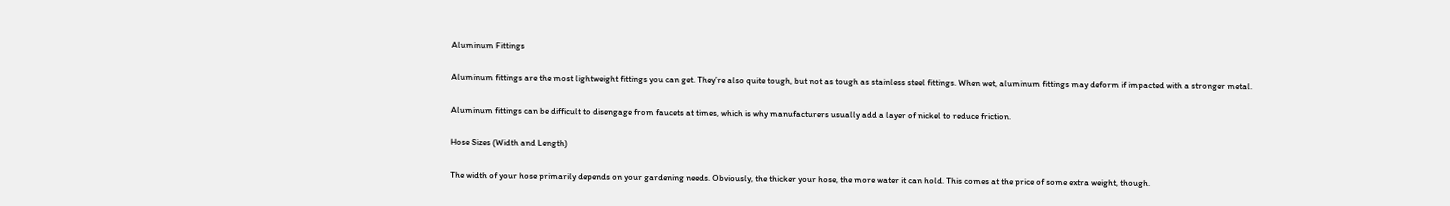Aluminum Fittings

Aluminum fittings are the most lightweight fittings you can get. They’re also quite tough, but not as tough as stainless steel fittings. When wet, aluminum fittings may deform if impacted with a stronger metal.

Aluminum fittings can be difficult to disengage from faucets at times, which is why manufacturers usually add a layer of nickel to reduce friction.

Hose Sizes (Width and Length)

The width of your hose primarily depends on your gardening needs. Obviously, the thicker your hose, the more water it can hold. This comes at the price of some extra weight, though.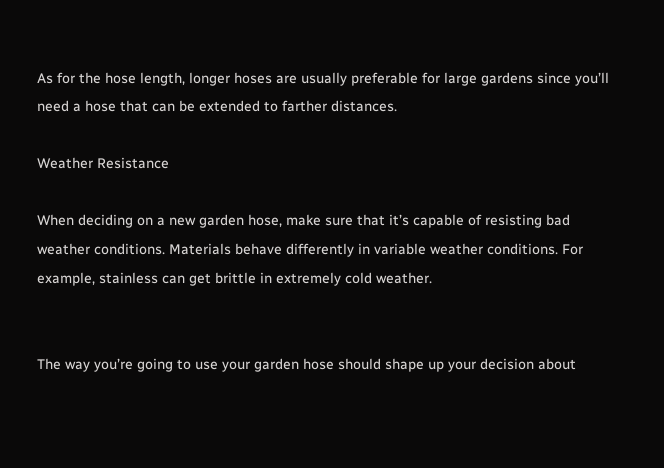As for the hose length, longer hoses are usually preferable for large gardens since you’ll need a hose that can be extended to farther distances.

Weather Resistance

When deciding on a new garden hose, make sure that it’s capable of resisting bad weather conditions. Materials behave differently in variable weather conditions. For example, stainless can get brittle in extremely cold weather.


The way you’re going to use your garden hose should shape up your decision about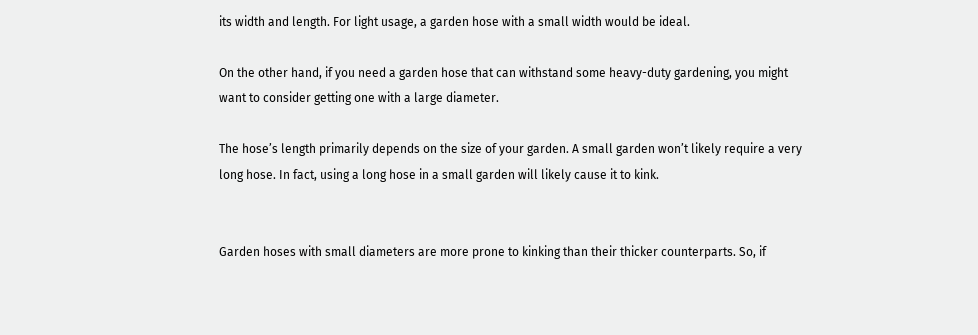its width and length. For light usage, a garden hose with a small width would be ideal.

On the other hand, if you need a garden hose that can withstand some heavy-duty gardening, you might want to consider getting one with a large diameter.

The hose’s length primarily depends on the size of your garden. A small garden won’t likely require a very long hose. In fact, using a long hose in a small garden will likely cause it to kink.


Garden hoses with small diameters are more prone to kinking than their thicker counterparts. So, if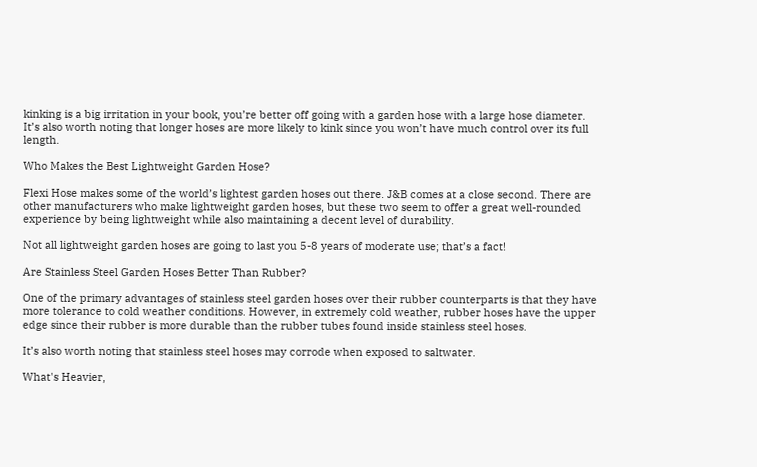kinking is a big irritation in your book, you’re better off going with a garden hose with a large hose diameter. It’s also worth noting that longer hoses are more likely to kink since you won’t have much control over its full length.

Who Makes the Best Lightweight Garden Hose?

Flexi Hose makes some of the world’s lightest garden hoses out there. J&B comes at a close second. There are other manufacturers who make lightweight garden hoses, but these two seem to offer a great well-rounded experience by being lightweight while also maintaining a decent level of durability.

Not all lightweight garden hoses are going to last you 5-8 years of moderate use; that’s a fact!

Are Stainless Steel Garden Hoses Better Than Rubber?

One of the primary advantages of stainless steel garden hoses over their rubber counterparts is that they have more tolerance to cold weather conditions. However, in extremely cold weather, rubber hoses have the upper edge since their rubber is more durable than the rubber tubes found inside stainless steel hoses.

It’s also worth noting that stainless steel hoses may corrode when exposed to saltwater.

What's Heavier,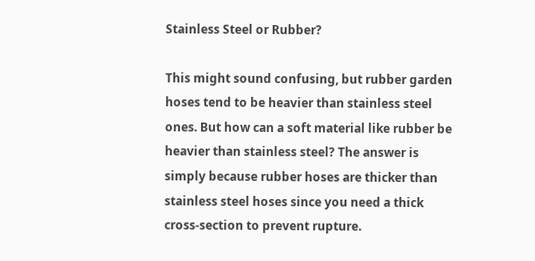Stainless Steel or Rubber?

This might sound confusing, but rubber garden hoses tend to be heavier than stainless steel ones. But how can a soft material like rubber be heavier than stainless steel? The answer is simply because rubber hoses are thicker than stainless steel hoses since you need a thick cross-section to prevent rupture.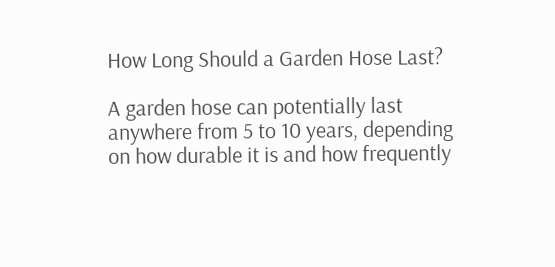How Long Should a Garden Hose Last?

A garden hose can potentially last anywhere from 5 to 10 years, depending on how durable it is and how frequently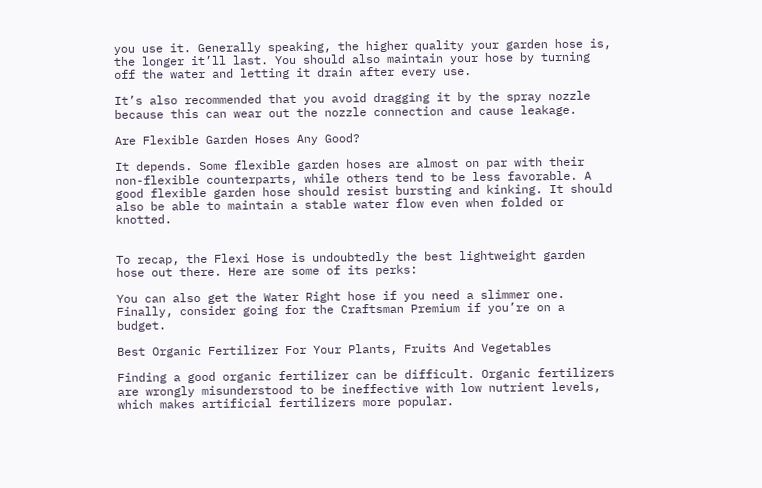you use it. Generally speaking, the higher quality your garden hose is, the longer it’ll last. You should also maintain your hose by turning off the water and letting it drain after every use.

It’s also recommended that you avoid dragging it by the spray nozzle because this can wear out the nozzle connection and cause leakage.

Are Flexible Garden Hoses Any Good?

It depends. Some flexible garden hoses are almost on par with their non-flexible counterparts, while others tend to be less favorable. A good flexible garden hose should resist bursting and kinking. It should also be able to maintain a stable water flow even when folded or knotted.


To recap, the Flexi Hose is undoubtedly the best lightweight garden hose out there. Here are some of its perks:

You can also get the Water Right hose if you need a slimmer one. Finally, consider going for the Craftsman Premium if you’re on a budget.

Best Organic Fertilizer For Your Plants, Fruits And Vegetables

Finding a good organic fertilizer can be difficult. Organic fertilizers are wrongly misunderstood to be ineffective with low nutrient levels, which makes artificial fertilizers more popular.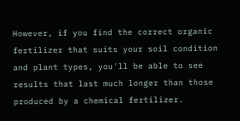However, if you find the correct organic fertilizer that suits your soil condition and plant types, you'll be able to see results that last much longer than those produced by a chemical fertilizer.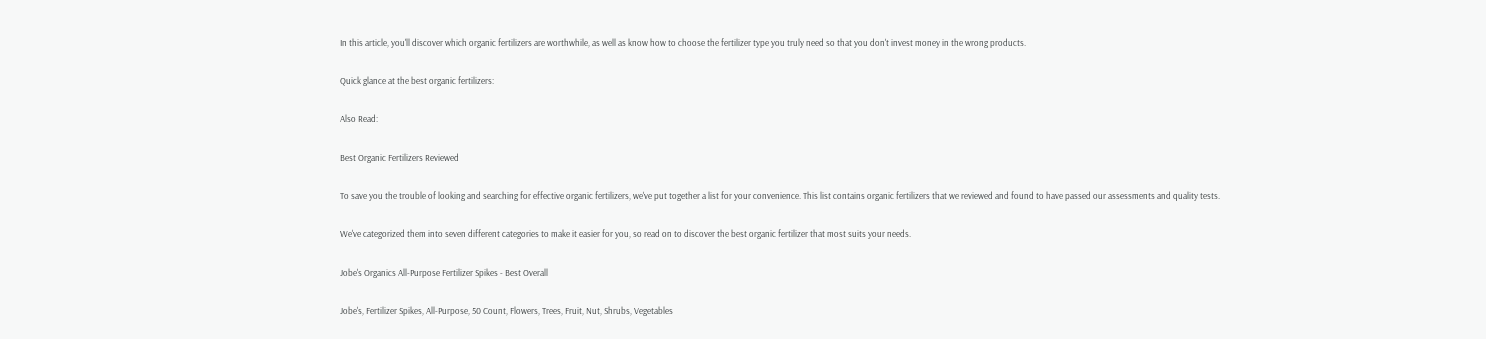In this article, you'll discover which organic fertilizers are worthwhile, as well as know how to choose the fertilizer type you truly need so that you don't invest money in the wrong products.

Quick glance at the best organic fertilizers:

Also Read:

Best Organic Fertilizers Reviewed

To save you the trouble of looking and searching for effective organic fertilizers, we've put together a list for your convenience. This list contains organic fertilizers that we reviewed and found to have passed our assessments and quality tests.

We've categorized them into seven different categories to make it easier for you, so read on to discover the best organic fertilizer that most suits your needs.

Jobe's Organics All-Purpose Fertilizer Spikes - Best Overall

Jobe's, Fertilizer Spikes, All-Purpose, 50 Count, Flowers, Trees, Fruit, Nut, Shrubs, Vegetables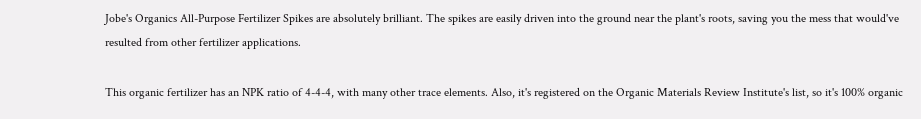Jobe's Organics All-Purpose Fertilizer Spikes are absolutely brilliant. The spikes are easily driven into the ground near the plant's roots, saving you the mess that would've resulted from other fertilizer applications.

This organic fertilizer has an NPK ratio of 4-4-4, with many other trace elements. Also, it's registered on the Organic Materials Review Institute's list, so it's 100% organic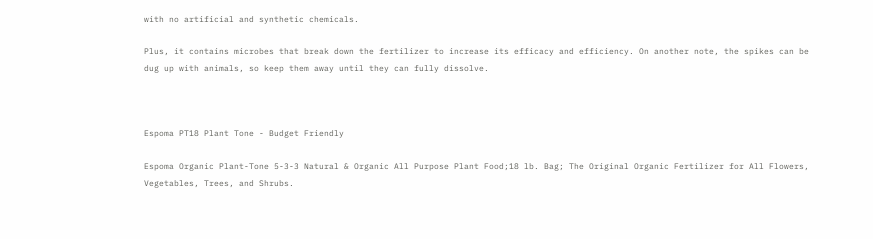with no artificial and synthetic chemicals.

Plus, it contains microbes that break down the fertilizer to increase its efficacy and efficiency. On another note, the spikes can be dug up with animals, so keep them away until they can fully dissolve.



Espoma PT18 Plant Tone - Budget Friendly

Espoma Organic Plant-Tone 5-3-3 Natural & Organic All Purpose Plant Food;18 lb. Bag; The Original Organic Fertilizer for All Flowers, Vegetables, Trees, and Shrubs.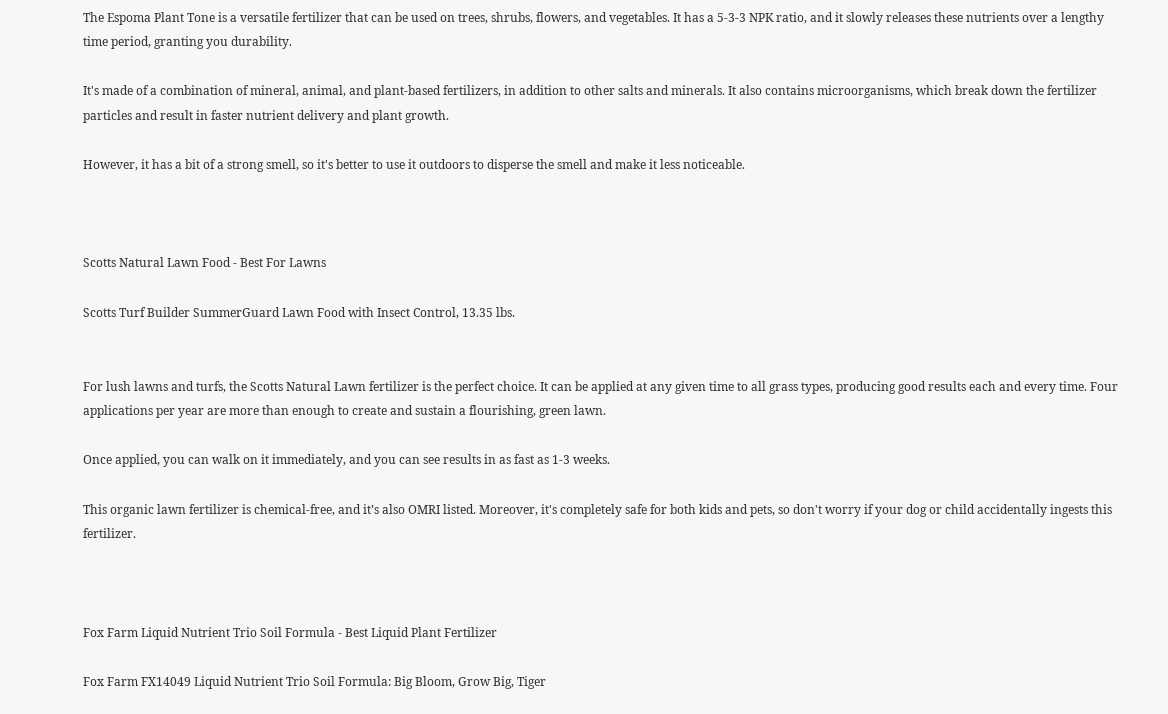The Espoma Plant Tone is a versatile fertilizer that can be used on trees, shrubs, flowers, and vegetables. It has a 5-3-3 NPK ratio, and it slowly releases these nutrients over a lengthy time period, granting you durability.

It's made of a combination of mineral, animal, and plant-based fertilizers, in addition to other salts and minerals. It also contains microorganisms, which break down the fertilizer particles and result in faster nutrient delivery and plant growth.

However, it has a bit of a strong smell, so it's better to use it outdoors to disperse the smell and make it less noticeable.



Scotts Natural Lawn Food - Best For Lawns

Scotts Turf Builder SummerGuard Lawn Food with Insect Control, 13.35 lbs.


For lush lawns and turfs, the Scotts Natural Lawn fertilizer is the perfect choice. It can be applied at any given time to all grass types, producing good results each and every time. Four applications per year are more than enough to create and sustain a flourishing, green lawn.

Once applied, you can walk on it immediately, and you can see results in as fast as 1-3 weeks.

This organic lawn fertilizer is chemical-free, and it’s also OMRI listed. Moreover, it's completely safe for both kids and pets, so don't worry if your dog or child accidentally ingests this fertilizer.



Fox Farm Liquid Nutrient Trio Soil Formula - Best Liquid Plant Fertilizer

Fox Farm FX14049 Liquid Nutrient Trio Soil Formula: Big Bloom, Grow Big, Tiger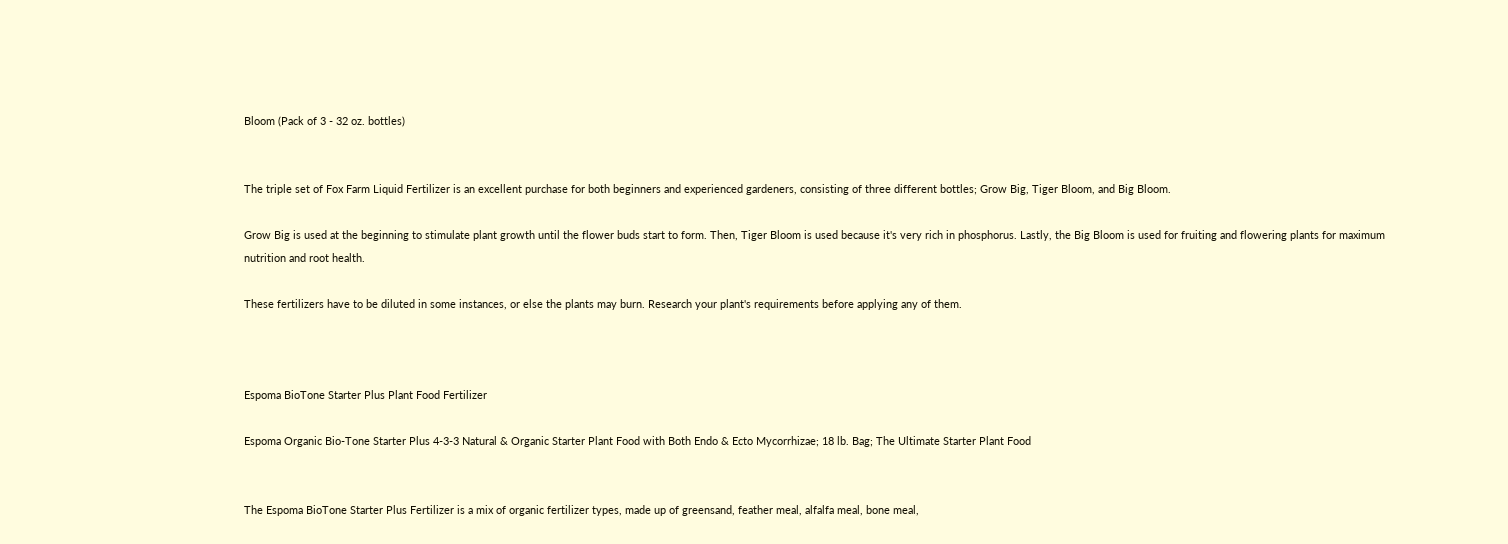Bloom (Pack of 3 - 32 oz. bottles)


The triple set of Fox Farm Liquid Fertilizer is an excellent purchase for both beginners and experienced gardeners, consisting of three different bottles; Grow Big, Tiger Bloom, and Big Bloom.

Grow Big is used at the beginning to stimulate plant growth until the flower buds start to form. Then, Tiger Bloom is used because it's very rich in phosphorus. Lastly, the Big Bloom is used for fruiting and flowering plants for maximum nutrition and root health.

These fertilizers have to be diluted in some instances, or else the plants may burn. Research your plant's requirements before applying any of them.



Espoma BioTone Starter Plus Plant Food Fertilizer

Espoma Organic Bio-Tone Starter Plus 4-3-3 Natural & Organic Starter Plant Food with Both Endo & Ecto Mycorrhizae; 18 lb. Bag; The Ultimate Starter Plant Food


The Espoma BioTone Starter Plus Fertilizer is a mix of organic fertilizer types, made up of greensand, feather meal, alfalfa meal, bone meal,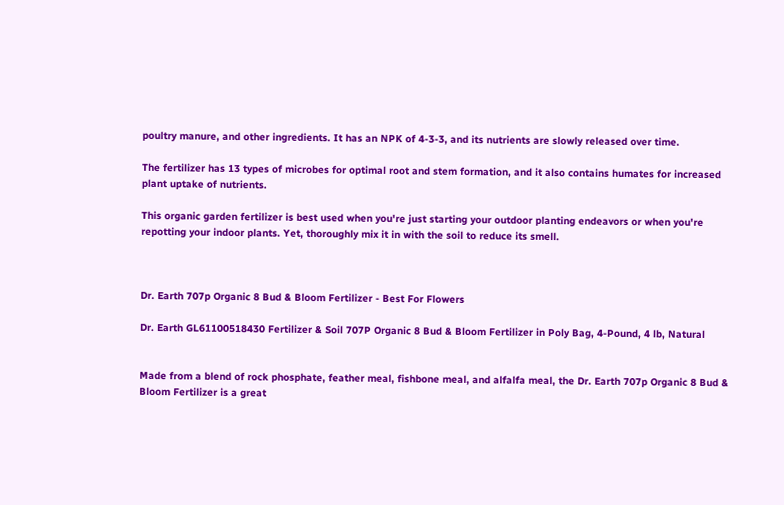poultry manure, and other ingredients. It has an NPK of 4-3-3, and its nutrients are slowly released over time.

The fertilizer has 13 types of microbes for optimal root and stem formation, and it also contains humates for increased plant uptake of nutrients.

This organic garden fertilizer is best used when you're just starting your outdoor planting endeavors or when you're repotting your indoor plants. Yet, thoroughly mix it in with the soil to reduce its smell.



Dr. Earth 707p Organic 8 Bud & Bloom Fertilizer - Best For Flowers

Dr. Earth GL61100518430 Fertilizer & Soil 707P Organic 8 Bud & Bloom Fertilizer in Poly Bag, 4-Pound, 4 lb, Natural


Made from a blend of rock phosphate, feather meal, fishbone meal, and alfalfa meal, the Dr. Earth 707p Organic 8 Bud & Bloom Fertilizer is a great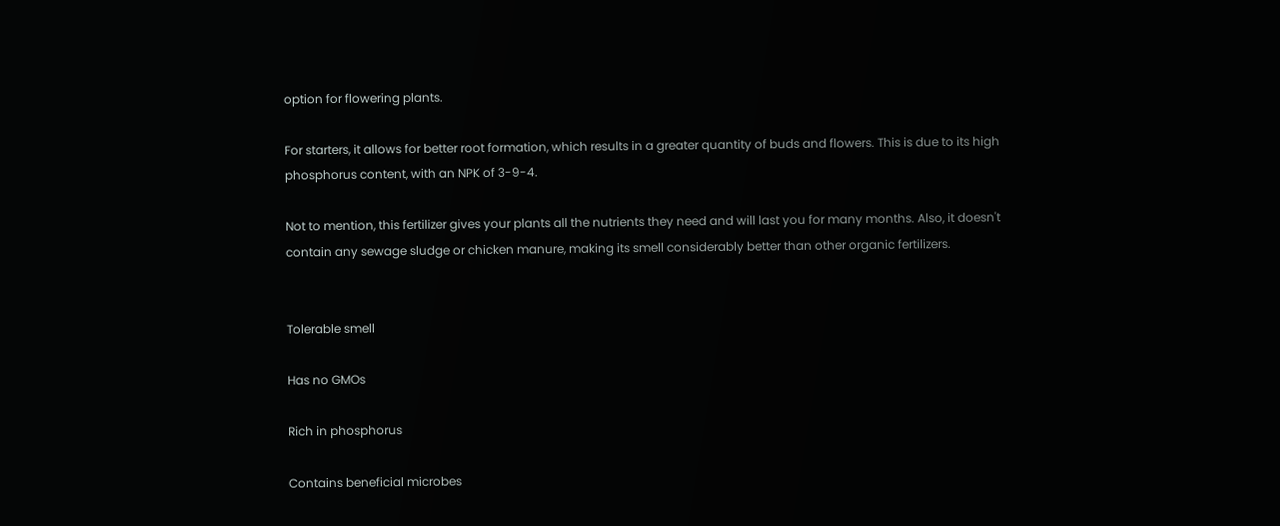option for flowering plants.

For starters, it allows for better root formation, which results in a greater quantity of buds and flowers. This is due to its high phosphorus content, with an NPK of 3-9-4.

Not to mention, this fertilizer gives your plants all the nutrients they need and will last you for many months. Also, it doesn't contain any sewage sludge or chicken manure, making its smell considerably better than other organic fertilizers.


Tolerable smell

Has no GMOs

Rich in phosphorus

Contains beneficial microbes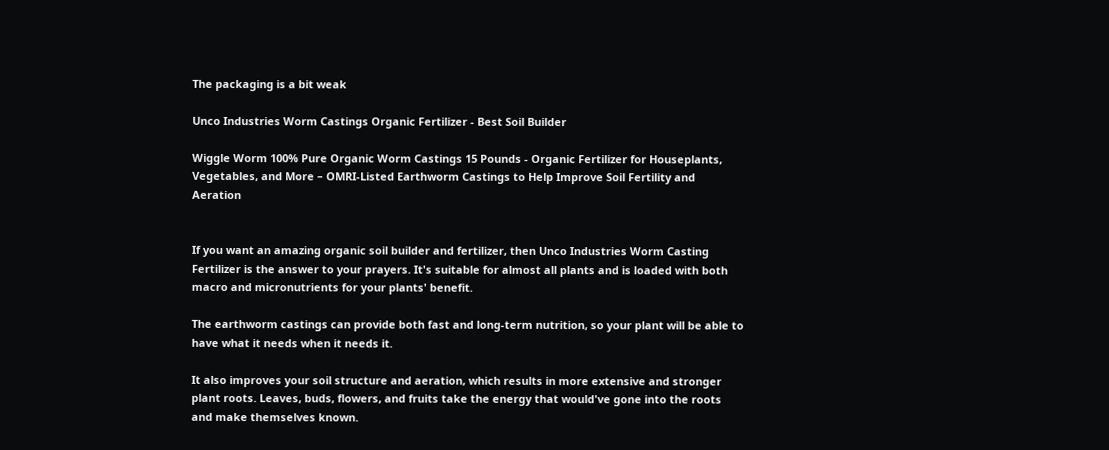The packaging is a bit weak

Unco Industries Worm Castings Organic Fertilizer - Best Soil Builder

Wiggle Worm 100% Pure Organic Worm Castings 15 Pounds - Organic Fertilizer for Houseplants, Vegetables, and More – OMRI-Listed Earthworm Castings to Help Improve Soil Fertility and Aeration


If you want an amazing organic soil builder and fertilizer, then Unco Industries Worm Casting Fertilizer is the answer to your prayers. It's suitable for almost all plants and is loaded with both macro and micronutrients for your plants' benefit.

The earthworm castings can provide both fast and long-term nutrition, so your plant will be able to have what it needs when it needs it.

It also improves your soil structure and aeration, which results in more extensive and stronger plant roots. Leaves, buds, flowers, and fruits take the energy that would've gone into the roots and make themselves known.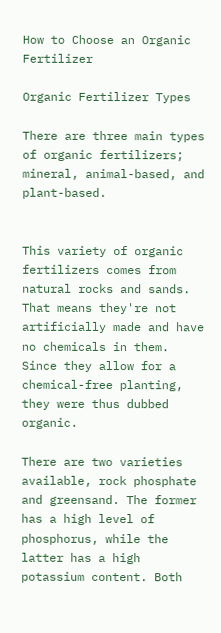How to Choose an Organic Fertilizer

Organic Fertilizer Types

There are three main types of organic fertilizers; mineral, animal-based, and plant-based.


This variety of organic fertilizers comes from natural rocks and sands. That means they're not artificially made and have no chemicals in them. Since they allow for a chemical-free planting, they were thus dubbed organic.

There are two varieties available, rock phosphate and greensand. The former has a high level of phosphorus, while the latter has a high potassium content. Both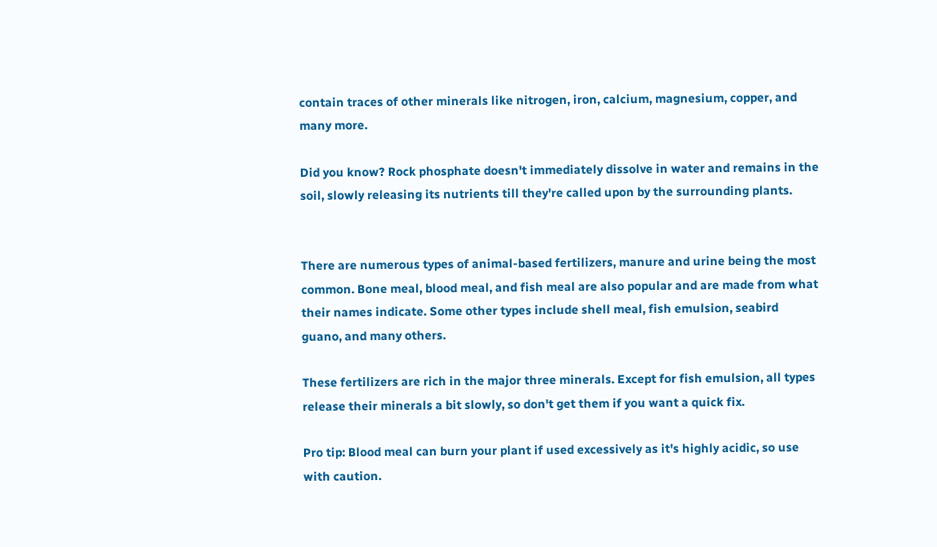contain traces of other minerals like nitrogen, iron, calcium, magnesium, copper, and many more.

Did you know? Rock phosphate doesn't immediately dissolve in water and remains in the soil, slowly releasing its nutrients till they're called upon by the surrounding plants.


There are numerous types of animal-based fertilizers, manure and urine being the most common. Bone meal, blood meal, and fish meal are also popular and are made from what their names indicate. Some other types include shell meal, fish emulsion, seabird guano, and many others.

These fertilizers are rich in the major three minerals. Except for fish emulsion, all types release their minerals a bit slowly, so don't get them if you want a quick fix.

Pro tip: Blood meal can burn your plant if used excessively as it's highly acidic, so use with caution.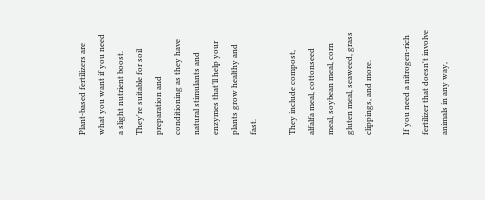Plant-based fertilizers are what you want if you need a slight nutrient boost. They're suitable for soil preparation and conditioning as they have natural stimulants and enzymes that’ll help your plants grow healthy and fast.

They include compost, alfalfa meal, cottonseed meal, soybean meal, corn gluten meal, seaweed, grass clippings, and more.

If you need a nitrogen-rich fertilizer that doesn't involve animals in any way,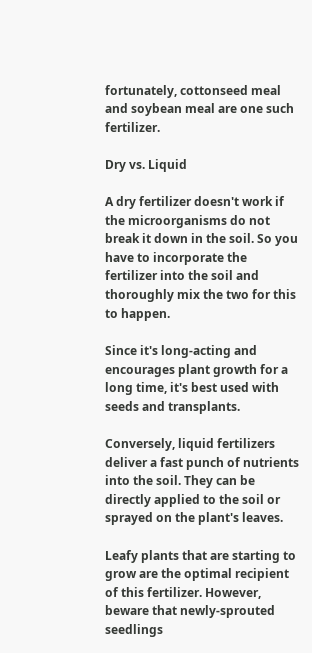fortunately, cottonseed meal and soybean meal are one such fertilizer.

Dry vs. Liquid

A dry fertilizer doesn't work if the microorganisms do not break it down in the soil. So you have to incorporate the fertilizer into the soil and thoroughly mix the two for this to happen.

Since it's long-acting and encourages plant growth for a long time, it's best used with seeds and transplants.

Conversely, liquid fertilizers deliver a fast punch of nutrients into the soil. They can be directly applied to the soil or sprayed on the plant's leaves.

Leafy plants that are starting to grow are the optimal recipient of this fertilizer. However, beware that newly-sprouted seedlings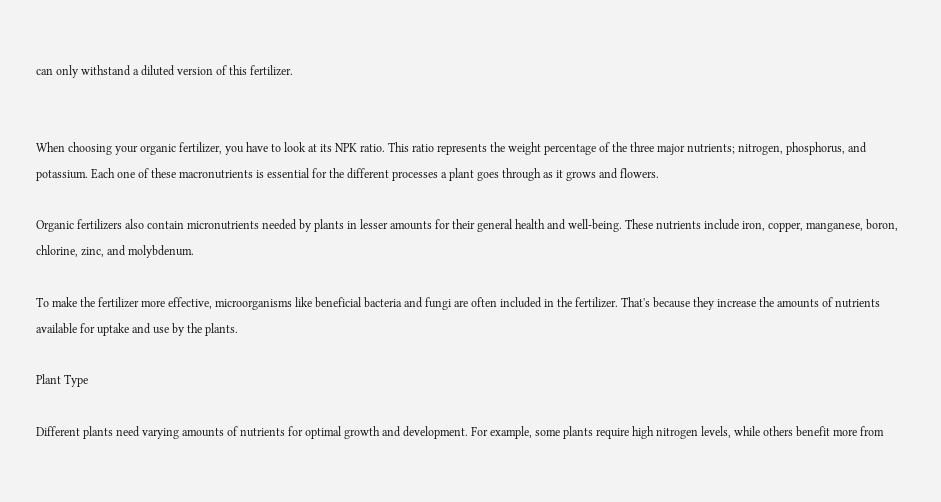can only withstand a diluted version of this fertilizer.


When choosing your organic fertilizer, you have to look at its NPK ratio. This ratio represents the weight percentage of the three major nutrients; nitrogen, phosphorus, and potassium. Each one of these macronutrients is essential for the different processes a plant goes through as it grows and flowers.

Organic fertilizers also contain micronutrients needed by plants in lesser amounts for their general health and well-being. These nutrients include iron, copper, manganese, boron, chlorine, zinc, and molybdenum.

To make the fertilizer more effective, microorganisms like beneficial bacteria and fungi are often included in the fertilizer. That's because they increase the amounts of nutrients available for uptake and use by the plants.

Plant Type

Different plants need varying amounts of nutrients for optimal growth and development. For example, some plants require high nitrogen levels, while others benefit more from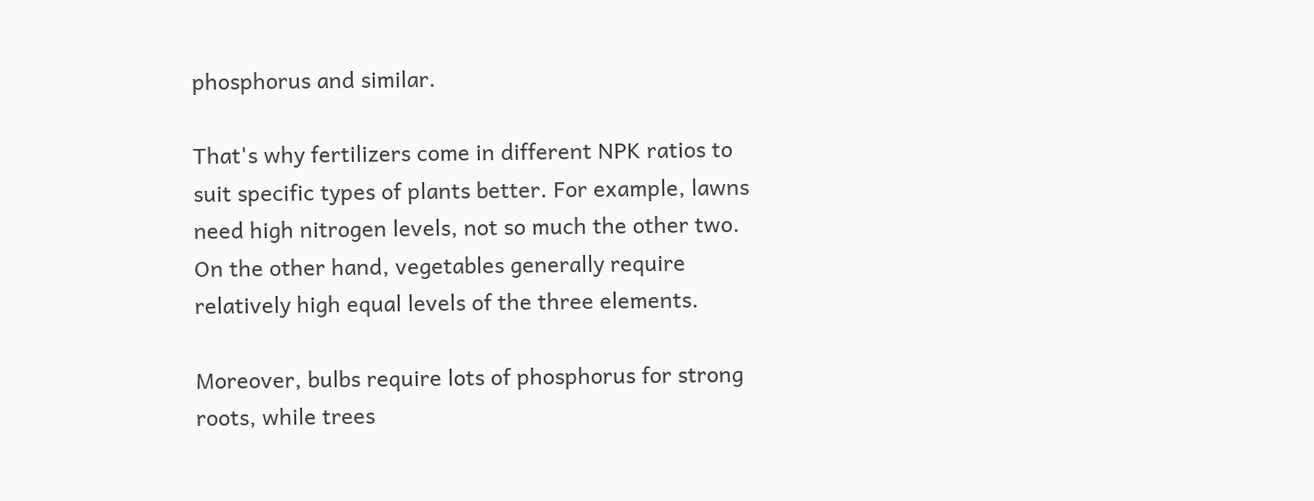phosphorus and similar.

That's why fertilizers come in different NPK ratios to suit specific types of plants better. For example, lawns need high nitrogen levels, not so much the other two. On the other hand, vegetables generally require relatively high equal levels of the three elements.

Moreover, bulbs require lots of phosphorus for strong roots, while trees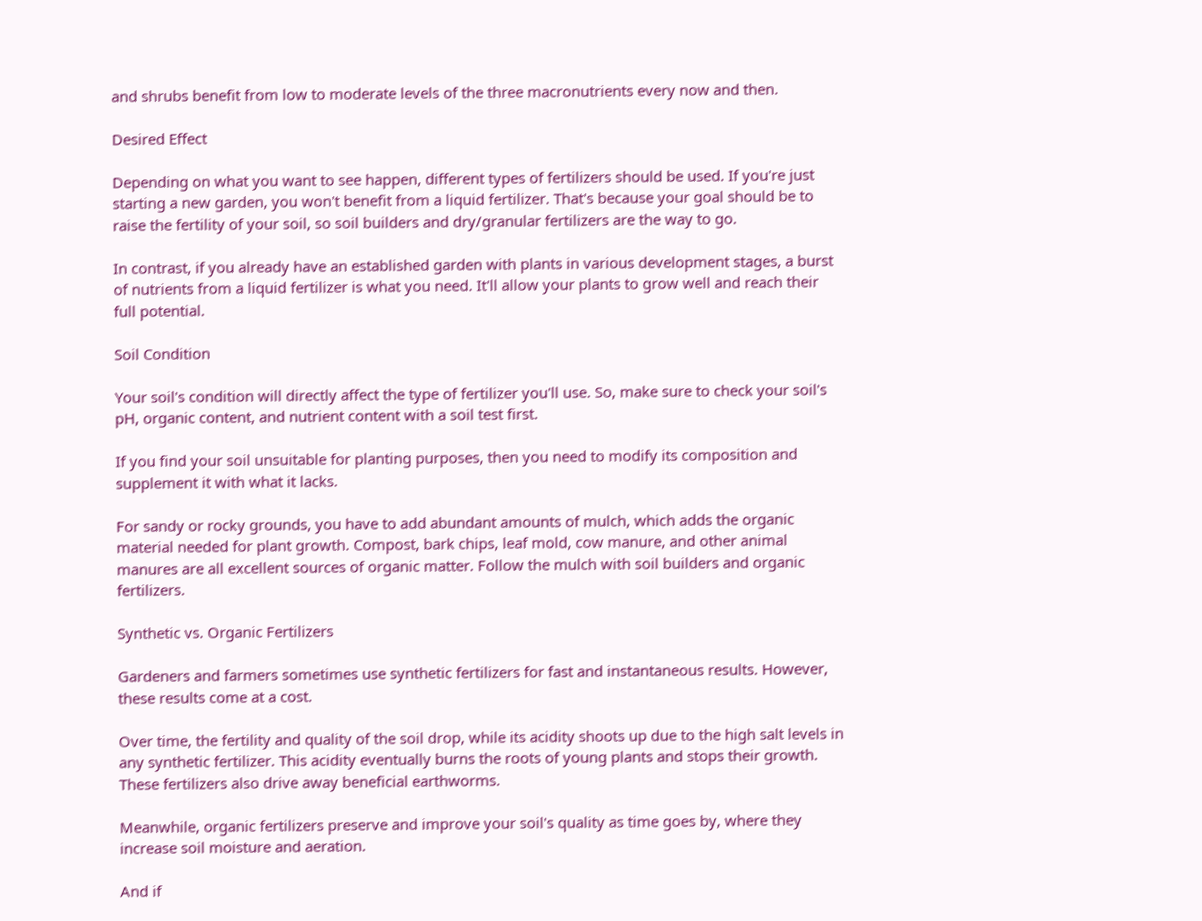and shrubs benefit from low to moderate levels of the three macronutrients every now and then.

Desired Effect

Depending on what you want to see happen, different types of fertilizers should be used. If you're just starting a new garden, you won't benefit from a liquid fertilizer. That's because your goal should be to raise the fertility of your soil, so soil builders and dry/granular fertilizers are the way to go.

In contrast, if you already have an established garden with plants in various development stages, a burst of nutrients from a liquid fertilizer is what you need. It'll allow your plants to grow well and reach their full potential.

Soil Condition

Your soil's condition will directly affect the type of fertilizer you'll use. So, make sure to check your soil's pH, organic content, and nutrient content with a soil test first.

If you find your soil unsuitable for planting purposes, then you need to modify its composition and supplement it with what it lacks.

For sandy or rocky grounds, you have to add abundant amounts of mulch, which adds the organic material needed for plant growth. Compost, bark chips, leaf mold, cow manure, and other animal manures are all excellent sources of organic matter. Follow the mulch with soil builders and organic fertilizers.

Synthetic vs. Organic Fertilizers

Gardeners and farmers sometimes use synthetic fertilizers for fast and instantaneous results. However, these results come at a cost.

Over time, the fertility and quality of the soil drop, while its acidity shoots up due to the high salt levels in any synthetic fertilizer. This acidity eventually burns the roots of young plants and stops their growth. These fertilizers also drive away beneficial earthworms.

Meanwhile, organic fertilizers preserve and improve your soil's quality as time goes by, where they increase soil moisture and aeration.

And if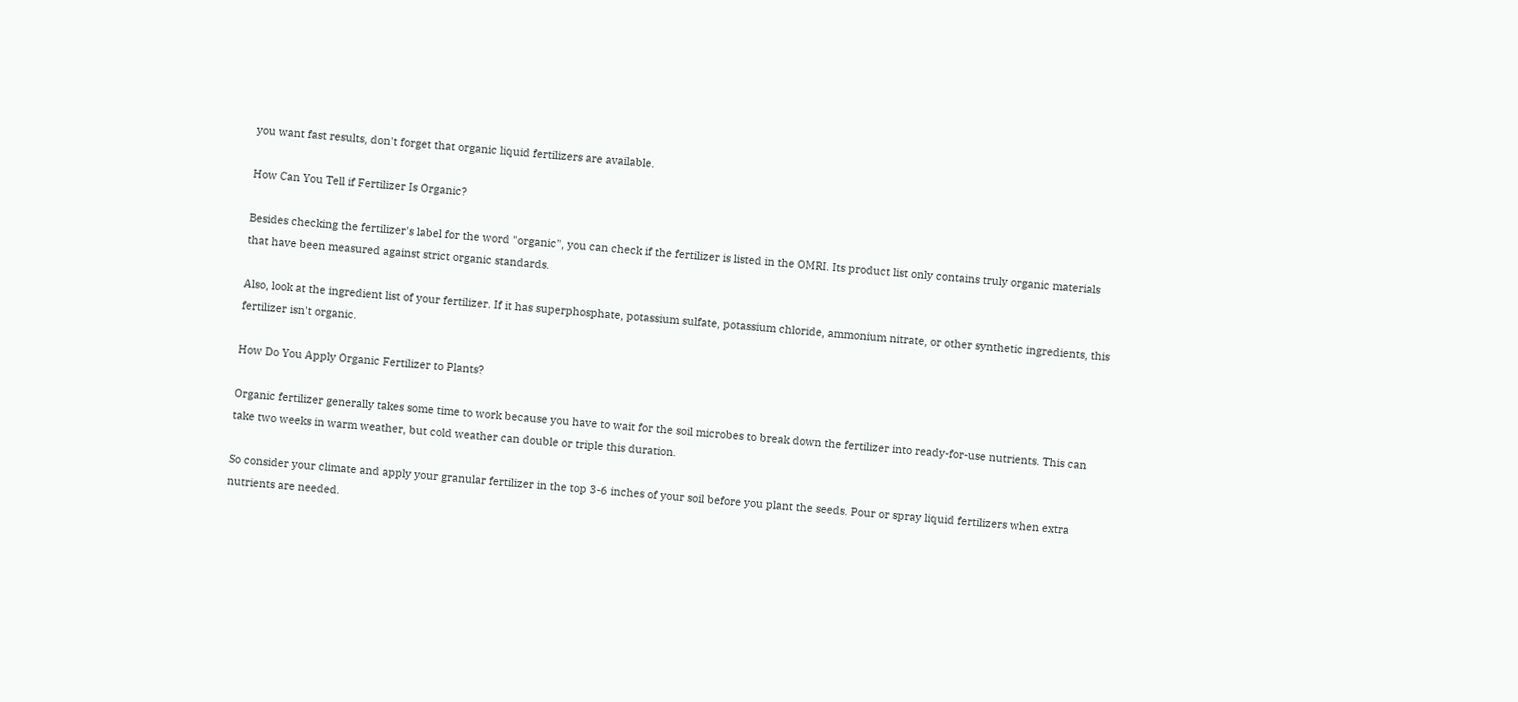you want fast results, don't forget that organic liquid fertilizers are available.

How Can You Tell if Fertilizer Is Organic?

Besides checking the fertilizer's label for the word "organic", you can check if the fertilizer is listed in the OMRI. Its product list only contains truly organic materials that have been measured against strict organic standards.

Also, look at the ingredient list of your fertilizer. If it has superphosphate, potassium sulfate, potassium chloride, ammonium nitrate, or other synthetic ingredients, this fertilizer isn't organic.

How Do You Apply Organic Fertilizer to Plants?

Organic fertilizer generally takes some time to work because you have to wait for the soil microbes to break down the fertilizer into ready-for-use nutrients. This can take two weeks in warm weather, but cold weather can double or triple this duration.

So consider your climate and apply your granular fertilizer in the top 3-6 inches of your soil before you plant the seeds. Pour or spray liquid fertilizers when extra nutrients are needed.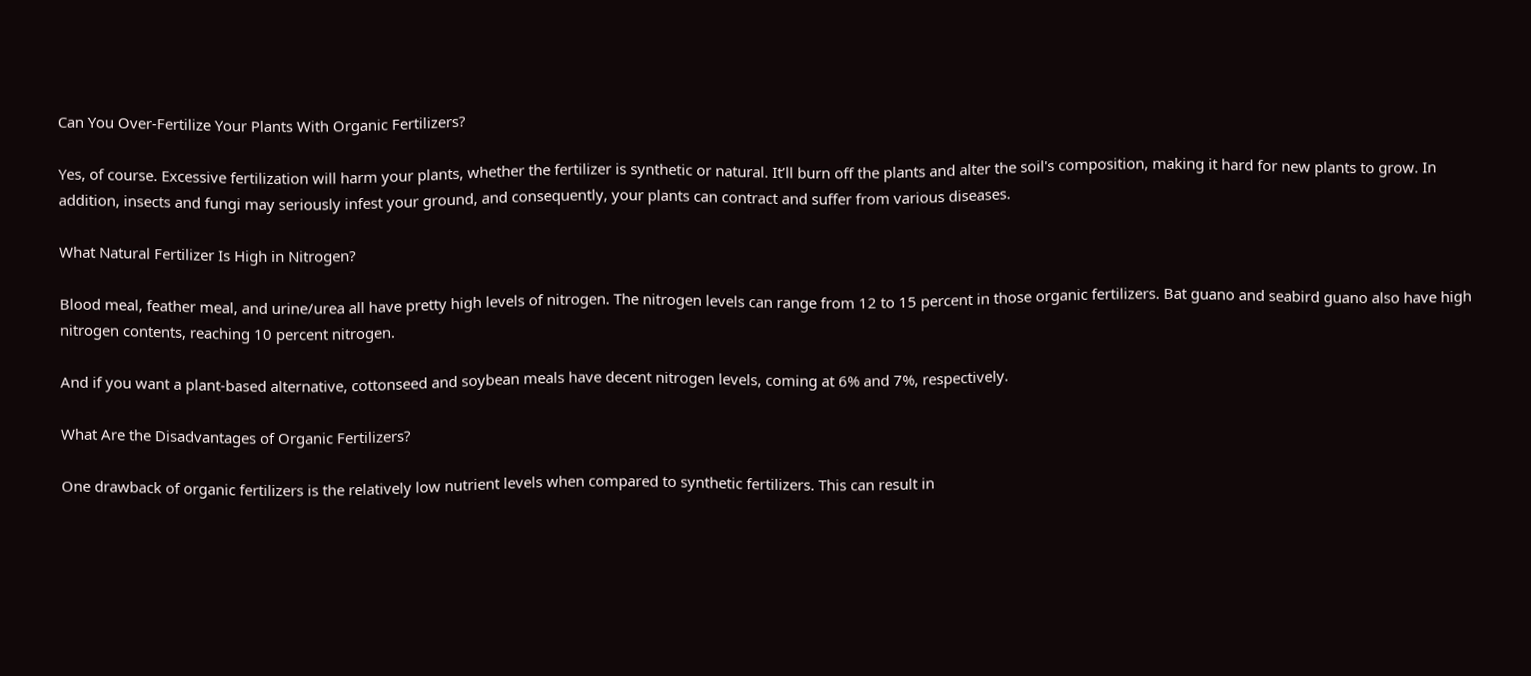Can You Over-Fertilize Your Plants With Organic Fertilizers?

Yes, of course. Excessive fertilization will harm your plants, whether the fertilizer is synthetic or natural. It’ll burn off the plants and alter the soil's composition, making it hard for new plants to grow. In addition, insects and fungi may seriously infest your ground, and consequently, your plants can contract and suffer from various diseases.

What Natural Fertilizer Is High in Nitrogen?

Blood meal, feather meal, and urine/urea all have pretty high levels of nitrogen. The nitrogen levels can range from 12 to 15 percent in those organic fertilizers. Bat guano and seabird guano also have high nitrogen contents, reaching 10 percent nitrogen.

And if you want a plant-based alternative, cottonseed and soybean meals have decent nitrogen levels, coming at 6% and 7%, respectively.

What Are the Disadvantages of Organic Fertilizers?

One drawback of organic fertilizers is the relatively low nutrient levels when compared to synthetic fertilizers. This can result in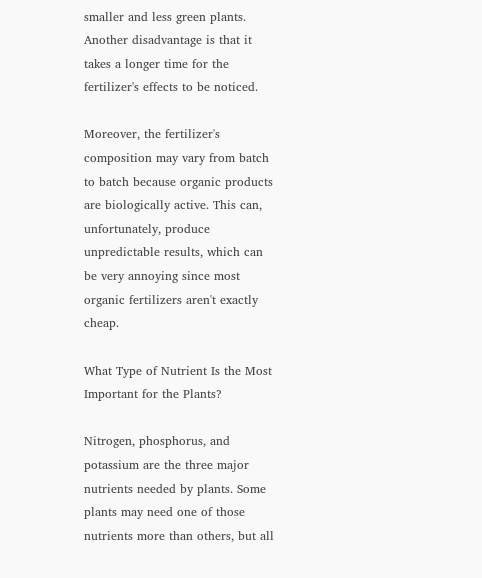smaller and less green plants. Another disadvantage is that it takes a longer time for the fertilizer's effects to be noticed.

Moreover, the fertilizer's composition may vary from batch to batch because organic products are biologically active. This can, unfortunately, produce unpredictable results, which can be very annoying since most organic fertilizers aren't exactly cheap.

What Type of Nutrient Is the Most Important for the Plants?

Nitrogen, phosphorus, and potassium are the three major nutrients needed by plants. Some plants may need one of those nutrients more than others, but all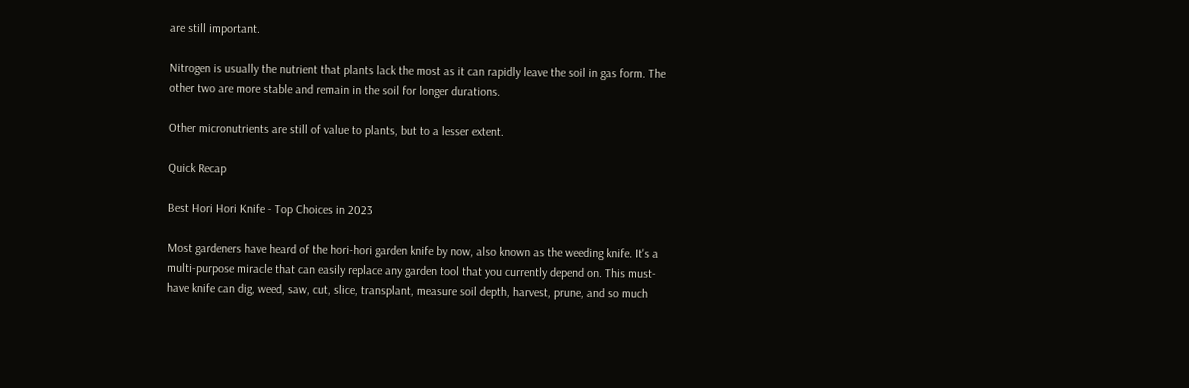are still important.

Nitrogen is usually the nutrient that plants lack the most as it can rapidly leave the soil in gas form. The other two are more stable and remain in the soil for longer durations.

Other micronutrients are still of value to plants, but to a lesser extent.

Quick Recap

Best Hori Hori Knife - Top Choices in 2023

Most gardeners have heard of the hori-hori garden knife by now, also known as the weeding knife. It's a multi-purpose miracle that can easily replace any garden tool that you currently depend on. This must-have knife can dig, weed, saw, cut, slice, transplant, measure soil depth, harvest, prune, and so much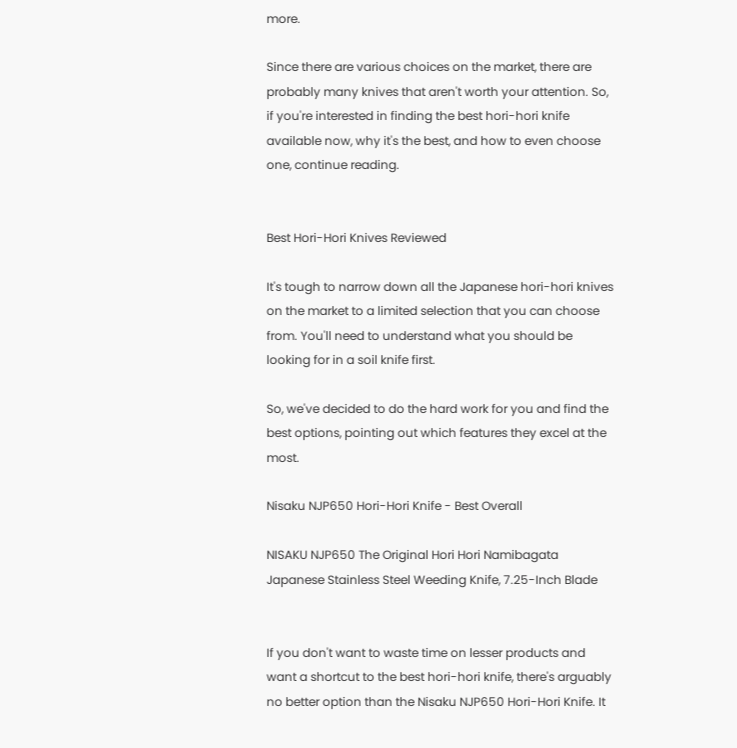more.

Since there are various choices on the market, there are probably many knives that aren't worth your attention. So, if you're interested in finding the best hori-hori knife available now, why it's the best, and how to even choose one, continue reading.


Best Hori-Hori Knives Reviewed

It's tough to narrow down all the Japanese hori-hori knives on the market to a limited selection that you can choose from. You'll need to understand what you should be looking for in a soil knife first.

So, we've decided to do the hard work for you and find the best options, pointing out which features they excel at the most.

Nisaku NJP650 Hori-Hori Knife - Best Overall

NISAKU NJP650 The Original Hori Hori Namibagata Japanese Stainless Steel Weeding Knife, 7.25-Inch Blade


If you don't want to waste time on lesser products and want a shortcut to the best hori-hori knife, there's arguably no better option than the Nisaku NJP650 Hori-Hori Knife. It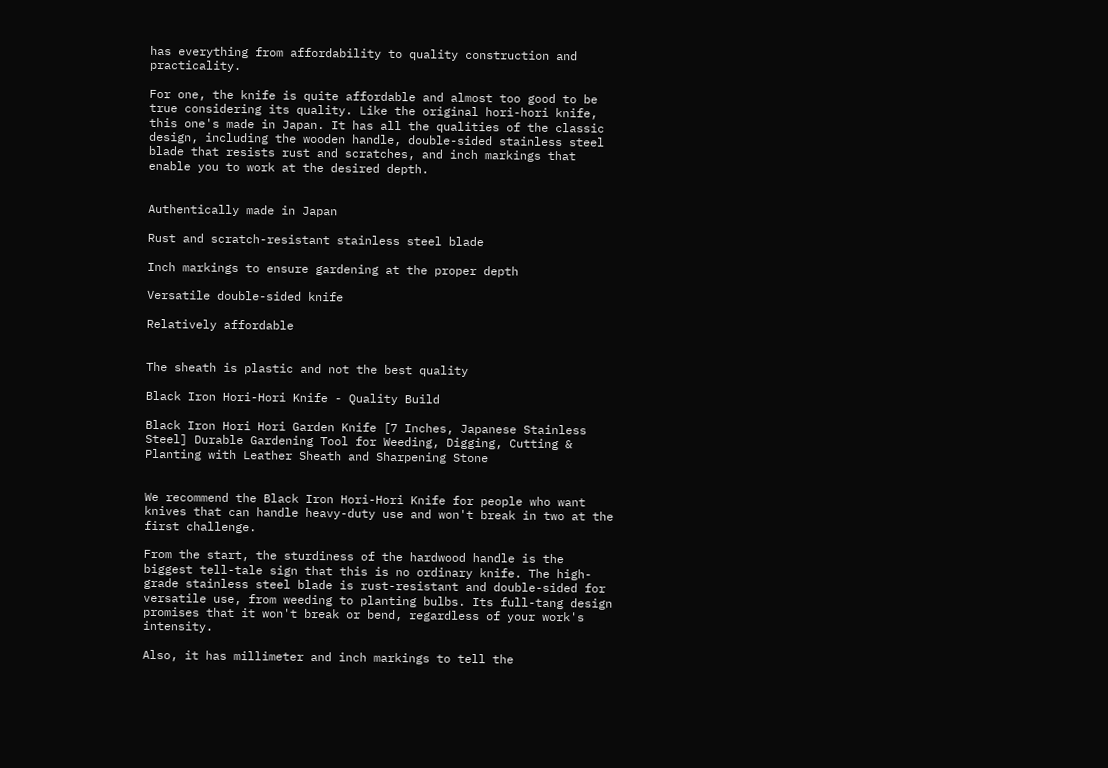has everything from affordability to quality construction and practicality.

For one, the knife is quite affordable and almost too good to be true considering its quality. Like the original hori-hori knife, this one's made in Japan. It has all the qualities of the classic design, including the wooden handle, double-sided stainless steel blade that resists rust and scratches, and inch markings that enable you to work at the desired depth.


Authentically made in Japan

Rust and scratch-resistant stainless steel blade

Inch markings to ensure gardening at the proper depth

Versatile double-sided knife

Relatively affordable


The sheath is plastic and not the best quality

Black Iron Hori-Hori Knife - Quality Build

Black Iron Hori Hori Garden Knife [7 Inches, Japanese Stainless Steel] Durable Gardening Tool for Weeding, Digging, Cutting & Planting with Leather Sheath and Sharpening Stone


We recommend the Black Iron Hori-Hori Knife for people who want knives that can handle heavy-duty use and won't break in two at the first challenge.

From the start, the sturdiness of the hardwood handle is the biggest tell-tale sign that this is no ordinary knife. The high-grade stainless steel blade is rust-resistant and double-sided for versatile use, from weeding to planting bulbs. Its full-tang design promises that it won't break or bend, regardless of your work's intensity.

Also, it has millimeter and inch markings to tell the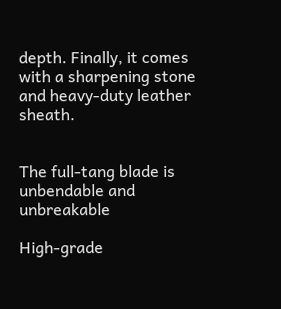depth. Finally, it comes with a sharpening stone and heavy-duty leather sheath.


The full-tang blade is unbendable and unbreakable

High-grade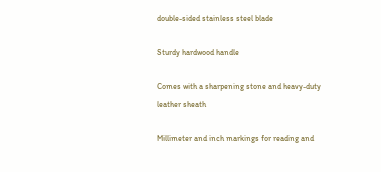double-sided stainless steel blade

Sturdy hardwood handle

Comes with a sharpening stone and heavy-duty leather sheath

Millimeter and inch markings for reading and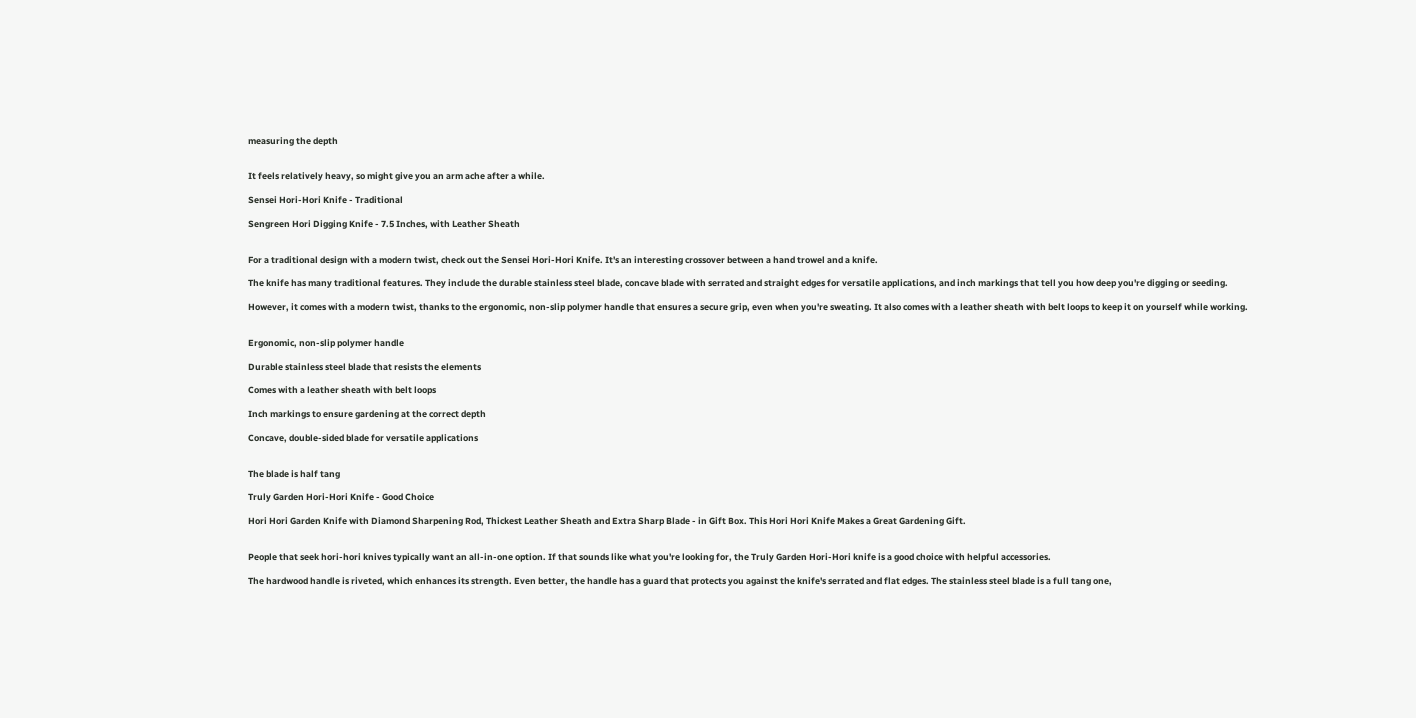measuring the depth


It feels relatively heavy, so might give you an arm ache after a while.

Sensei Hori-Hori Knife - Traditional

Sengreen Hori Digging Knife - 7.5 Inches, with Leather Sheath


For a traditional design with a modern twist, check out the Sensei Hori-Hori Knife. It's an interesting crossover between a hand trowel and a knife.

The knife has many traditional features. They include the durable stainless steel blade, concave blade with serrated and straight edges for versatile applications, and inch markings that tell you how deep you're digging or seeding.

However, it comes with a modern twist, thanks to the ergonomic, non-slip polymer handle that ensures a secure grip, even when you're sweating. It also comes with a leather sheath with belt loops to keep it on yourself while working.


Ergonomic, non-slip polymer handle

Durable stainless steel blade that resists the elements

Comes with a leather sheath with belt loops

Inch markings to ensure gardening at the correct depth

Concave, double-sided blade for versatile applications


The blade is half tang

Truly Garden Hori-Hori Knife - Good Choice

Hori Hori Garden Knife with Diamond Sharpening Rod, Thickest Leather Sheath and Extra Sharp Blade - in Gift Box. This Hori Hori Knife Makes a Great Gardening Gift.


People that seek hori-hori knives typically want an all-in-one option. If that sounds like what you're looking for, the Truly Garden Hori-Hori knife is a good choice with helpful accessories.

The hardwood handle is riveted, which enhances its strength. Even better, the handle has a guard that protects you against the knife's serrated and flat edges. The stainless steel blade is a full tang one,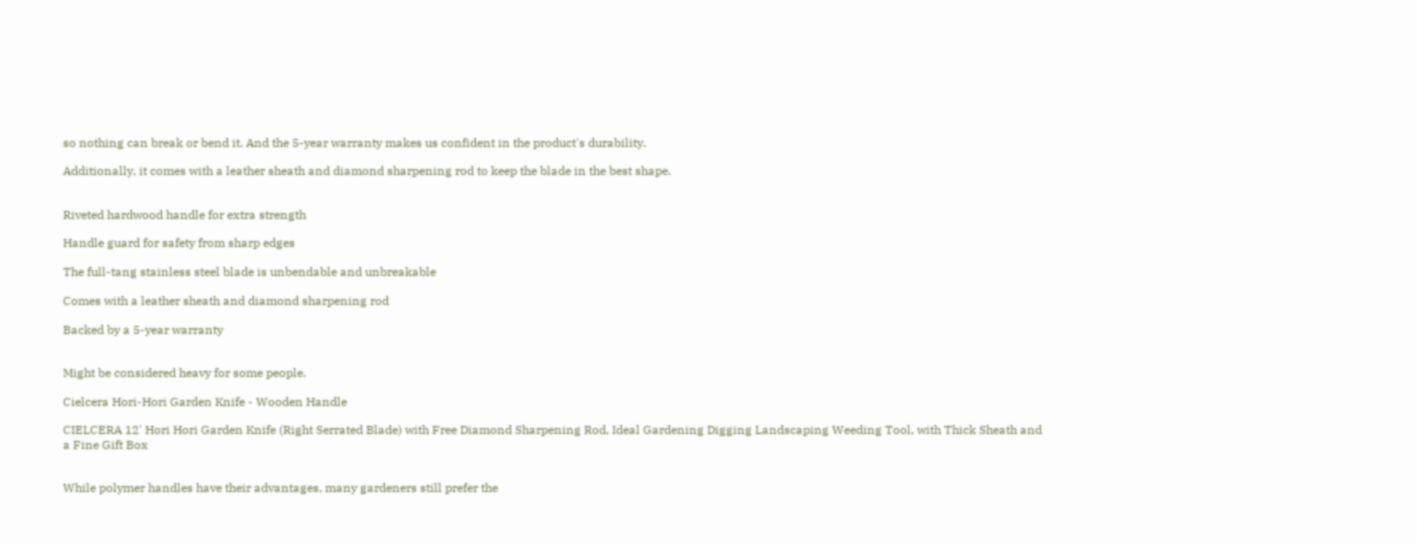so nothing can break or bend it. And the 5-year warranty makes us confident in the product's durability.

Additionally, it comes with a leather sheath and diamond sharpening rod to keep the blade in the best shape.


Riveted hardwood handle for extra strength

Handle guard for safety from sharp edges

The full-tang stainless steel blade is unbendable and unbreakable

Comes with a leather sheath and diamond sharpening rod

Backed by a 5-year warranty


Might be considered heavy for some people.

Cielcera Hori-Hori Garden Knife - Wooden Handle

CIELCERA 12' Hori Hori Garden Knife (Right Serrated Blade) with Free Diamond Sharpening Rod, Ideal Gardening Digging Landscaping Weeding Tool, with Thick Sheath and a Fine Gift Box


While polymer handles have their advantages, many gardeners still prefer the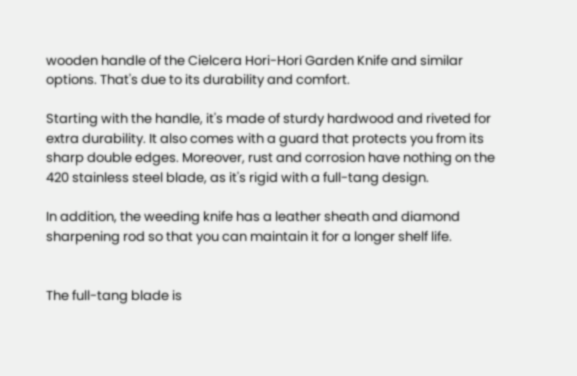wooden handle of the Cielcera Hori-Hori Garden Knife and similar options. That's due to its durability and comfort.

Starting with the handle, it's made of sturdy hardwood and riveted for extra durability. It also comes with a guard that protects you from its sharp double edges. Moreover, rust and corrosion have nothing on the 420 stainless steel blade, as it's rigid with a full-tang design.

In addition, the weeding knife has a leather sheath and diamond sharpening rod so that you can maintain it for a longer shelf life.


The full-tang blade is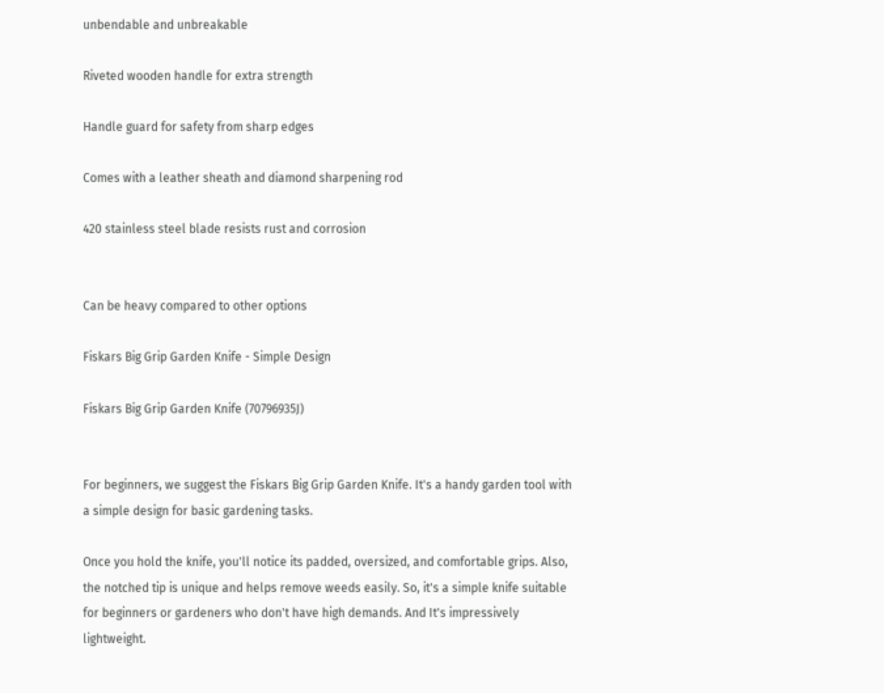unbendable and unbreakable

Riveted wooden handle for extra strength

Handle guard for safety from sharp edges

Comes with a leather sheath and diamond sharpening rod

420 stainless steel blade resists rust and corrosion


Can be heavy compared to other options

Fiskars Big Grip Garden Knife - Simple Design

Fiskars Big Grip Garden Knife (70796935J)


For beginners, we suggest the Fiskars Big Grip Garden Knife. It's a handy garden tool with a simple design for basic gardening tasks.

Once you hold the knife, you'll notice its padded, oversized, and comfortable grips. Also, the notched tip is unique and helps remove weeds easily. So, it's a simple knife suitable for beginners or gardeners who don't have high demands. And It's impressively lightweight.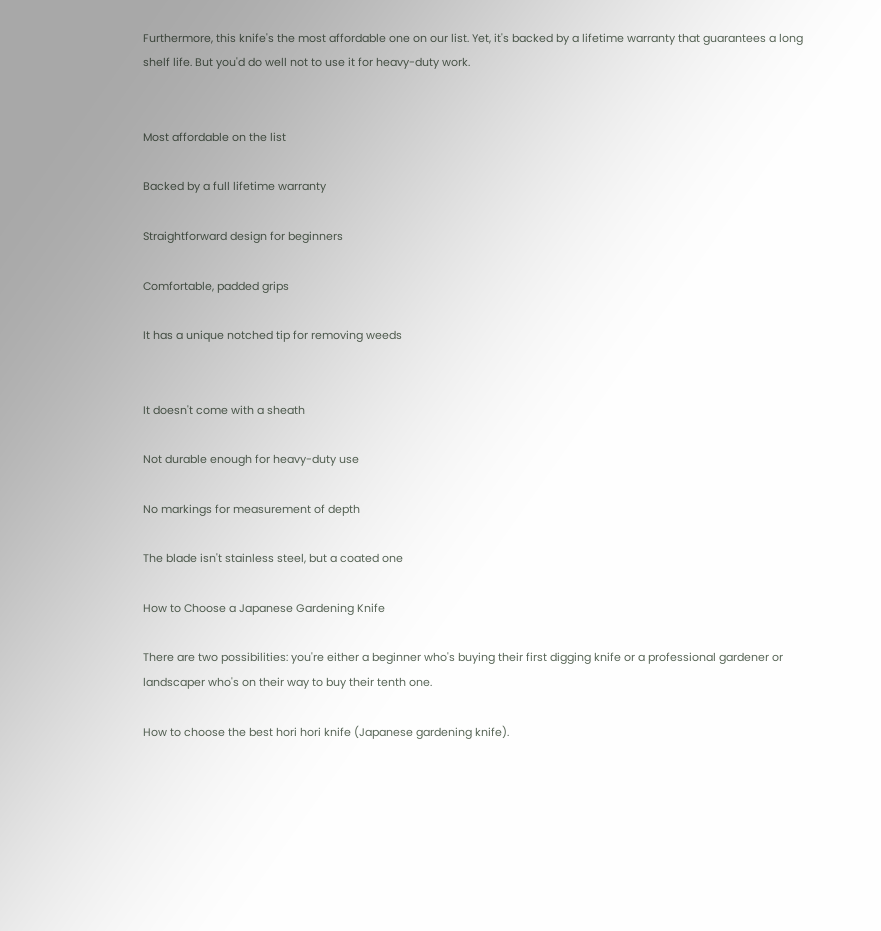Furthermore, this knife's the most affordable one on our list. Yet, it's backed by a lifetime warranty that guarantees a long shelf life. But you'd do well not to use it for heavy-duty work.


Most affordable on the list

Backed by a full lifetime warranty

Straightforward design for beginners

Comfortable, padded grips

It has a unique notched tip for removing weeds


It doesn't come with a sheath

Not durable enough for heavy-duty use

No markings for measurement of depth

The blade isn't stainless steel, but a coated one

How to Choose a Japanese Gardening Knife

There are two possibilities: you're either a beginner who's buying their first digging knife or a professional gardener or landscaper who's on their way to buy their tenth one.

How to choose the best hori hori knife (Japanese gardening knife).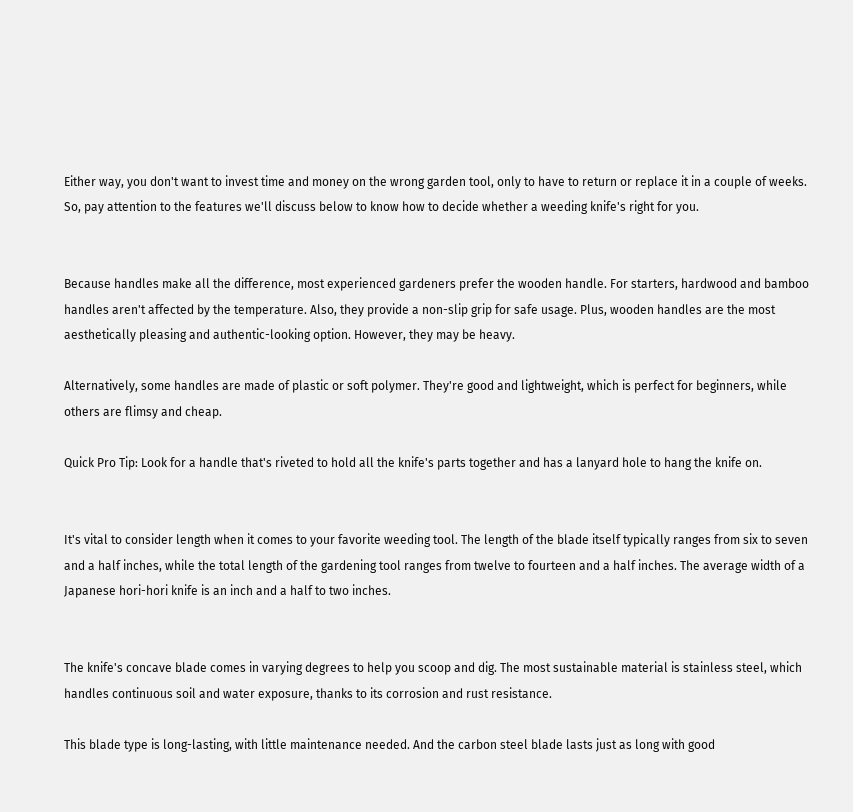Either way, you don't want to invest time and money on the wrong garden tool, only to have to return or replace it in a couple of weeks. So, pay attention to the features we'll discuss below to know how to decide whether a weeding knife's right for you.


Because handles make all the difference, most experienced gardeners prefer the wooden handle. For starters, hardwood and bamboo handles aren't affected by the temperature. Also, they provide a non-slip grip for safe usage. Plus, wooden handles are the most aesthetically pleasing and authentic-looking option. However, they may be heavy.

Alternatively, some handles are made of plastic or soft polymer. They're good and lightweight, which is perfect for beginners, while others are flimsy and cheap.

Quick Pro Tip: Look for a handle that's riveted to hold all the knife's parts together and has a lanyard hole to hang the knife on.


It's vital to consider length when it comes to your favorite weeding tool. The length of the blade itself typically ranges from six to seven and a half inches, while the total length of the gardening tool ranges from twelve to fourteen and a half inches. The average width of a Japanese hori-hori knife is an inch and a half to two inches.


The knife's concave blade comes in varying degrees to help you scoop and dig. The most sustainable material is stainless steel, which handles continuous soil and water exposure, thanks to its corrosion and rust resistance.

This blade type is long-lasting, with little maintenance needed. And the carbon steel blade lasts just as long with good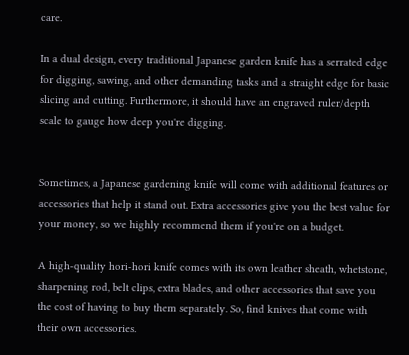care.

In a dual design, every traditional Japanese garden knife has a serrated edge for digging, sawing, and other demanding tasks and a straight edge for basic slicing and cutting. Furthermore, it should have an engraved ruler/depth scale to gauge how deep you're digging.


Sometimes, a Japanese gardening knife will come with additional features or accessories that help it stand out. Extra accessories give you the best value for your money, so we highly recommend them if you're on a budget.

A high-quality hori-hori knife comes with its own leather sheath, whetstone, sharpening rod, belt clips, extra blades, and other accessories that save you the cost of having to buy them separately. So, find knives that come with their own accessories.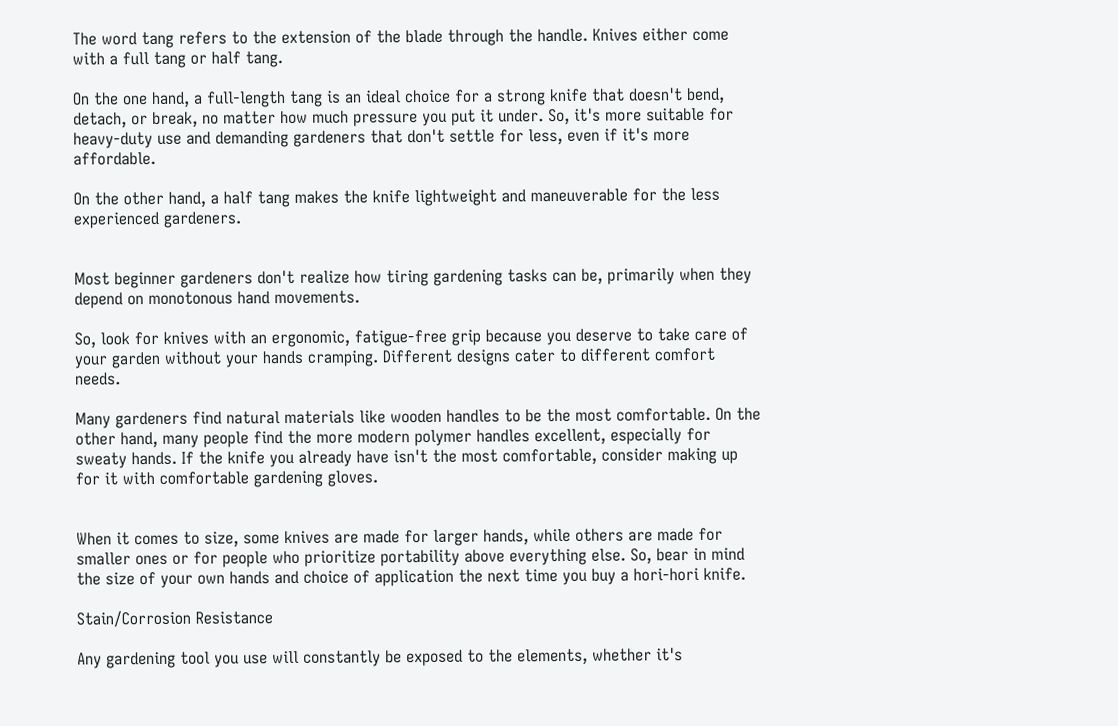The word tang refers to the extension of the blade through the handle. Knives either come with a full tang or half tang.

On the one hand, a full-length tang is an ideal choice for a strong knife that doesn't bend, detach, or break, no matter how much pressure you put it under. So, it's more suitable for heavy-duty use and demanding gardeners that don't settle for less, even if it's more affordable.

On the other hand, a half tang makes the knife lightweight and maneuverable for the less experienced gardeners.


Most beginner gardeners don't realize how tiring gardening tasks can be, primarily when they depend on monotonous hand movements.

So, look for knives with an ergonomic, fatigue-free grip because you deserve to take care of your garden without your hands cramping. Different designs cater to different comfort needs.

Many gardeners find natural materials like wooden handles to be the most comfortable. On the other hand, many people find the more modern polymer handles excellent, especially for sweaty hands. If the knife you already have isn't the most comfortable, consider making up for it with comfortable gardening gloves.


When it comes to size, some knives are made for larger hands, while others are made for smaller ones or for people who prioritize portability above everything else. So, bear in mind the size of your own hands and choice of application the next time you buy a hori-hori knife.

Stain/Corrosion Resistance

Any gardening tool you use will constantly be exposed to the elements, whether it's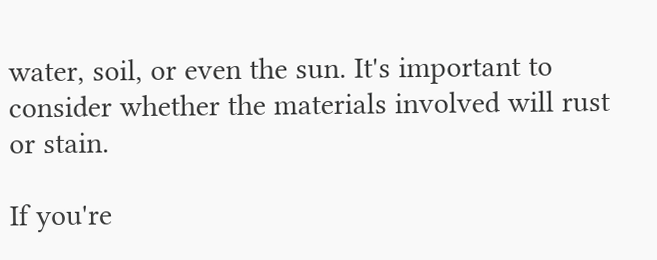water, soil, or even the sun. It's important to consider whether the materials involved will rust or stain.

If you're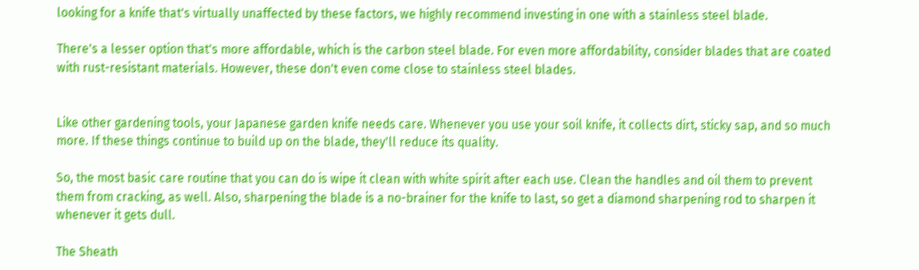looking for a knife that's virtually unaffected by these factors, we highly recommend investing in one with a stainless steel blade.

There's a lesser option that's more affordable, which is the carbon steel blade. For even more affordability, consider blades that are coated with rust-resistant materials. However, these don't even come close to stainless steel blades.


Like other gardening tools, your Japanese garden knife needs care. Whenever you use your soil knife, it collects dirt, sticky sap, and so much more. If these things continue to build up on the blade, they'll reduce its quality.

So, the most basic care routine that you can do is wipe it clean with white spirit after each use. Clean the handles and oil them to prevent them from cracking, as well. Also, sharpening the blade is a no-brainer for the knife to last, so get a diamond sharpening rod to sharpen it whenever it gets dull.

The Sheath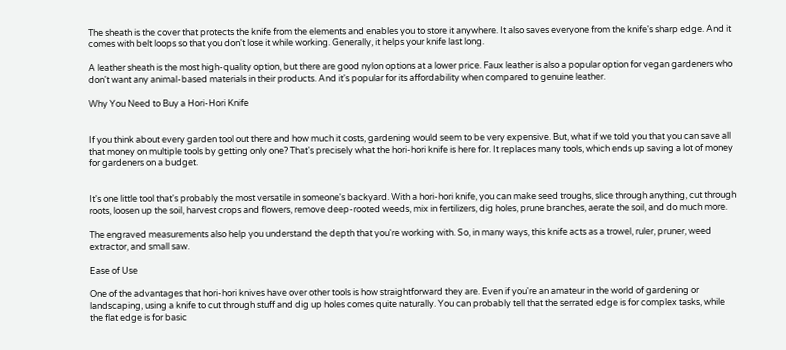The sheath is the cover that protects the knife from the elements and enables you to store it anywhere. It also saves everyone from the knife's sharp edge. And it comes with belt loops so that you don't lose it while working. Generally, it helps your knife last long.

A leather sheath is the most high-quality option, but there are good nylon options at a lower price. Faux leather is also a popular option for vegan gardeners who don't want any animal-based materials in their products. And it's popular for its affordability when compared to genuine leather.

Why You Need to Buy a Hori-Hori Knife


If you think about every garden tool out there and how much it costs, gardening would seem to be very expensive. But, what if we told you that you can save all that money on multiple tools by getting only one? That's precisely what the hori-hori knife is here for. It replaces many tools, which ends up saving a lot of money for gardeners on a budget.


It's one little tool that's probably the most versatile in someone's backyard. With a hori-hori knife, you can make seed troughs, slice through anything, cut through roots, loosen up the soil, harvest crops and flowers, remove deep-rooted weeds, mix in fertilizers, dig holes, prune branches, aerate the soil, and do much more.

The engraved measurements also help you understand the depth that you're working with. So, in many ways, this knife acts as a trowel, ruler, pruner, weed extractor, and small saw.

Ease of Use

One of the advantages that hori-hori knives have over other tools is how straightforward they are. Even if you're an amateur in the world of gardening or landscaping, using a knife to cut through stuff and dig up holes comes quite naturally. You can probably tell that the serrated edge is for complex tasks, while the flat edge is for basic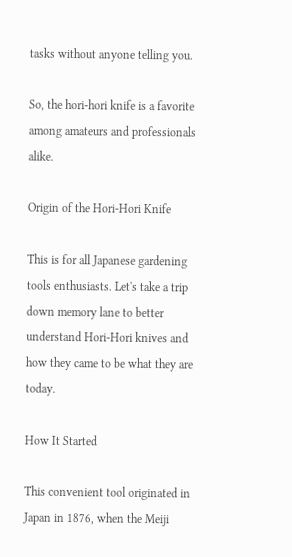tasks without anyone telling you.

So, the hori-hori knife is a favorite among amateurs and professionals alike.

Origin of the Hori-Hori Knife

This is for all Japanese gardening tools enthusiasts. Let's take a trip down memory lane to better understand Hori-Hori knives and how they came to be what they are today.

How It Started

This convenient tool originated in Japan in 1876, when the Meiji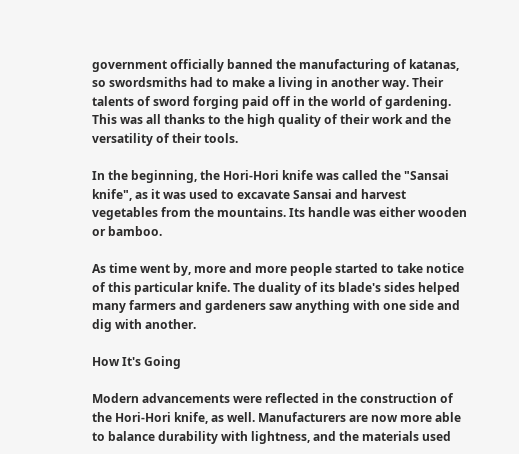government officially banned the manufacturing of katanas, so swordsmiths had to make a living in another way. Their talents of sword forging paid off in the world of gardening. This was all thanks to the high quality of their work and the versatility of their tools.

In the beginning, the Hori-Hori knife was called the "Sansai knife", as it was used to excavate Sansai and harvest vegetables from the mountains. Its handle was either wooden or bamboo.

As time went by, more and more people started to take notice of this particular knife. The duality of its blade's sides helped many farmers and gardeners saw anything with one side and dig with another.

How It's Going

Modern advancements were reflected in the construction of the Hori-Hori knife, as well. Manufacturers are now more able to balance durability with lightness, and the materials used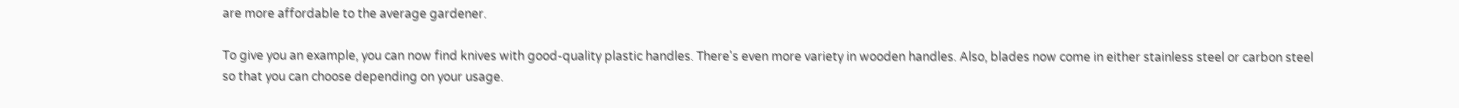are more affordable to the average gardener.

To give you an example, you can now find knives with good-quality plastic handles. There's even more variety in wooden handles. Also, blades now come in either stainless steel or carbon steel so that you can choose depending on your usage.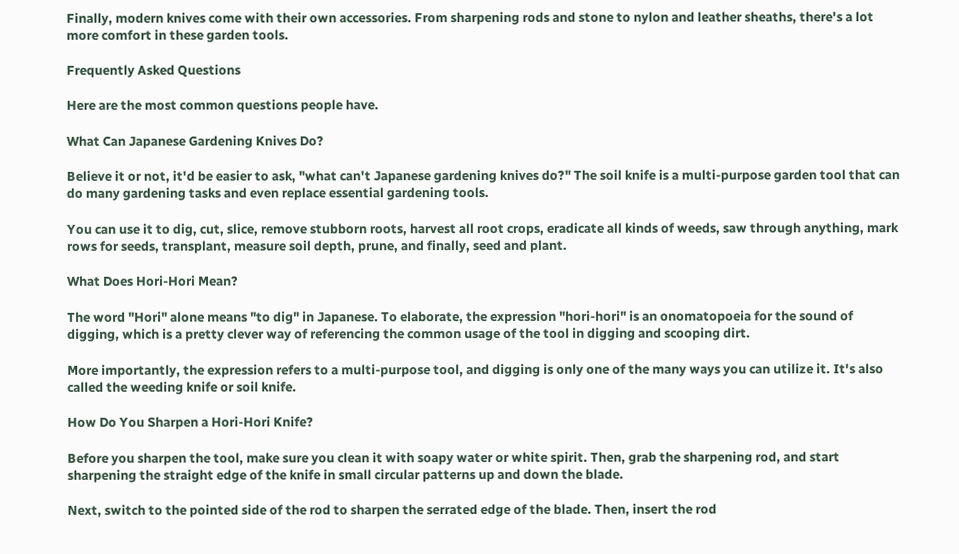Finally, modern knives come with their own accessories. From sharpening rods and stone to nylon and leather sheaths, there's a lot more comfort in these garden tools.

Frequently Asked Questions

Here are the most common questions people have.

What Can Japanese Gardening Knives Do?

Believe it or not, it'd be easier to ask, "what can't Japanese gardening knives do?" The soil knife is a multi-purpose garden tool that can do many gardening tasks and even replace essential gardening tools.

You can use it to dig, cut, slice, remove stubborn roots, harvest all root crops, eradicate all kinds of weeds, saw through anything, mark rows for seeds, transplant, measure soil depth, prune, and finally, seed and plant.

What Does Hori-Hori Mean?

The word "Hori" alone means "to dig" in Japanese. To elaborate, the expression "hori-hori" is an onomatopoeia for the sound of digging, which is a pretty clever way of referencing the common usage of the tool in digging and scooping dirt.

More importantly, the expression refers to a multi-purpose tool, and digging is only one of the many ways you can utilize it. It's also called the weeding knife or soil knife.

How Do You Sharpen a Hori-Hori Knife?

Before you sharpen the tool, make sure you clean it with soapy water or white spirit. Then, grab the sharpening rod, and start sharpening the straight edge of the knife in small circular patterns up and down the blade.

Next, switch to the pointed side of the rod to sharpen the serrated edge of the blade. Then, insert the rod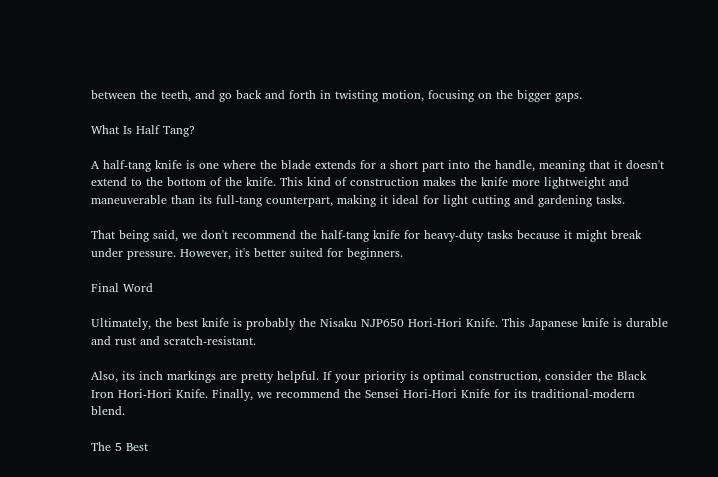between the teeth, and go back and forth in twisting motion, focusing on the bigger gaps.

What Is Half Tang?

A half-tang knife is one where the blade extends for a short part into the handle, meaning that it doesn't extend to the bottom of the knife. This kind of construction makes the knife more lightweight and maneuverable than its full-tang counterpart, making it ideal for light cutting and gardening tasks.

That being said, we don't recommend the half-tang knife for heavy-duty tasks because it might break under pressure. However, it's better suited for beginners.

Final Word

Ultimately, the best knife is probably the Nisaku NJP650 Hori-Hori Knife. This Japanese knife is durable and rust and scratch-resistant.

Also, its inch markings are pretty helpful. If your priority is optimal construction, consider the Black Iron Hori-Hori Knife. Finally, we recommend the Sensei Hori-Hori Knife for its traditional-modern blend.

The 5 Best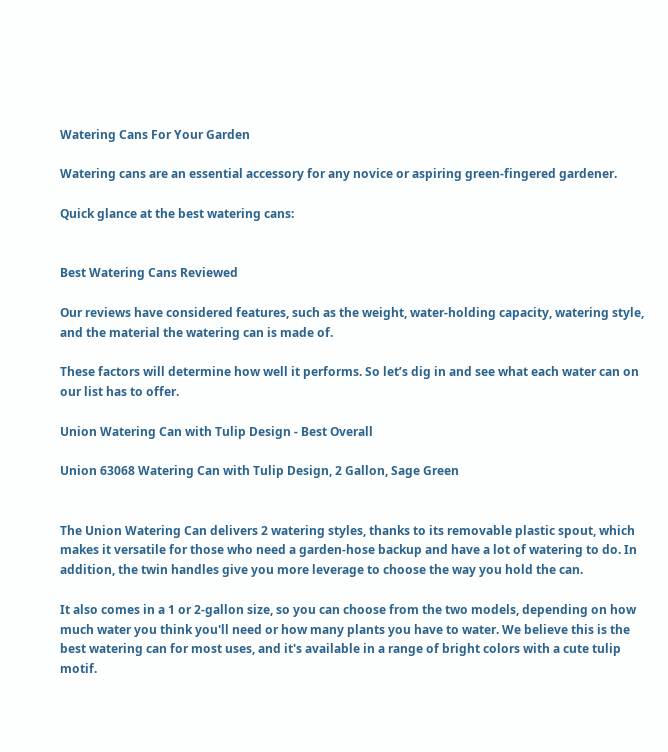Watering Cans For Your Garden

Watering cans are an essential accessory for any novice or aspiring green-fingered gardener.

Quick glance at the best watering cans:


Best Watering Cans Reviewed

Our reviews have considered features, such as the weight, water-holding capacity, watering style, and the material the watering can is made of.

These factors will determine how well it performs. So let’s dig in and see what each water can on our list has to offer.

Union Watering Can with Tulip Design - Best Overall

Union 63068 Watering Can with Tulip Design, 2 Gallon, Sage Green


The Union Watering Can delivers 2 watering styles, thanks to its removable plastic spout, which makes it versatile for those who need a garden-hose backup and have a lot of watering to do. In addition, the twin handles give you more leverage to choose the way you hold the can.

It also comes in a 1 or 2-gallon size, so you can choose from the two models, depending on how much water you think you'll need or how many plants you have to water. We believe this is the best watering can for most uses, and it's available in a range of bright colors with a cute tulip motif.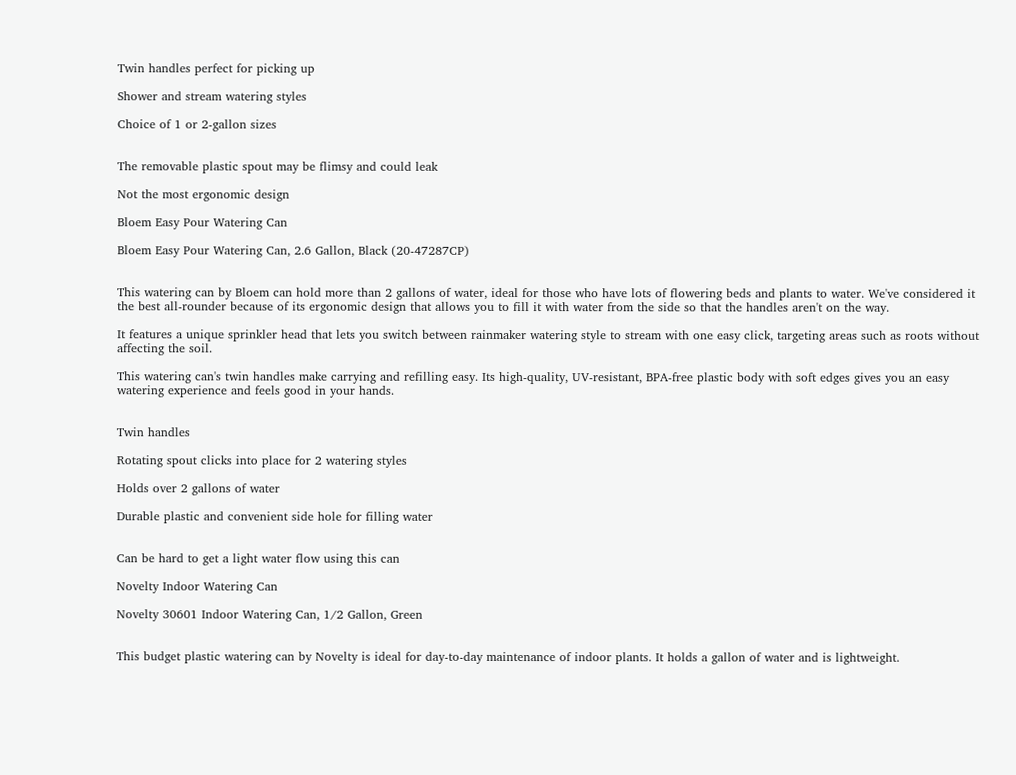Twin handles perfect for picking up

Shower and stream watering styles

Choice of 1 or 2-gallon sizes


The removable plastic spout may be flimsy and could leak

Not the most ergonomic design

Bloem Easy Pour Watering Can

Bloem Easy Pour Watering Can, 2.6 Gallon, Black (20-47287CP)


This watering can by Bloem can hold more than 2 gallons of water, ideal for those who have lots of flowering beds and plants to water. We've considered it the best all-rounder because of its ergonomic design that allows you to fill it with water from the side so that the handles aren't on the way.

It features a unique sprinkler head that lets you switch between rainmaker watering style to stream with one easy click, targeting areas such as roots without affecting the soil.

This watering can's twin handles make carrying and refilling easy. Its high-quality, UV-resistant, BPA-free plastic body with soft edges gives you an easy watering experience and feels good in your hands.


Twin handles

Rotating spout clicks into place for 2 watering styles

Holds over 2 gallons of water

Durable plastic and convenient side hole for filling water


Can be hard to get a light water flow using this can

Novelty Indoor Watering Can

Novelty 30601 Indoor Watering Can, 1/2 Gallon, Green


This budget plastic watering can by Novelty is ideal for day-to-day maintenance of indoor plants. It holds a gallon of water and is lightweight.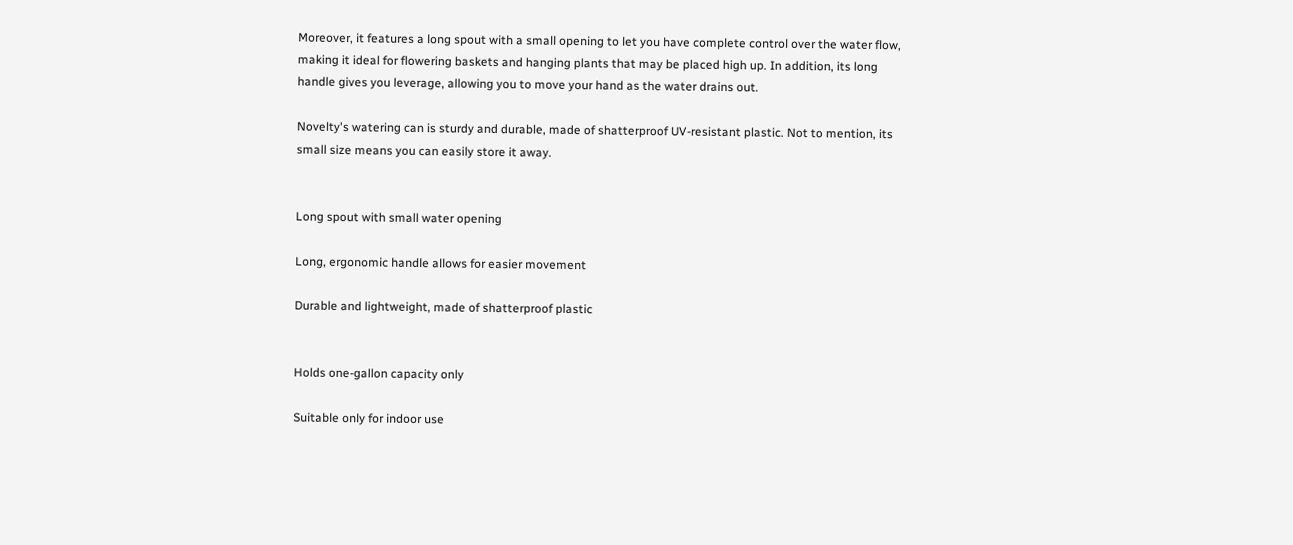Moreover, it features a long spout with a small opening to let you have complete control over the water flow, making it ideal for flowering baskets and hanging plants that may be placed high up. In addition, its long handle gives you leverage, allowing you to move your hand as the water drains out.

Novelty's watering can is sturdy and durable, made of shatterproof UV-resistant plastic. Not to mention, its small size means you can easily store it away.


Long spout with small water opening

Long, ergonomic handle allows for easier movement

Durable and lightweight, made of shatterproof plastic


Holds one-gallon capacity only

Suitable only for indoor use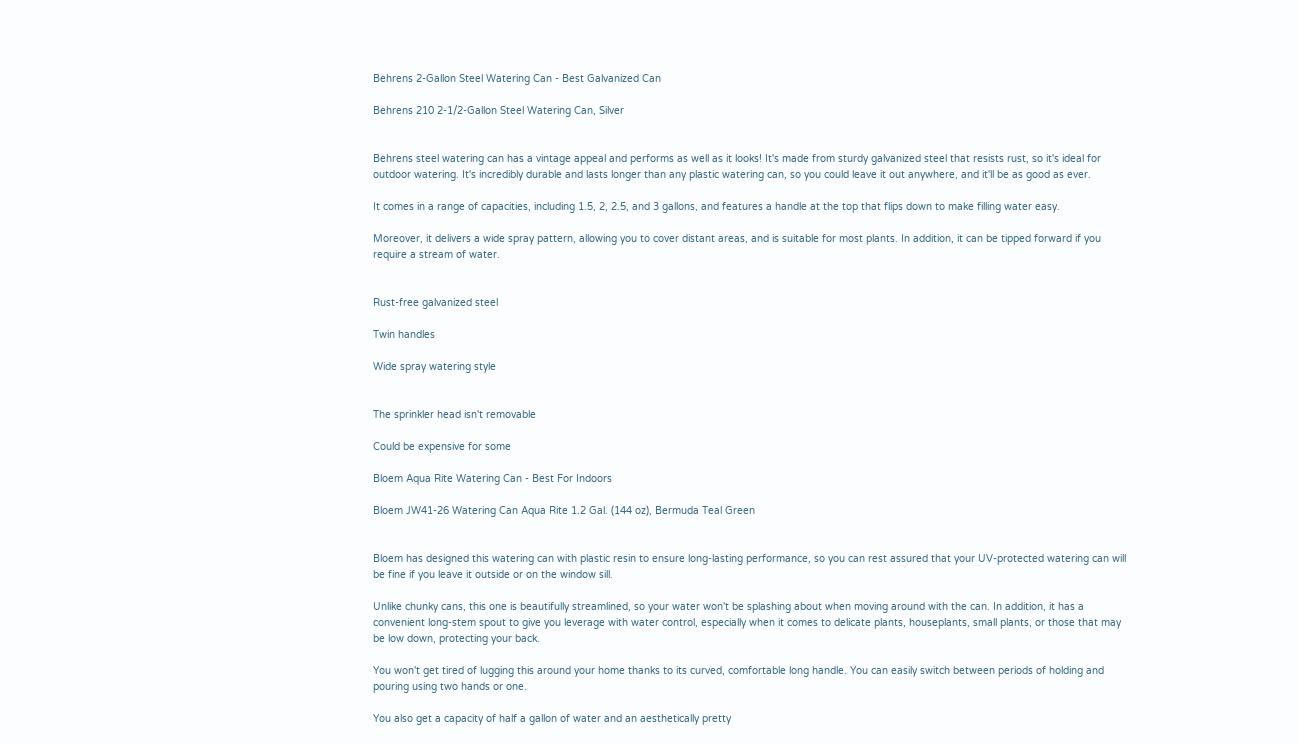Behrens 2-Gallon Steel Watering Can - Best Galvanized Can

Behrens 210 2-1/2-Gallon Steel Watering Can, Silver


Behrens steel watering can has a vintage appeal and performs as well as it looks! It's made from sturdy galvanized steel that resists rust, so it's ideal for outdoor watering. It's incredibly durable and lasts longer than any plastic watering can, so you could leave it out anywhere, and it'll be as good as ever.

It comes in a range of capacities, including 1.5, 2, 2.5, and 3 gallons, and features a handle at the top that flips down to make filling water easy.

Moreover, it delivers a wide spray pattern, allowing you to cover distant areas, and is suitable for most plants. In addition, it can be tipped forward if you require a stream of water.


Rust-free galvanized steel

Twin handles

Wide spray watering style


The sprinkler head isn't removable

Could be expensive for some

Bloem Aqua Rite Watering Can - Best For Indoors

Bloem JW41-26 Watering Can Aqua Rite 1.2 Gal. (144 oz), Bermuda Teal Green


Bloem has designed this watering can with plastic resin to ensure long-lasting performance, so you can rest assured that your UV-protected watering can will be fine if you leave it outside or on the window sill.

Unlike chunky cans, this one is beautifully streamlined, so your water won't be splashing about when moving around with the can. In addition, it has a convenient long-stem spout to give you leverage with water control, especially when it comes to delicate plants, houseplants, small plants, or those that may be low down, protecting your back.

You won't get tired of lugging this around your home thanks to its curved, comfortable long handle. You can easily switch between periods of holding and pouring using two hands or one.

You also get a capacity of half a gallon of water and an aesthetically pretty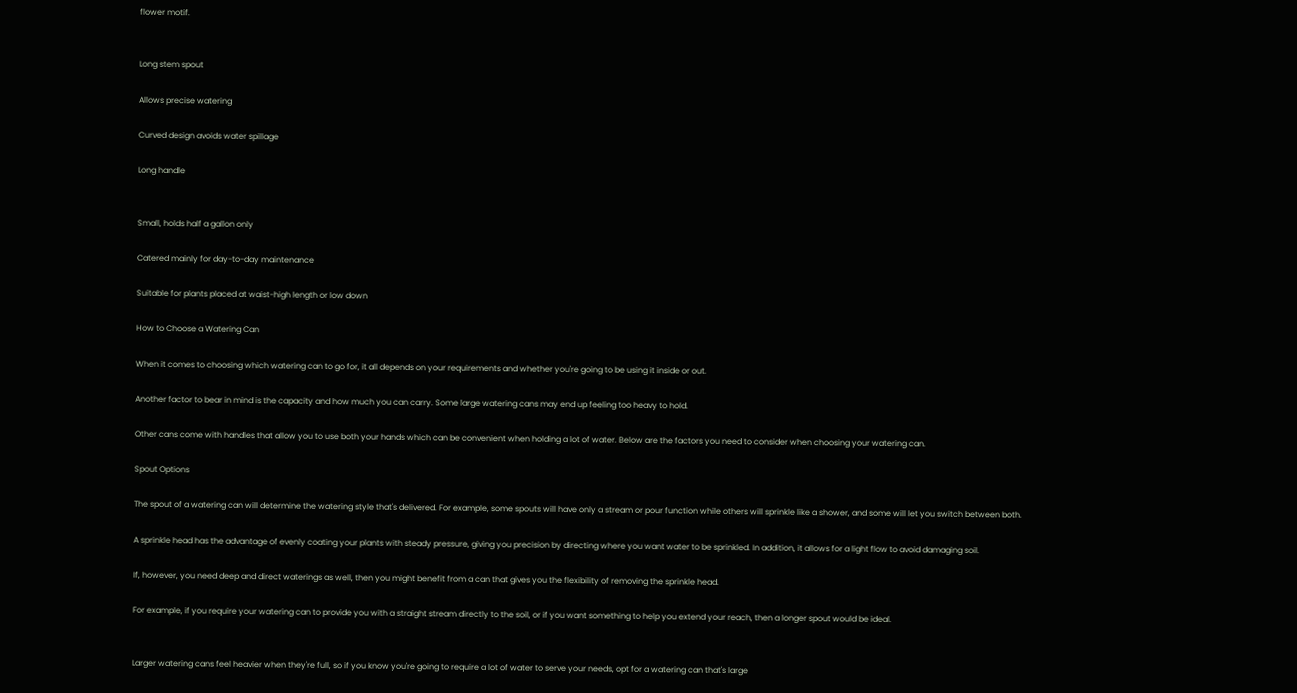flower motif.


Long stem spout

Allows precise watering

Curved design avoids water spillage

Long handle


Small, holds half a gallon only

Catered mainly for day-to-day maintenance

Suitable for plants placed at waist-high length or low down

How to Choose a Watering Can

When it comes to choosing which watering can to go for, it all depends on your requirements and whether you're going to be using it inside or out.

Another factor to bear in mind is the capacity and how much you can carry. Some large watering cans may end up feeling too heavy to hold.

Other cans come with handles that allow you to use both your hands which can be convenient when holding a lot of water. Below are the factors you need to consider when choosing your watering can.

Spout Options

The spout of a watering can will determine the watering style that's delivered. For example, some spouts will have only a stream or pour function while others will sprinkle like a shower, and some will let you switch between both.

A sprinkle head has the advantage of evenly coating your plants with steady pressure, giving you precision by directing where you want water to be sprinkled. In addition, it allows for a light flow to avoid damaging soil.

If, however, you need deep and direct waterings as well, then you might benefit from a can that gives you the flexibility of removing the sprinkle head.

For example, if you require your watering can to provide you with a straight stream directly to the soil, or if you want something to help you extend your reach, then a longer spout would be ideal.


Larger watering cans feel heavier when they're full, so if you know you're going to require a lot of water to serve your needs, opt for a watering can that's large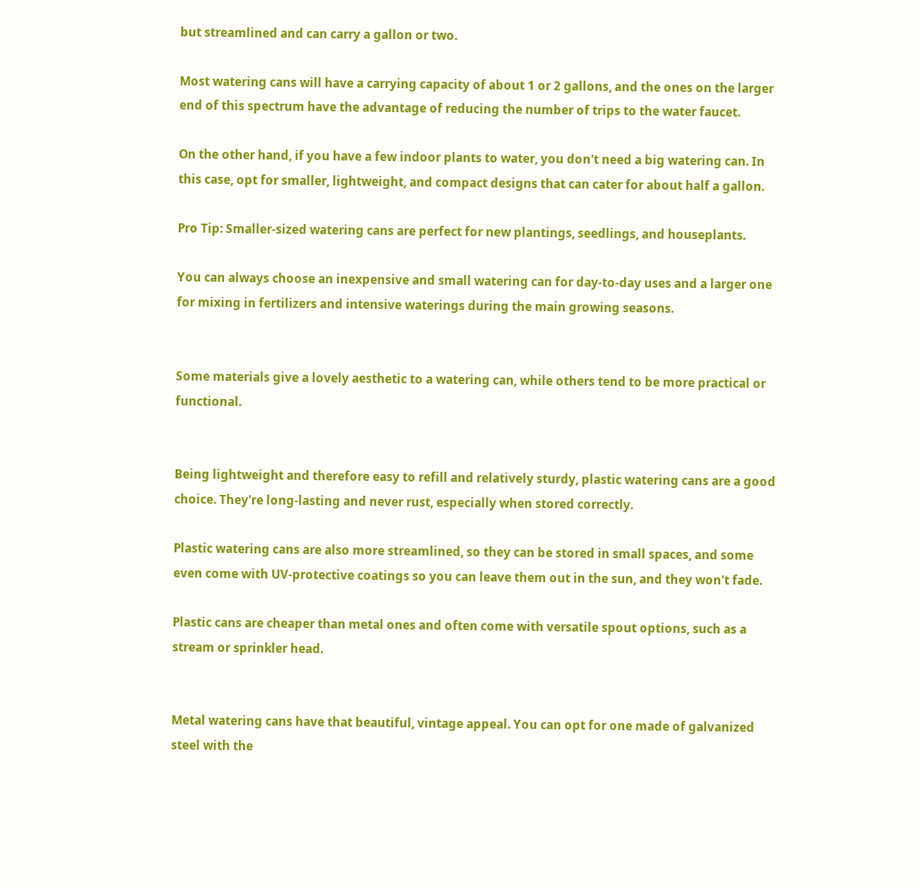but streamlined and can carry a gallon or two.

Most watering cans will have a carrying capacity of about 1 or 2 gallons, and the ones on the larger end of this spectrum have the advantage of reducing the number of trips to the water faucet.

On the other hand, if you have a few indoor plants to water, you don't need a big watering can. In this case, opt for smaller, lightweight, and compact designs that can cater for about half a gallon.

Pro Tip: Smaller-sized watering cans are perfect for new plantings, seedlings, and houseplants.

You can always choose an inexpensive and small watering can for day-to-day uses and a larger one for mixing in fertilizers and intensive waterings during the main growing seasons.


Some materials give a lovely aesthetic to a watering can, while others tend to be more practical or functional.


Being lightweight and therefore easy to refill and relatively sturdy, plastic watering cans are a good choice. They're long-lasting and never rust, especially when stored correctly.

Plastic watering cans are also more streamlined, so they can be stored in small spaces, and some even come with UV-protective coatings so you can leave them out in the sun, and they won't fade.

Plastic cans are cheaper than metal ones and often come with versatile spout options, such as a stream or sprinkler head.


Metal watering cans have that beautiful, vintage appeal. You can opt for one made of galvanized steel with the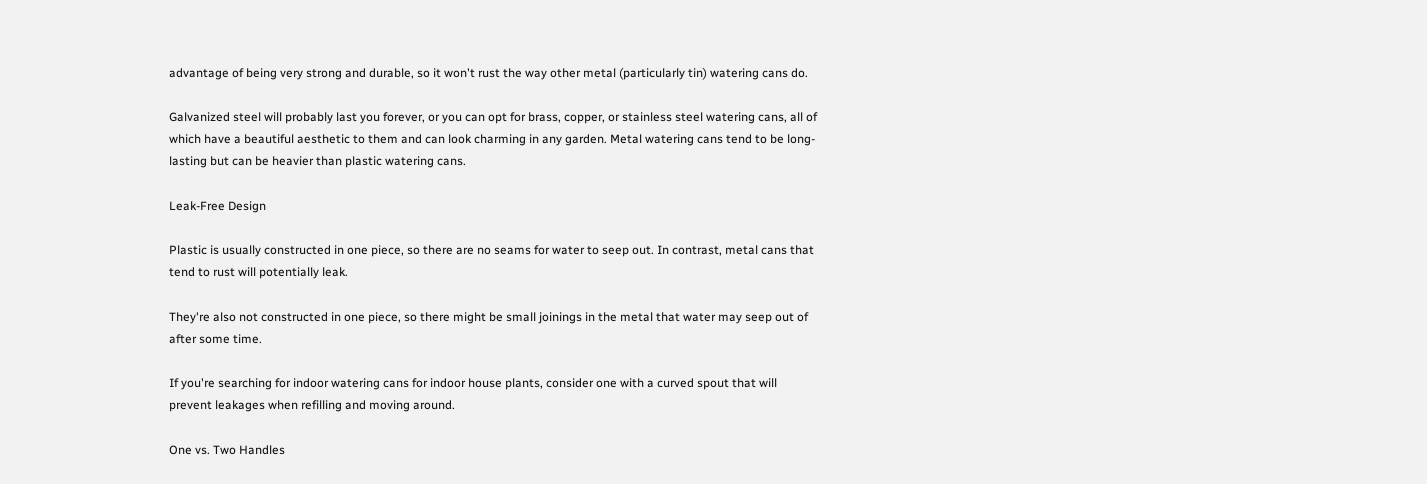advantage of being very strong and durable, so it won't rust the way other metal (particularly tin) watering cans do.

Galvanized steel will probably last you forever, or you can opt for brass, copper, or stainless steel watering cans, all of which have a beautiful aesthetic to them and can look charming in any garden. Metal watering cans tend to be long-lasting but can be heavier than plastic watering cans.

Leak-Free Design

Plastic is usually constructed in one piece, so there are no seams for water to seep out. In contrast, metal cans that tend to rust will potentially leak.

They're also not constructed in one piece, so there might be small joinings in the metal that water may seep out of after some time.

If you're searching for indoor watering cans for indoor house plants, consider one with a curved spout that will prevent leakages when refilling and moving around.

One vs. Two Handles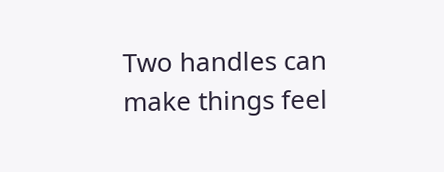Two handles can make things feel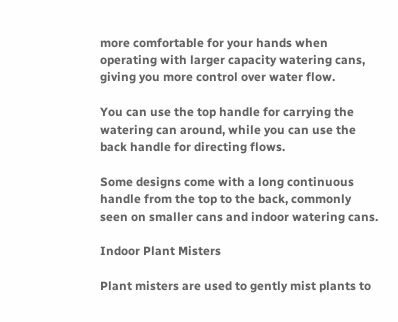more comfortable for your hands when operating with larger capacity watering cans, giving you more control over water flow.

You can use the top handle for carrying the watering can around, while you can use the back handle for directing flows.

Some designs come with a long continuous handle from the top to the back, commonly seen on smaller cans and indoor watering cans.

Indoor Plant Misters

Plant misters are used to gently mist plants to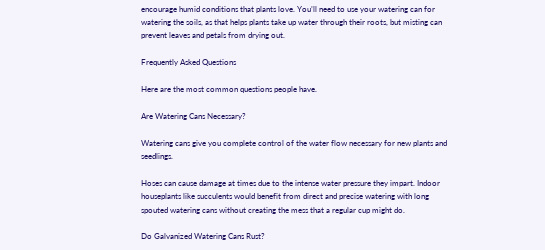encourage humid conditions that plants love. You’ll need to use your watering can for watering the soils, as that helps plants take up water through their roots, but misting can prevent leaves and petals from drying out.

Frequently Asked Questions

Here are the most common questions people have.

Are Watering Cans Necessary?

Watering cans give you complete control of the water flow necessary for new plants and seedlings.

Hoses can cause damage at times due to the intense water pressure they impart. Indoor houseplants like succulents would benefit from direct and precise watering with long spouted watering cans without creating the mess that a regular cup might do.

Do Galvanized Watering Cans Rust?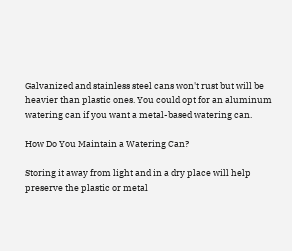Galvanized and stainless steel cans won't rust but will be heavier than plastic ones. You could opt for an aluminum watering can if you want a metal-based watering can.

How Do You Maintain a Watering Can?

Storing it away from light and in a dry place will help preserve the plastic or metal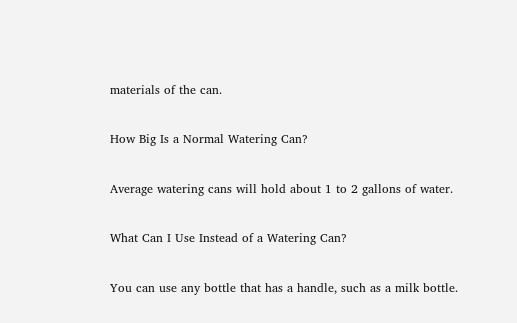materials of the can.

How Big Is a Normal Watering Can?

Average watering cans will hold about 1 to 2 gallons of water.

What Can I Use Instead of a Watering Can?

You can use any bottle that has a handle, such as a milk bottle.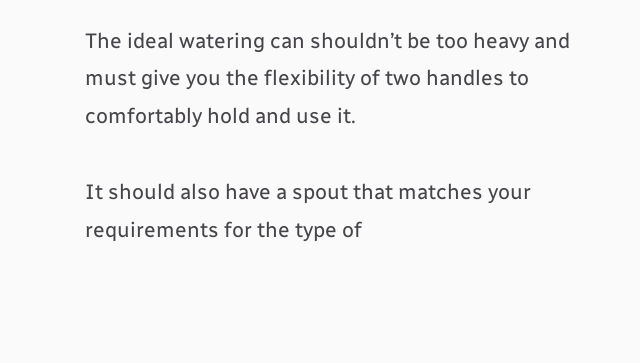The ideal watering can shouldn’t be too heavy and must give you the flexibility of two handles to comfortably hold and use it.

It should also have a spout that matches your requirements for the type of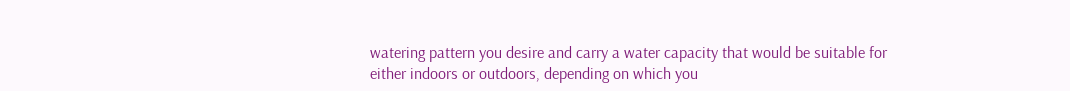watering pattern you desire and carry a water capacity that would be suitable for either indoors or outdoors, depending on which you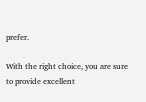prefer.

With the right choice, you are sure to provide excellent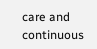care and continuous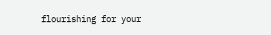flourishing for your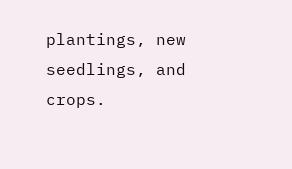plantings, new seedlings, and crops.